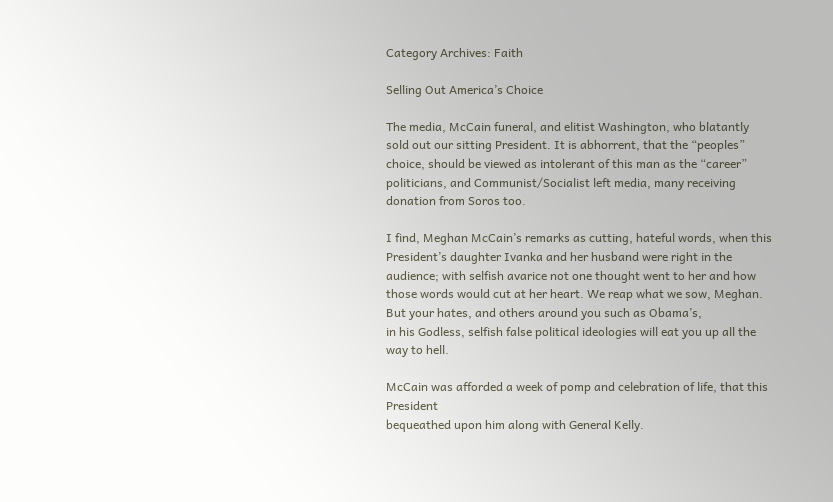Category Archives: Faith

Selling Out America’s Choice

The media, McCain funeral, and elitist Washington, who blatantly sold out our sitting President. It is abhorrent, that the “peoples” choice, should be viewed as intolerant of this man as the “career” politicians, and Communist/Socialist left media, many receiving donation from Soros too.

I find, Meghan McCain’s remarks as cutting, hateful words, when this President’s daughter Ivanka and her husband were right in the audience; with selfish avarice not one thought went to her and how those words would cut at her heart. We reap what we sow, Meghan. But your hates, and others around you such as Obama’s,
in his Godless, selfish false political ideologies will eat you up all the way to hell.

McCain was afforded a week of pomp and celebration of life, that this President
bequeathed upon him along with General Kelly.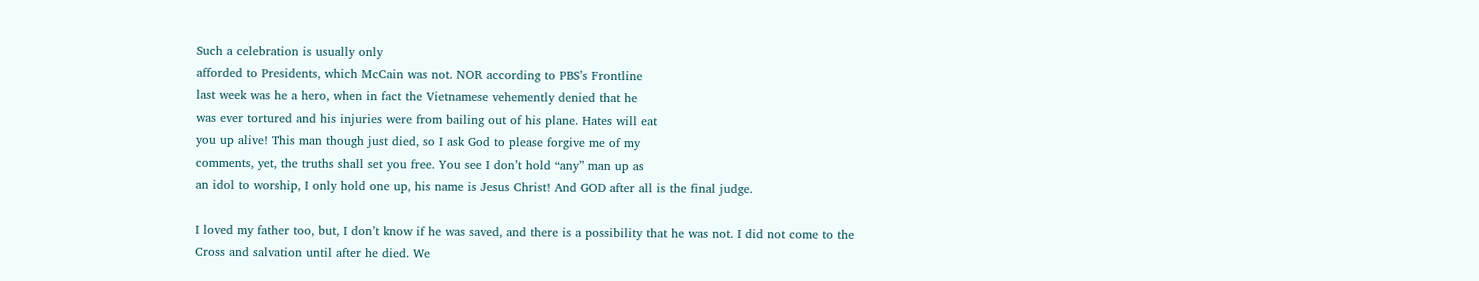Such a celebration is usually only
afforded to Presidents, which McCain was not. NOR according to PBS’s Frontline
last week was he a hero, when in fact the Vietnamese vehemently denied that he
was ever tortured and his injuries were from bailing out of his plane. Hates will eat
you up alive! This man though just died, so I ask God to please forgive me of my
comments, yet, the truths shall set you free. You see I don’t hold “any” man up as
an idol to worship, I only hold one up, his name is Jesus Christ! And GOD after all is the final judge.

I loved my father too, but, I don’t know if he was saved, and there is a possibility that he was not. I did not come to the Cross and salvation until after he died. We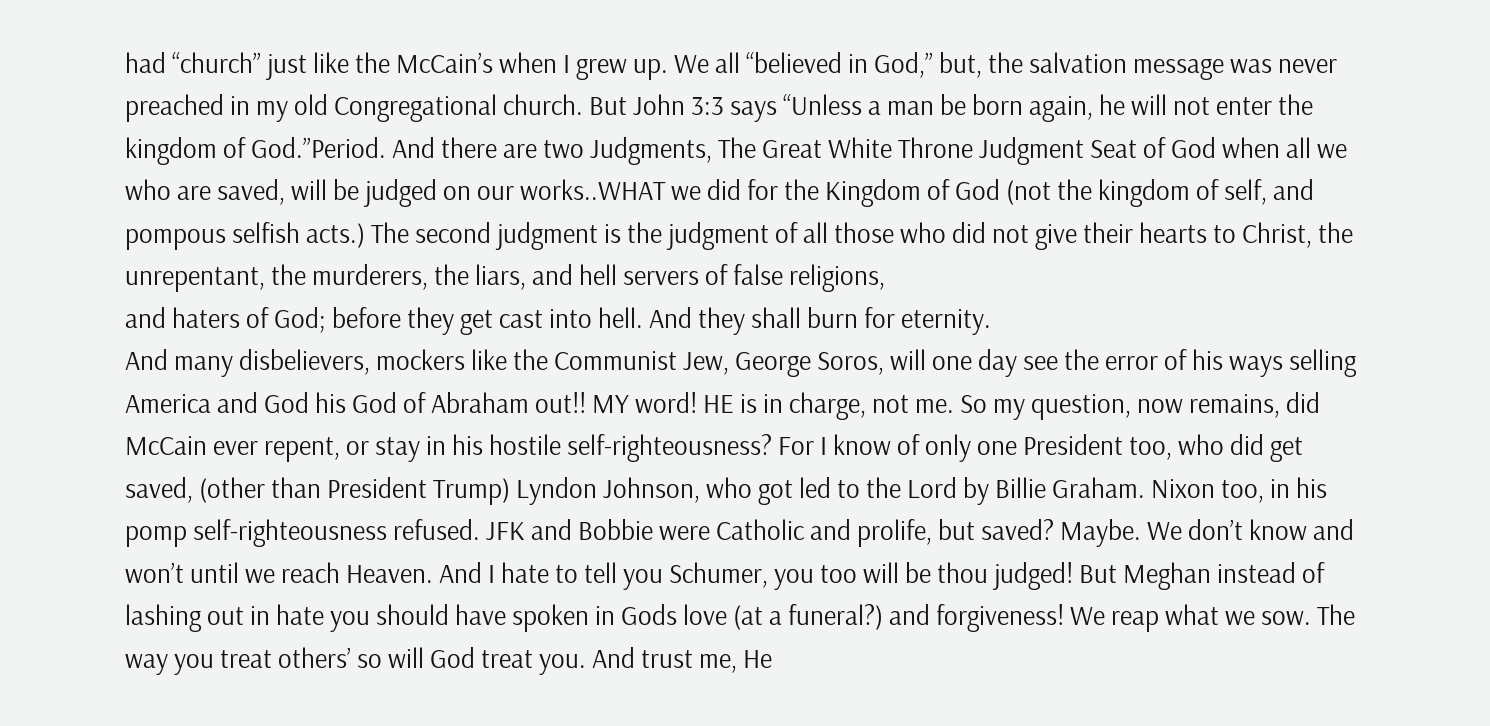had “church” just like the McCain’s when I grew up. We all “believed in God,” but, the salvation message was never preached in my old Congregational church. But John 3:3 says “Unless a man be born again, he will not enter the kingdom of God.”Period. And there are two Judgments, The Great White Throne Judgment Seat of God when all we who are saved, will be judged on our works..WHAT we did for the Kingdom of God (not the kingdom of self, and pompous selfish acts.) The second judgment is the judgment of all those who did not give their hearts to Christ, the unrepentant, the murderers, the liars, and hell servers of false religions,
and haters of God; before they get cast into hell. And they shall burn for eternity.
And many disbelievers, mockers like the Communist Jew, George Soros, will one day see the error of his ways selling America and God his God of Abraham out!! MY word! HE is in charge, not me. So my question, now remains, did McCain ever repent, or stay in his hostile self-righteousness? For I know of only one President too, who did get saved, (other than President Trump) Lyndon Johnson, who got led to the Lord by Billie Graham. Nixon too, in his pomp self-righteousness refused. JFK and Bobbie were Catholic and prolife, but saved? Maybe. We don’t know and won’t until we reach Heaven. And I hate to tell you Schumer, you too will be thou judged! But Meghan instead of lashing out in hate you should have spoken in Gods love (at a funeral?) and forgiveness! We reap what we sow. The way you treat others’ so will God treat you. And trust me, He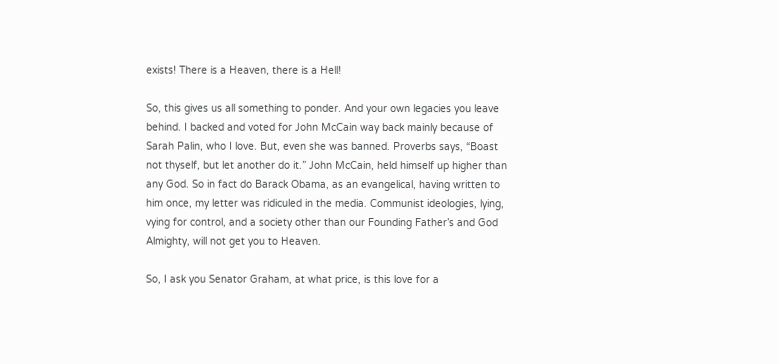exists! There is a Heaven, there is a Hell!

So, this gives us all something to ponder. And your own legacies you leave
behind. I backed and voted for John McCain way back mainly because of
Sarah Palin, who I love. But, even she was banned. Proverbs says, “Boast
not thyself, but let another do it.” John McCain, held himself up higher than
any God. So in fact do Barack Obama, as an evangelical, having written to
him once, my letter was ridiculed in the media. Communist ideologies, lying,
vying for control, and a society other than our Founding Father’s and God
Almighty, will not get you to Heaven.

So, I ask you Senator Graham, at what price, is this love for a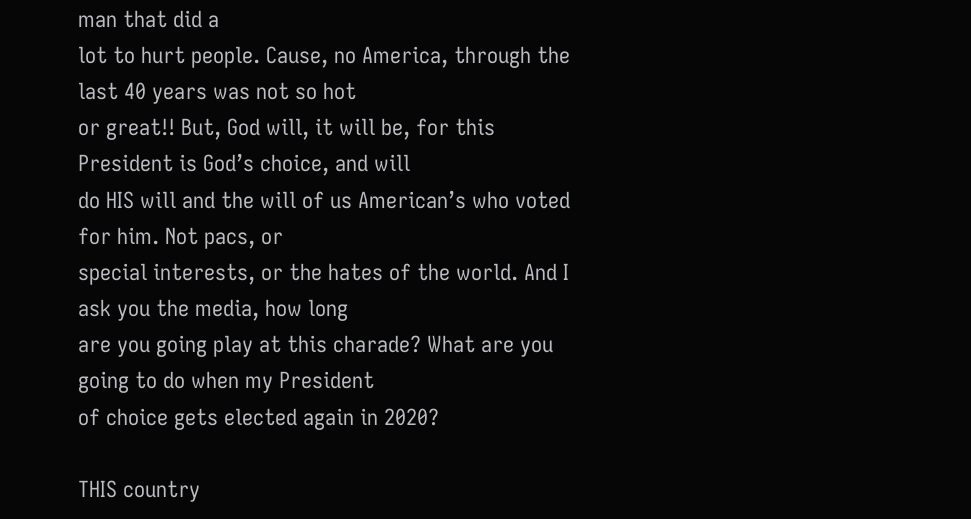man that did a
lot to hurt people. Cause, no America, through the last 40 years was not so hot
or great!! But, God will, it will be, for this President is God’s choice, and will
do HIS will and the will of us American’s who voted for him. Not pacs, or
special interests, or the hates of the world. And I ask you the media, how long
are you going play at this charade? What are you going to do when my President
of choice gets elected again in 2020?

THIS country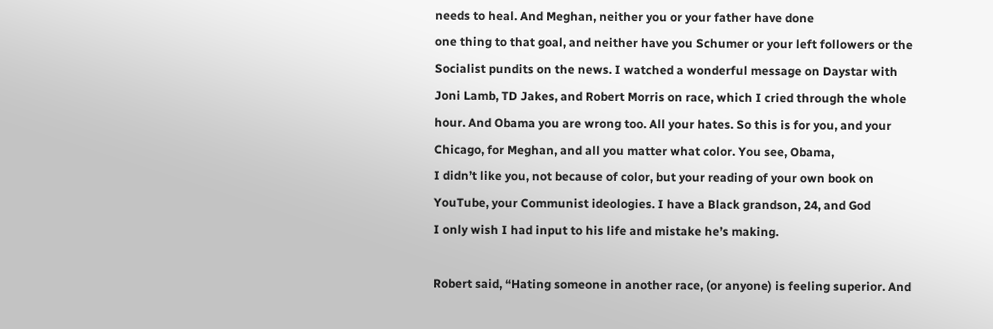needs to heal. And Meghan, neither you or your father have done
one thing to that goal, and neither have you Schumer or your left followers or the
Socialist pundits on the news. I watched a wonderful message on Daystar with
Joni Lamb, TD Jakes, and Robert Morris on race, which I cried through the whole
hour. And Obama you are wrong too. All your hates. So this is for you, and your
Chicago, for Meghan, and all you matter what color. You see, Obama,
I didn’t like you, not because of color, but your reading of your own book on
YouTube, your Communist ideologies. I have a Black grandson, 24, and God
I only wish I had input to his life and mistake he’s making.

Robert said, “Hating someone in another race, (or anyone) is feeling superior. And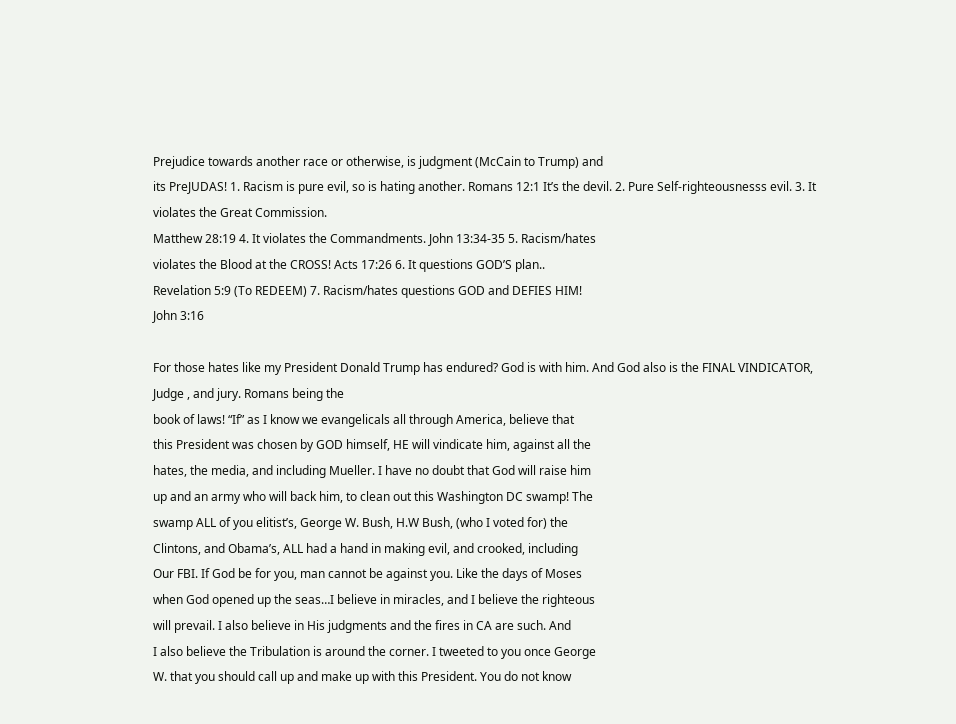Prejudice towards another race or otherwise, is judgment (McCain to Trump) and
its PreJUDAS! 1. Racism is pure evil, so is hating another. Romans 12:1 It’s the devil. 2. Pure Self-righteousnesss evil. 3. It violates the Great Commission.
Matthew 28:19 4. It violates the Commandments. John 13:34-35 5. Racism/hates
violates the Blood at the CROSS! Acts 17:26 6. It questions GOD’S plan..
Revelation 5:9 (To REDEEM) 7. Racism/hates questions GOD and DEFIES HIM!
John 3:16

For those hates like my President Donald Trump has endured? God is with him. And God also is the FINAL VINDICATOR, Judge , and jury. Romans being the
book of laws! “If” as I know we evangelicals all through America, believe that
this President was chosen by GOD himself, HE will vindicate him, against all the
hates, the media, and including Mueller. I have no doubt that God will raise him
up and an army who will back him, to clean out this Washington DC swamp! The
swamp ALL of you elitist’s, George W. Bush, H.W Bush, (who I voted for) the
Clintons, and Obama’s, ALL had a hand in making evil, and crooked, including
Our FBI. If God be for you, man cannot be against you. Like the days of Moses
when God opened up the seas…I believe in miracles, and I believe the righteous
will prevail. I also believe in His judgments and the fires in CA are such. And
I also believe the Tribulation is around the corner. I tweeted to you once George
W. that you should call up and make up with this President. You do not know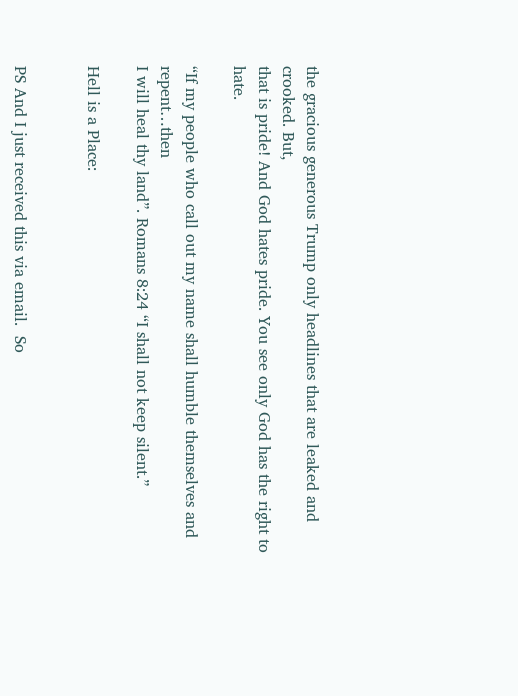the gracious generous Trump only headlines that are leaked and crooked. But,
that is pride! And God hates pride. You see only God has the right to hate.

“If my people who call out my name shall humble themselves and repent…then
I will heal thy land”. Romans 8:24 “I shall not keep silent.”

Hell is a Place:


PS And I just received this via email.  So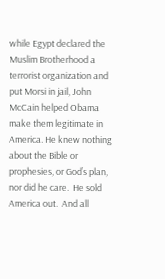while Egypt declared the Muslim Brotherhood a terrorist organization and put Morsi in jail, John McCain helped Obama make them legitimate in America. He knew nothing about the Bible or prophesies, or God’s plan, nor did he care.  He sold America out.  And all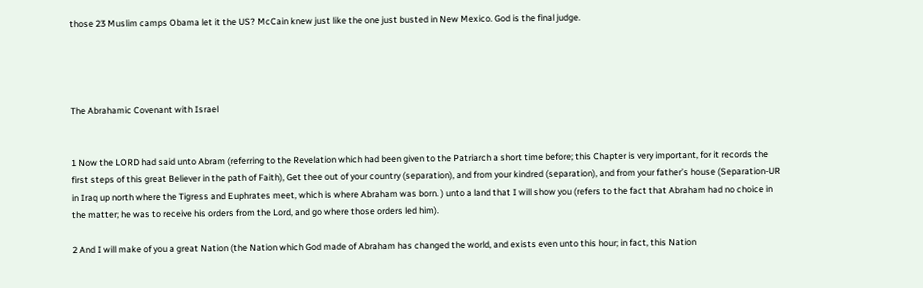those 23 Muslim camps Obama let it the US? McCain knew just like the one just busted in New Mexico. God is the final judge.




The Abrahamic Covenant with Israel


1 Now the LORD had said unto Abram (referring to the Revelation which had been given to the Patriarch a short time before; this Chapter is very important, for it records the first steps of this great Believer in the path of Faith), Get thee out of your country (separation), and from your kindred (separation), and from your father’s house (Separation-UR in Iraq up north where the Tigress and Euphrates meet, which is where Abraham was born. ) unto a land that I will show you (refers to the fact that Abraham had no choice in the matter; he was to receive his orders from the Lord, and go where those orders led him).

2 And I will make of you a great Nation (the Nation which God made of Abraham has changed the world, and exists even unto this hour; in fact, this Nation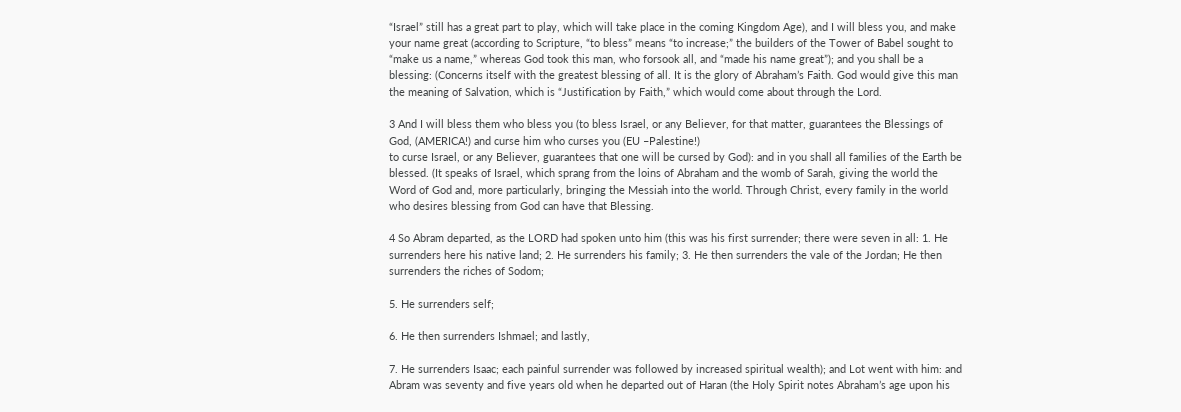“Israel” still has a great part to play, which will take place in the coming Kingdom Age), and I will bless you, and make your name great (according to Scripture, “to bless” means “to increase;” the builders of the Tower of Babel sought to “make us a name,” whereas God took this man, who forsook all, and “made his name great”); and you shall be a blessing: (Concerns itself with the greatest blessing of all. It is the glory of Abraham’s Faith. God would give this man the meaning of Salvation, which is “Justification by Faith,” which would come about through the Lord.

3 And I will bless them who bless you (to bless Israel, or any Believer, for that matter, guarantees the Blessings of God, (AMERICA!) and curse him who curses you (EU –Palestine!)
to curse Israel, or any Believer, guarantees that one will be cursed by God): and in you shall all families of the Earth be blessed. (It speaks of Israel, which sprang from the loins of Abraham and the womb of Sarah, giving the world the Word of God and, more particularly, bringing the Messiah into the world. Through Christ, every family in the world who desires blessing from God can have that Blessing.

4 So Abram departed, as the LORD had spoken unto him (this was his first surrender; there were seven in all: 1. He surrenders here his native land; 2. He surrenders his family; 3. He then surrenders the vale of the Jordan; He then surrenders the riches of Sodom;

5. He surrenders self;

6. He then surrenders Ishmael; and lastly,

7. He surrenders Isaac; each painful surrender was followed by increased spiritual wealth); and Lot went with him: and Abram was seventy and five years old when he departed out of Haran (the Holy Spirit notes Abraham’s age upon his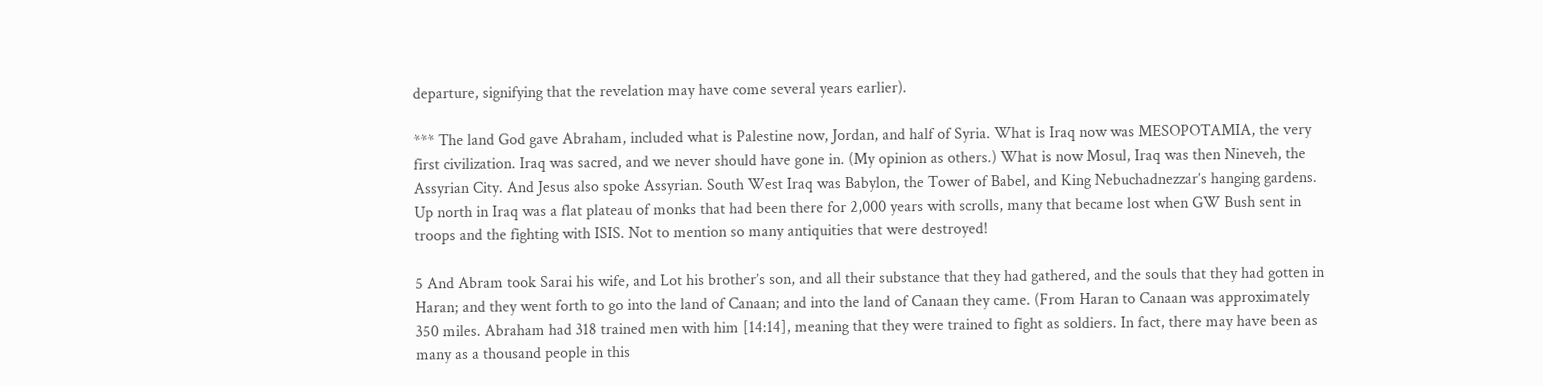departure, signifying that the revelation may have come several years earlier).

*** The land God gave Abraham, included what is Palestine now, Jordan, and half of Syria. What is Iraq now was MESOPOTAMIA, the very first civilization. Iraq was sacred, and we never should have gone in. (My opinion as others.) What is now Mosul, Iraq was then Nineveh, the Assyrian City. And Jesus also spoke Assyrian. South West Iraq was Babylon, the Tower of Babel, and King Nebuchadnezzar’s hanging gardens. Up north in Iraq was a flat plateau of monks that had been there for 2,000 years with scrolls, many that became lost when GW Bush sent in troops and the fighting with ISIS. Not to mention so many antiquities that were destroyed!

5 And Abram took Sarai his wife, and Lot his brother’s son, and all their substance that they had gathered, and the souls that they had gotten in Haran; and they went forth to go into the land of Canaan; and into the land of Canaan they came. (From Haran to Canaan was approximately 350 miles. Abraham had 318 trained men with him [14:14], meaning that they were trained to fight as soldiers. In fact, there may have been as many as a thousand people in this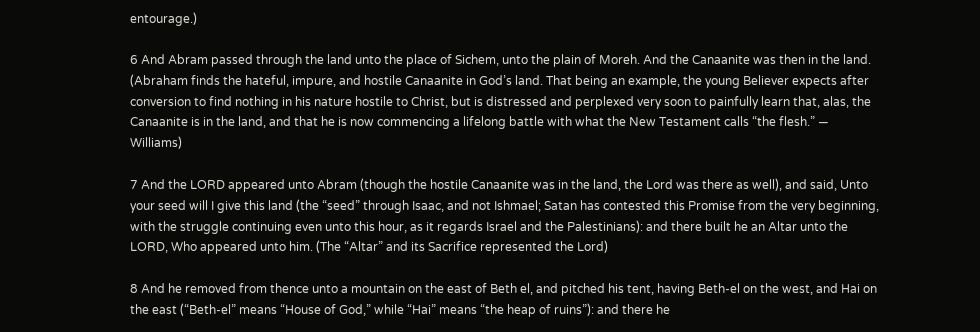entourage.)

6 And Abram passed through the land unto the place of Sichem, unto the plain of Moreh. And the Canaanite was then in the land. (Abraham finds the hateful, impure, and hostile Canaanite in God’s land. That being an example, the young Believer expects after conversion to find nothing in his nature hostile to Christ, but is distressed and perplexed very soon to painfully learn that, alas, the Canaanite is in the land, and that he is now commencing a lifelong battle with what the New Testament calls “the flesh.” — Williams)

7 And the LORD appeared unto Abram (though the hostile Canaanite was in the land, the Lord was there as well), and said, Unto your seed will I give this land (the “seed” through Isaac, and not Ishmael; Satan has contested this Promise from the very beginning, with the struggle continuing even unto this hour, as it regards Israel and the Palestinians): and there built he an Altar unto the LORD, Who appeared unto him. (The “Altar” and its Sacrifice represented the Lord)

8 And he removed from thence unto a mountain on the east of Beth el, and pitched his tent, having Beth-el on the west, and Hai on the east (“Beth-el” means “House of God,” while “Hai” means “the heap of ruins”): and there he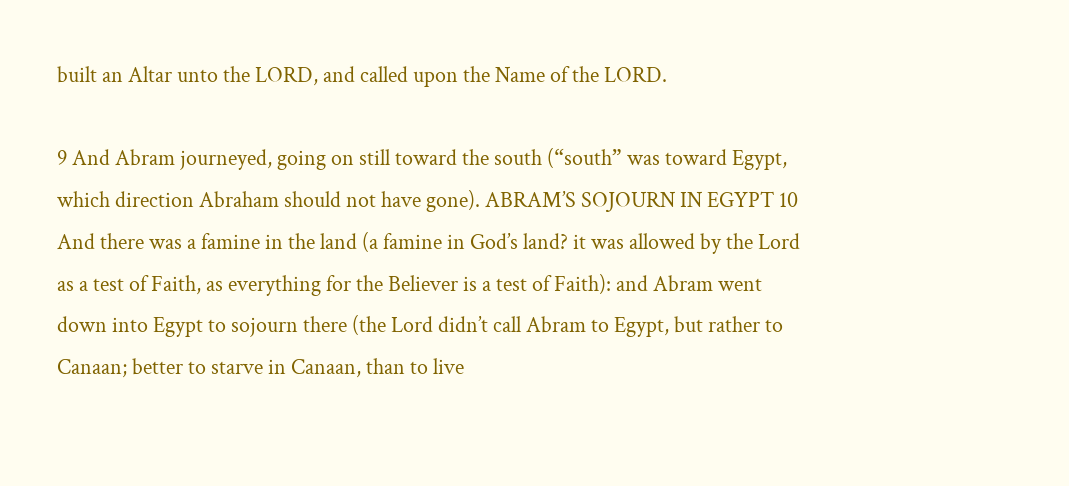built an Altar unto the LORD, and called upon the Name of the LORD.

9 And Abram journeyed, going on still toward the south (“south” was toward Egypt, which direction Abraham should not have gone). ABRAM’S SOJOURN IN EGYPT 10 And there was a famine in the land (a famine in God’s land? it was allowed by the Lord as a test of Faith, as everything for the Believer is a test of Faith): and Abram went down into Egypt to sojourn there (the Lord didn’t call Abram to Egypt, but rather to Canaan; better to starve in Canaan, than to live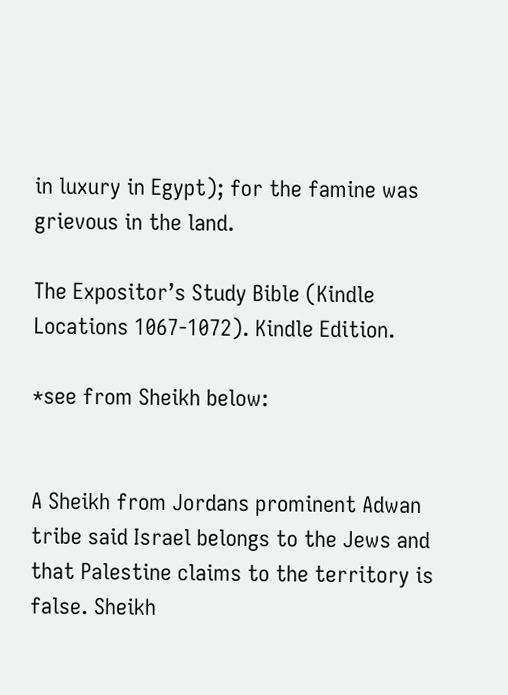in luxury in Egypt); for the famine was grievous in the land.

The Expositor’s Study Bible (Kindle Locations 1067-1072). Kindle Edition.

*see from Sheikh below:


A Sheikh from Jordans prominent Adwan tribe said Israel belongs to the Jews and that Palestine claims to the territory is false. Sheikh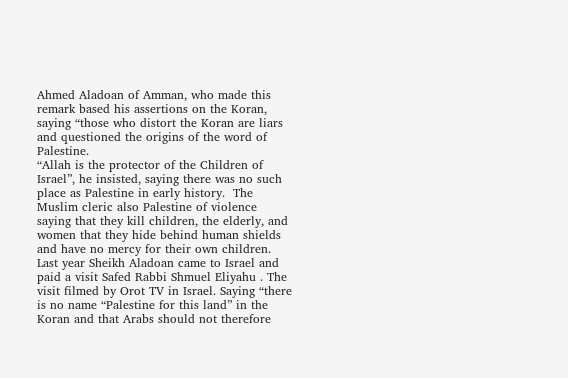Ahmed Aladoan of Amman, who made this remark based his assertions on the Koran, saying “those who distort the Koran are liars and questioned the origins of the word of Palestine.
“Allah is the protector of the Children of Israel”, he insisted, saying there was no such place as Palestine in early history.  The Muslim cleric also Palestine of violence saying that they kill children, the elderly, and women that they hide behind human shields and have no mercy for their own children.   Last year Sheikh Aladoan came to Israel and paid a visit Safed Rabbi Shmuel Eliyahu . The visit filmed by Orot TV in Israel. Saying “there is no name “Palestine for this land” in the Koran and that Arabs should not therefore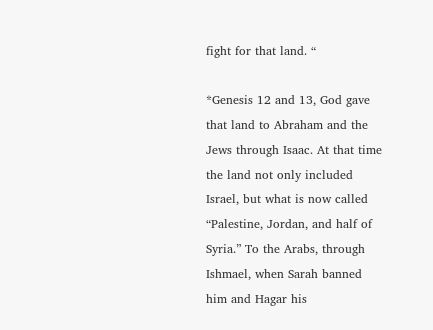fight for that land. “

*Genesis 12 and 13, God gave that land to Abraham and the Jews through Isaac. At that time the land not only included Israel, but what is now called “Palestine, Jordan, and half of Syria.” To the Arabs, through Ishmael, when Sarah banned him and Hagar his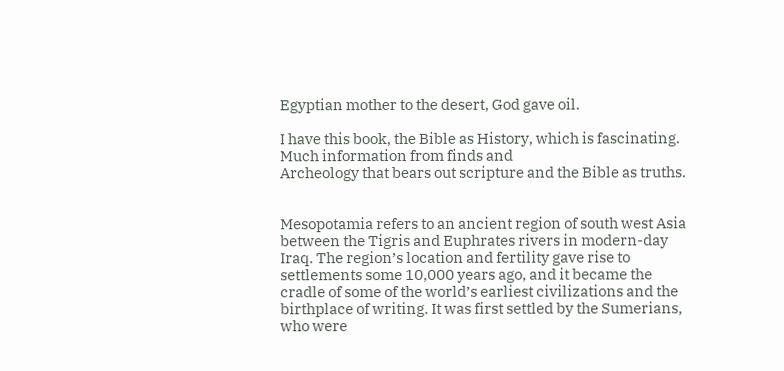Egyptian mother to the desert, God gave oil.

I have this book, the Bible as History, which is fascinating. Much information from finds and
Archeology that bears out scripture and the Bible as truths.


Mesopotamia refers to an ancient region of south west Asia between the Tigris and Euphrates rivers in modern-day Iraq. The region’s location and fertility gave rise to settlements some 10,000 years ago, and it became the cradle of some of the world’s earliest civilizations and the birthplace of writing. It was first settled by the Sumerians, who were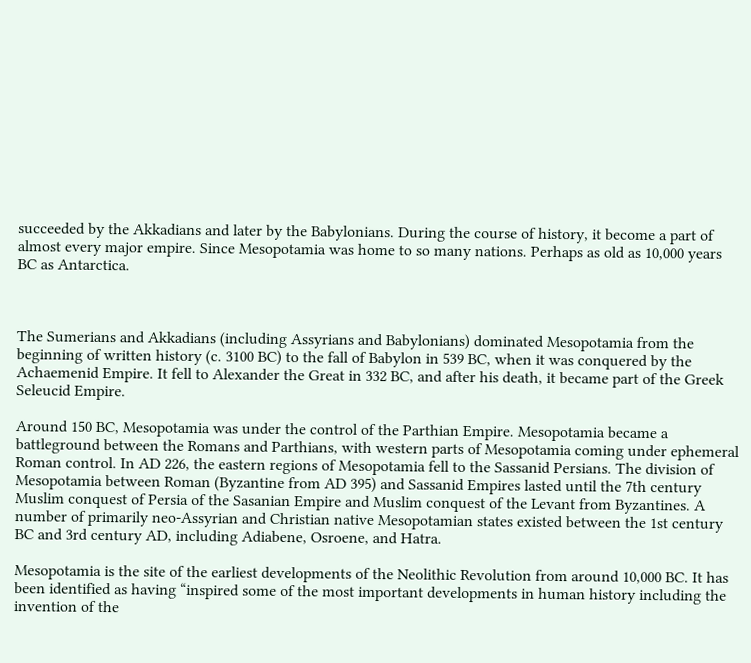succeeded by the Akkadians and later by the Babylonians. During the course of history, it become a part of almost every major empire. Since Mesopotamia was home to so many nations. Perhaps as old as 10,000 years BC as Antarctica.



The Sumerians and Akkadians (including Assyrians and Babylonians) dominated Mesopotamia from the beginning of written history (c. 3100 BC) to the fall of Babylon in 539 BC, when it was conquered by the Achaemenid Empire. It fell to Alexander the Great in 332 BC, and after his death, it became part of the Greek Seleucid Empire.

Around 150 BC, Mesopotamia was under the control of the Parthian Empire. Mesopotamia became a battleground between the Romans and Parthians, with western parts of Mesopotamia coming under ephemeral Roman control. In AD 226, the eastern regions of Mesopotamia fell to the Sassanid Persians. The division of Mesopotamia between Roman (Byzantine from AD 395) and Sassanid Empires lasted until the 7th century Muslim conquest of Persia of the Sasanian Empire and Muslim conquest of the Levant from Byzantines. A number of primarily neo-Assyrian and Christian native Mesopotamian states existed between the 1st century BC and 3rd century AD, including Adiabene, Osroene, and Hatra.

Mesopotamia is the site of the earliest developments of the Neolithic Revolution from around 10,000 BC. It has been identified as having “inspired some of the most important developments in human history including the invention of the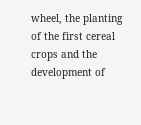wheel, the planting of the first cereal crops and the development of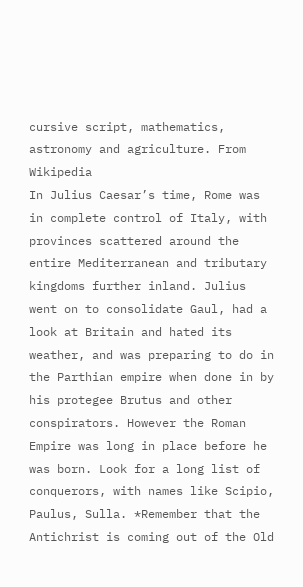cursive script, mathematics, astronomy and agriculture. From Wikipedia
In Julius Caesar’s time, Rome was in complete control of Italy, with provinces scattered around the entire Mediterranean and tributary kingdoms further inland. Julius went on to consolidate Gaul, had a look at Britain and hated its weather, and was preparing to do in the Parthian empire when done in by his protegee Brutus and other conspirators. However the Roman Empire was long in place before he was born. Look for a long list of conquerors, with names like Scipio, Paulus, Sulla. *Remember that the Antichrist is coming out of the Old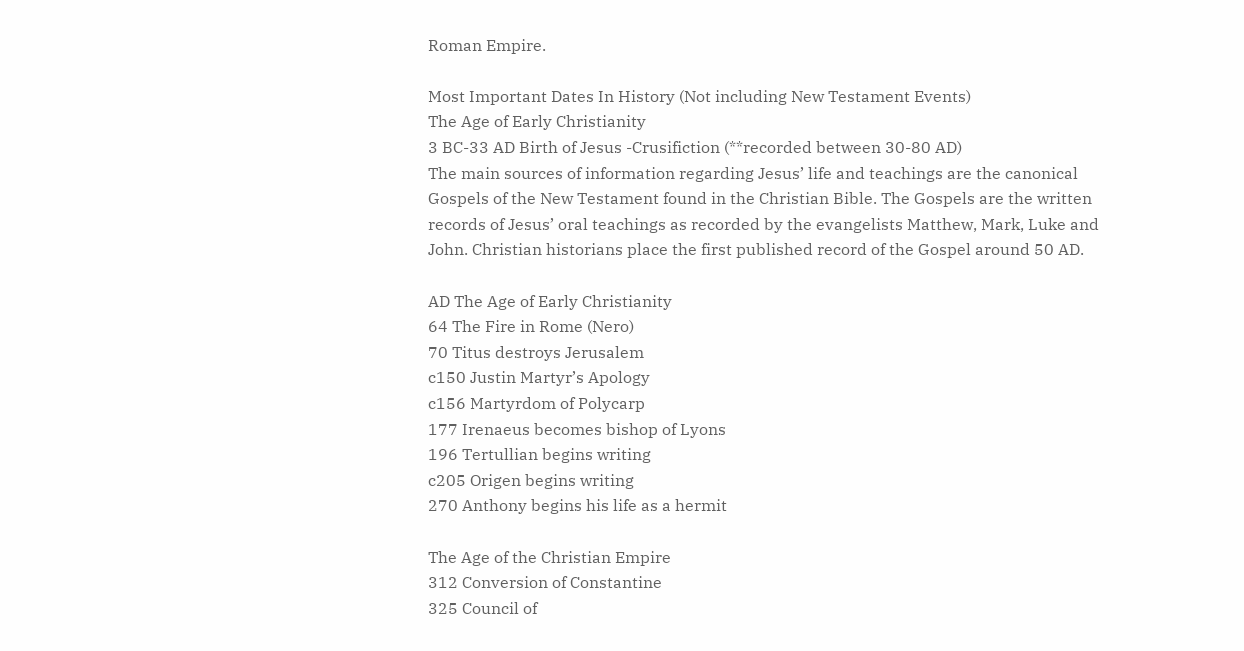Roman Empire.

Most Important Dates In History (Not including New Testament Events)
The Age of Early Christianity
3 BC-33 AD Birth of Jesus -Crusifiction (**recorded between 30-80 AD)
The main sources of information regarding Jesus’ life and teachings are the canonical Gospels of the New Testament found in the Christian Bible. The Gospels are the written records of Jesus’ oral teachings as recorded by the evangelists Matthew, Mark, Luke and John. Christian historians place the first published record of the Gospel around 50 AD.

AD The Age of Early Christianity
64 The Fire in Rome (Nero)
70 Titus destroys Jerusalem
c150 Justin Martyr’s Apology
c156 Martyrdom of Polycarp
177 Irenaeus becomes bishop of Lyons
196 Tertullian begins writing
c205 Origen begins writing
270 Anthony begins his life as a hermit

The Age of the Christian Empire
312 Conversion of Constantine
325 Council of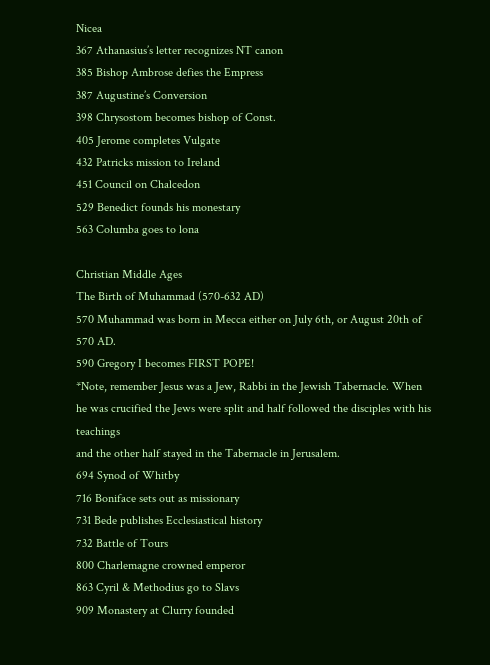Nicea
367 Athanasius’s letter recognizes NT canon
385 Bishop Ambrose defies the Empress
387 Augustine’s Conversion
398 Chrysostom becomes bishop of Const.
405 Jerome completes Vulgate
432 Patricks mission to Ireland
451 Council on Chalcedon
529 Benedict founds his monestary
563 Columba goes to lona

Christian Middle Ages
The Birth of Muhammad (570-632 AD)
570 Muhammad was born in Mecca either on July 6th, or August 20th of 570 AD.
590 Gregory I becomes FIRST POPE!
*Note, remember Jesus was a Jew, Rabbi in the Jewish Tabernacle. When he was crucified the Jews were split and half followed the disciples with his teachings
and the other half stayed in the Tabernacle in Jerusalem.
694 Synod of Whitby
716 Boniface sets out as missionary
731 Bede publishes Ecclesiastical history
732 Battle of Tours
800 Charlemagne crowned emperor
863 Cyril & Methodius go to Slavs
909 Monastery at Clurry founded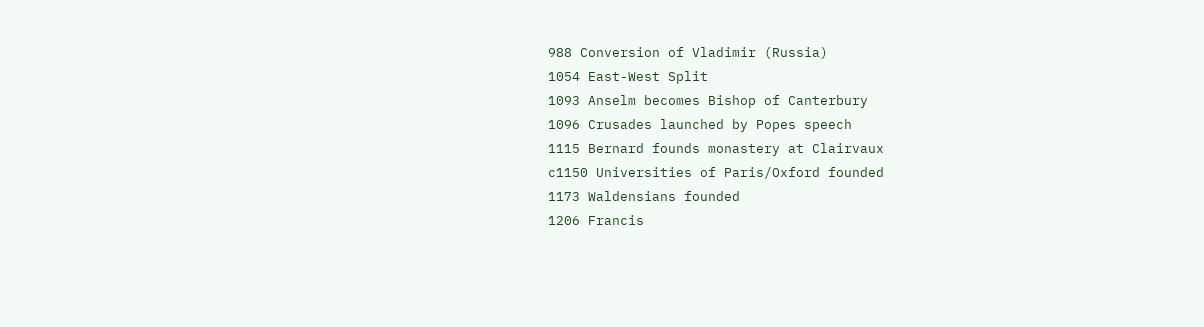988 Conversion of Vladimir (Russia)
1054 East-West Split
1093 Anselm becomes Bishop of Canterbury
1096 Crusades launched by Popes speech
1115 Bernard founds monastery at Clairvaux
c1150 Universities of Paris/Oxford founded
1173 Waldensians founded
1206 Francis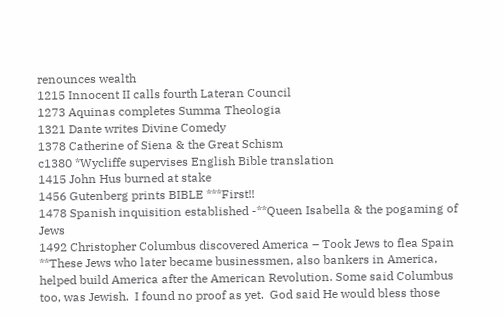renounces wealth
1215 Innocent II calls fourth Lateran Council
1273 Aquinas completes Summa Theologia
1321 Dante writes Divine Comedy
1378 Catherine of Siena & the Great Schism
c1380 *Wycliffe supervises English Bible translation
1415 John Hus burned at stake
1456 Gutenberg prints BIBLE ***First!!
1478 Spanish inquisition established -**Queen Isabella & the pogaming of Jews
1492 Christopher Columbus discovered America – Took Jews to flea Spain                                            **These Jews who later became businessmen, also bankers in America,                                               helped build America after the American Revolution. Some said Columbus                                       too, was Jewish.  I found no proof as yet.  God said He would bless those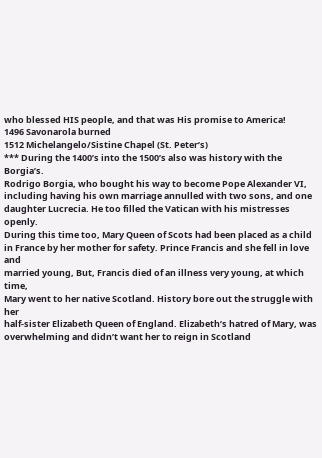who blessed HIS people, and that was His promise to America!                                                       1496 Savonarola burned
1512 Michelangelo/Sistine Chapel (St. Peter’s)
*** During the 1400’s into the 1500’s also was history with the Borgia’s.
Rodrigo Borgia, who bought his way to become Pope Alexander VI,
including having his own marriage annulled with two sons, and one
daughter Lucrecia. He too filled the Vatican with his mistresses openly.
During this time too, Mary Queen of Scots had been placed as a child
in France by her mother for safety. Prince Francis and she fell in love and
married young, But, Francis died of an illness very young, at which time,
Mary went to her native Scotland. History bore out the struggle with her
half-sister Elizabeth Queen of England. Elizabeth’s hatred of Mary, was
overwhelming and didn’t want her to reign in Scotland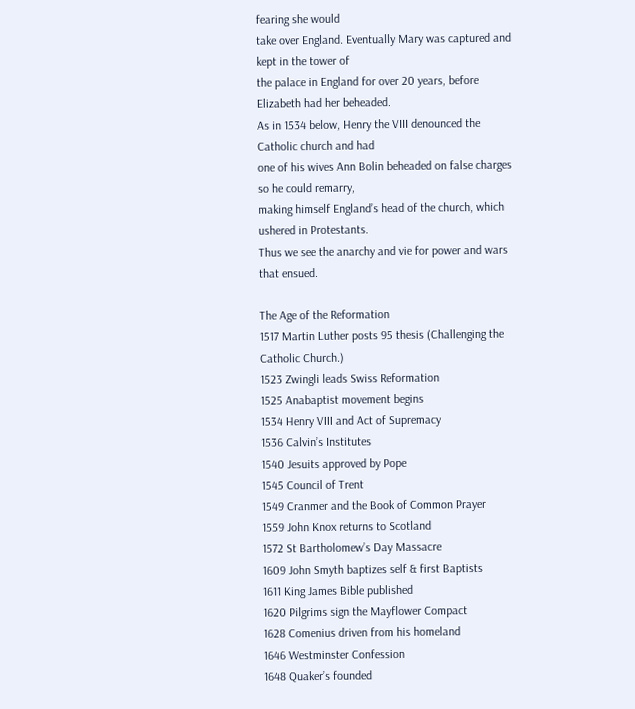fearing she would
take over England. Eventually Mary was captured and kept in the tower of
the palace in England for over 20 years, before Elizabeth had her beheaded.
As in 1534 below, Henry the VIII denounced the Catholic church and had
one of his wives Ann Bolin beheaded on false charges so he could remarry,
making himself England’s head of the church, which ushered in Protestants.
Thus we see the anarchy and vie for power and wars that ensued.

The Age of the Reformation
1517 Martin Luther posts 95 thesis (Challenging the Catholic Church.)
1523 Zwingli leads Swiss Reformation
1525 Anabaptist movement begins
1534 Henry VIII and Act of Supremacy
1536 Calvin’s Institutes
1540 Jesuits approved by Pope
1545 Council of Trent
1549 Cranmer and the Book of Common Prayer
1559 John Knox returns to Scotland
1572 St Bartholomew’s Day Massacre
1609 John Smyth baptizes self & first Baptists
1611 King James Bible published
1620 Pilgrims sign the Mayflower Compact
1628 Comenius driven from his homeland
1646 Westminster Confession
1648 Quaker’s founded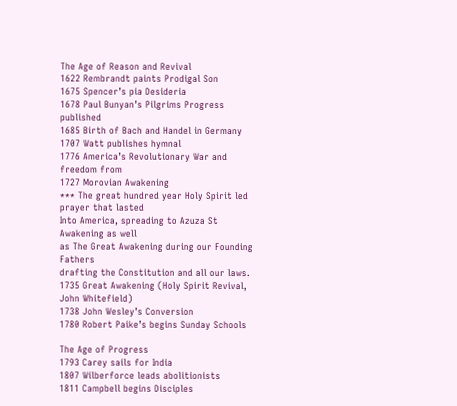The Age of Reason and Revival
1622 Rembrandt paints Prodigal Son
1675 Spencer’s pia Desideria
1678 Paul Bunyan’s Pilgrims Progress published
1685 Birth of Bach and Handel in Germany
1707 Watt publishes hymnal
1776 America’s Revolutionary War and freedom from
1727 Morovian Awakening
*** The great hundred year Holy Spirit led prayer that lasted
Into America, spreading to Azuza St Awakening as well
as The Great Awakening during our Founding Fathers
drafting the Constitution and all our laws.
1735 Great Awakening (Holy Spirit Revival, John Whitefield)
1738 John Wesley’s Conversion
1780 Robert Paike’s begins Sunday Schools

The Age of Progress
1793 Carey sails for India
1807 Wilberforce leads abolitionists
1811 Campbell begins Disciples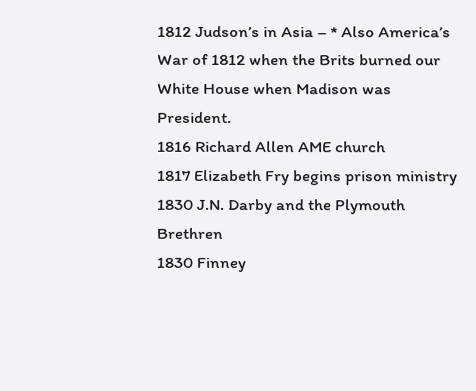1812 Judson’s in Asia – * Also America’s
War of 1812 when the Brits burned our
White House when Madison was President.
1816 Richard Allen AME church
1817 Elizabeth Fry begins prison ministry
1830 J.N. Darby and the Plymouth Brethren
1830 Finney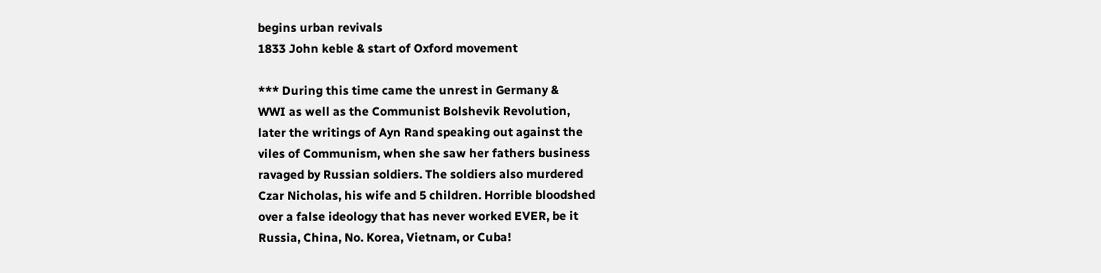begins urban revivals
1833 John keble & start of Oxford movement

*** During this time came the unrest in Germany &
WWI as well as the Communist Bolshevik Revolution,
later the writings of Ayn Rand speaking out against the
viles of Communism, when she saw her fathers business
ravaged by Russian soldiers. The soldiers also murdered
Czar Nicholas, his wife and 5 children. Horrible bloodshed
over a false ideology that has never worked EVER, be it
Russia, China, No. Korea, Vietnam, or Cuba!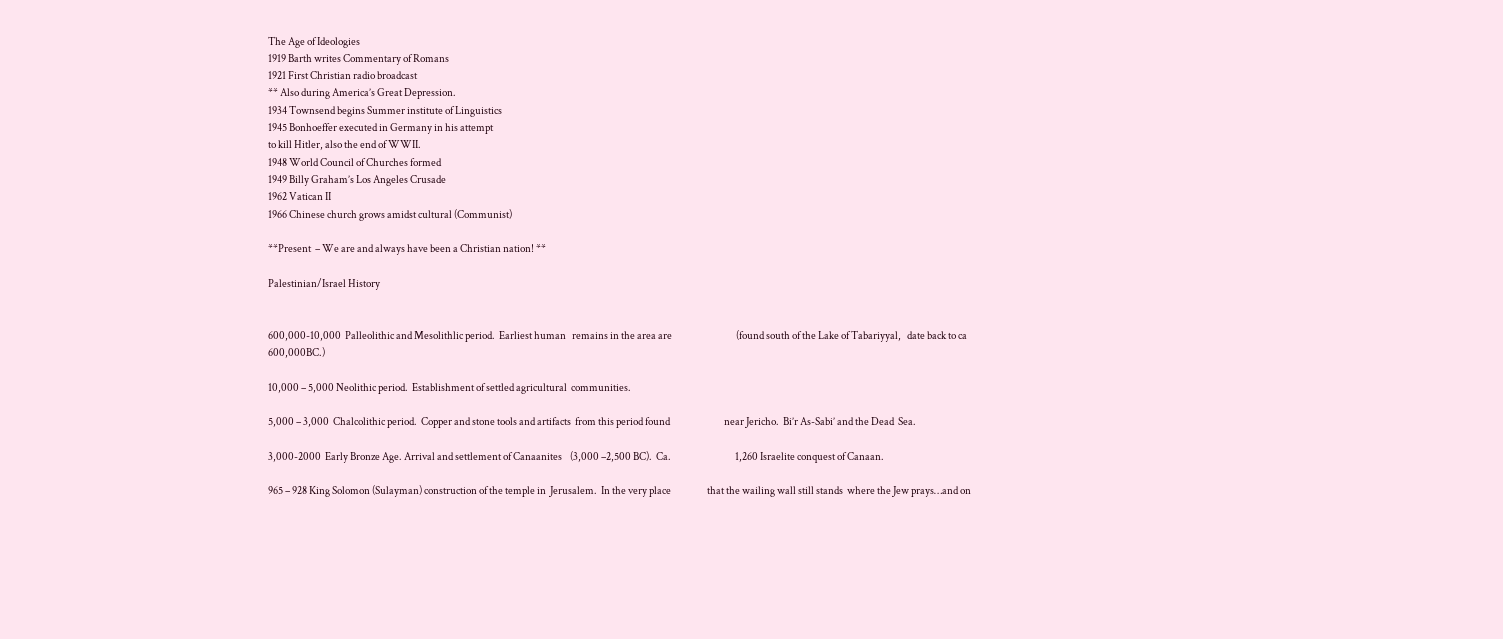The Age of Ideologies
1919 Barth writes Commentary of Romans
1921 First Christian radio broadcast
** Also during America’s Great Depression.
1934 Townsend begins Summer institute of Linguistics
1945 Bonhoeffer executed in Germany in his attempt
to kill Hitler, also the end of WWII.
1948 World Council of Churches formed
1949 Billy Graham’s Los Angeles Crusade
1962 Vatican II
1966 Chinese church grows amidst cultural (Communist)

**Present  – We are and always have been a Christian nation! **

Palestinian/Israel History


600,000-10,000  Palleolithic and Mesolithlic period.  Earliest human   remains in the area are                                (found south of the Lake of Tabariyyal,   date back to ca 600,000BC.)

10,000 – 5,000 Neolithic period.  Establishment of settled agricultural  communities.

5,000 – 3,000  Chalcolithic period.  Copper and stone tools and artifacts  from this period found                           near Jericho.  Bi’r As-Sabi’ and the Dead  Sea.

3,000-2000  Early Bronze Age. Arrival and settlement of Canaanites    (3,000 –2,500 BC).  Ca.                                1,260 Israelite conquest of Canaan.

965 – 928 King Solomon (Sulayman) construction of the temple in  Jerusalem.  In the very place                  that the wailing wall still stands  where the Jew prays…and on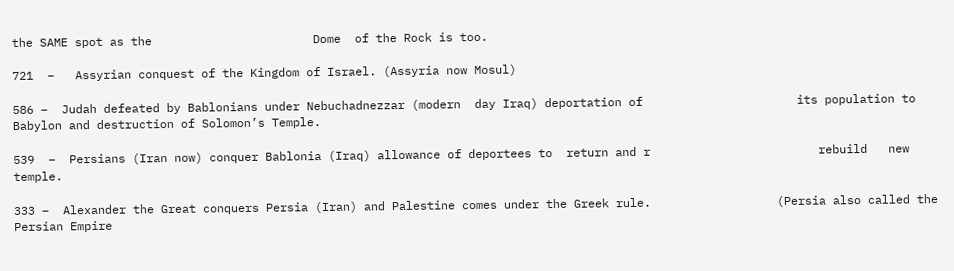the SAME spot as the                       Dome  of the Rock is too.

721  –   Assyrian conquest of the Kingdom of Israel. (Assyria now Mosul)

586 –  Judah defeated by Bablonians under Nebuchadnezzar (modern  day Iraq) deportation of                      its population to Babylon and destruction of Solomon’s Temple.

539  –  Persians (Iran now) conquer Bablonia (Iraq) allowance of deportees to  return and r                        rebuild   new temple.

333 –  Alexander the Great conquers Persia (Iran) and Palestine comes under the Greek rule.                  (Persia also called the Persian Empire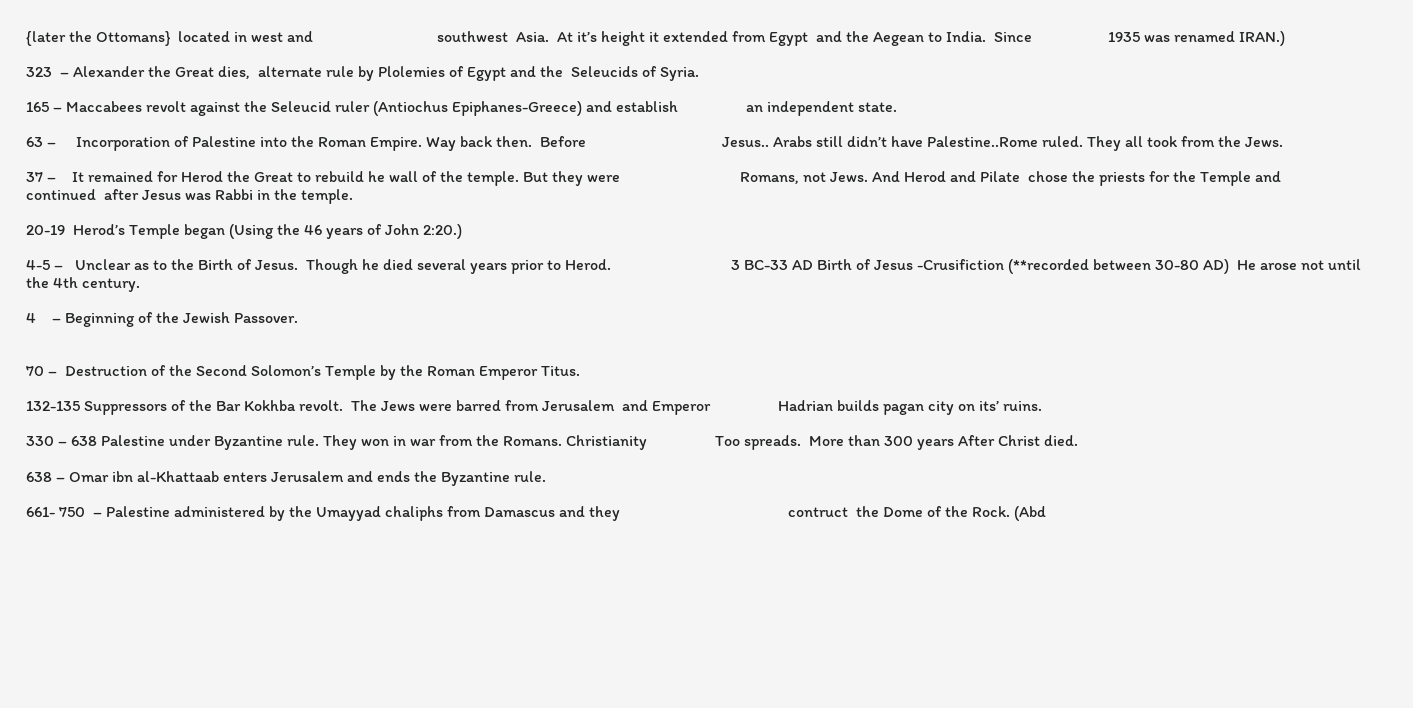{later the Ottomans}  located in west and                               southwest  Asia.  At it’s height it extended from Egypt  and the Aegean to India.  Since                   1935 was renamed IRAN.)

323  – Alexander the Great dies,  alternate rule by Plolemies of Egypt and the  Seleucids of Syria.

165 – Maccabees revolt against the Seleucid ruler (Antiochus Epiphanes-Greece) and establish                 an independent state.

63 –     Incorporation of Palestine into the Roman Empire. Way back then.  Before                                  Jesus.. Arabs still didn’t have Palestine..Rome ruled. They all took from the Jews.

37 –    It remained for Herod the Great to rebuild he wall of the temple. But they were                              Romans, not Jews. And Herod and Pilate  chose the priests for the Temple and                                 continued  after Jesus was Rabbi in the temple.

20-19  Herod’s Temple began (Using the 46 years of John 2:20.)

4-5 –   Unclear as to the Birth of Jesus.  Though he died several years prior to Herod.                              3 BC-33 AD Birth of Jesus -Crusifiction (**recorded between 30-80 AD)  He arose not until                 the 4th century.

4    – Beginning of the Jewish Passover.


70 –  Destruction of the Second Solomon’s Temple by the Roman Emperor Titus.

132-135 Suppressors of the Bar Kokhba revolt.  The Jews were barred from Jerusalem  and Emperor                 Hadrian builds pagan city on its’ ruins.

330 – 638 Palestine under Byzantine rule. They won in war from the Romans. Christianity                 Too spreads.  More than 300 years After Christ died.

638 – Omar ibn al-Khattaab enters Jerusalem and ends the Byzantine rule.

661- 750  – Palestine administered by the Umayyad chaliphs from Damascus and they                                          contruct  the Dome of the Rock. (Abd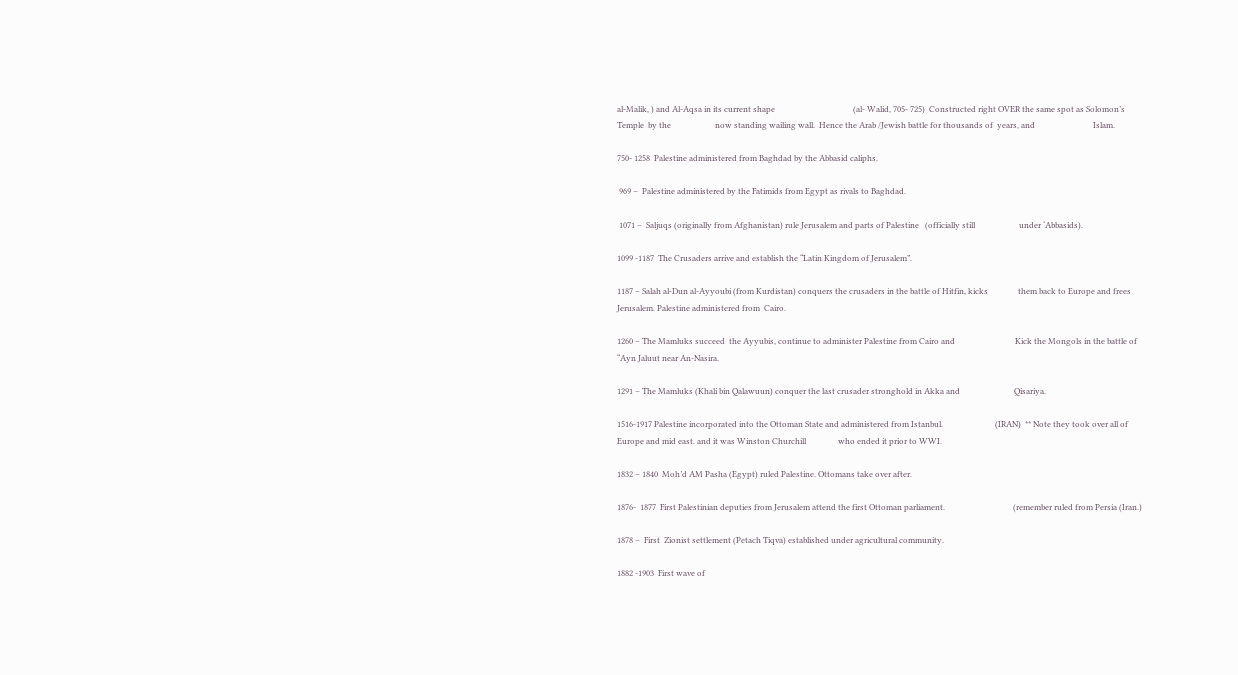al-Malik, ) and Al-Aqsa in its current shape                                       (al- Walid, 705- 725)  Constructed right OVER the same spot as Solomon’s Temple  by the                      now standing wailing wall.  Hence the Arab /Jewish battle for thousands of  years, and                             Islam.

750- 1258  Palestine administered from Baghdad by the Abbasid caliphs.

 969 –  Palestine administered by the Fatimids from Egypt as rivals to Baghdad.

 1071 –  Saljuqs (originally from Afghanistan) rule Jerusalem and parts of Palestine   (officially still                      under ‘Abbasids).

1099 -1187  The Crusaders arrive and establish the “Latin Kingdom of Jerusalem”.

1187 – Salah al-Dun al-Ayyoubi (from Kurdistan) conquers the crusaders in the battle of Hitfin, kicks               them back to Europe and frees Jerusalem. Palestine administered from  Cairo.

1260 – The Mamluks succeed  the Ayyubis, continue to administer Palestine from Cairo and                              Kick the Mongols in the battle of  “Ayn Jaluut near An-Nasira.

1291 – The Mamluks (Khali bin Qalawuun) conquer the last crusader stronghold in Akka and                           Qisariya.

1516-1917 Palestine incorporated into the Ottoman State and administered from Istanbul.                          (IRAN)  ** Note they took over all of Europe and mid east. and it was Winston Churchill                who ended it prior to WWI.

1832 – 1840  Moh’d AM Pasha (Egypt) ruled Palestine. Ottomans take over after.

1876-  1877  First Palestinian deputies from Jerusalem attend the first Ottoman parliament.                                  (remember ruled from Persia (Iran.)

1878 –  First  Zionist settlement (Petach Tiqva) established under agricultural community.

1882 -1903  First wave of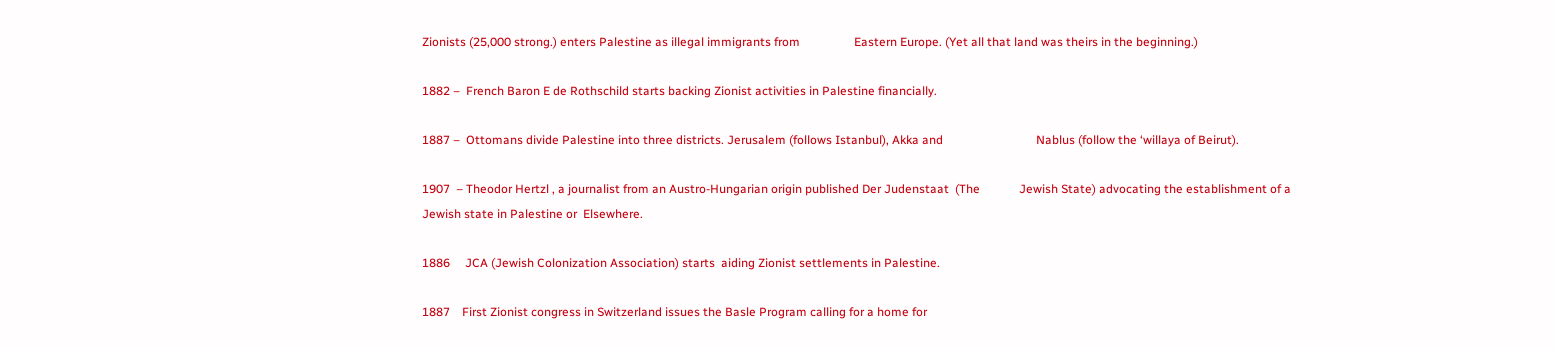Zionists (25,000 strong.) enters Palestine as illegal immigrants from                  Eastern Europe. (Yet all that land was theirs in the beginning.)

1882 –  French Baron E de Rothschild starts backing Zionist activities in Palestine financially.

1887 –  Ottomans divide Palestine into three districts. Jerusalem (follows Istanbul), Akka and                               Nablus (follow the ‘willaya of Beirut).

1907  – Theodor Hertzl , a journalist from an Austro-Hungarian origin published Der Judenstaat  (The             Jewish State) advocating the establishment of a Jewish state in Palestine or  Elsewhere.

1886     JCA (Jewish Colonization Association) starts  aiding Zionist settlements in Palestine.

1887    First Zionist congress in Switzerland issues the Basle Program calling for a home for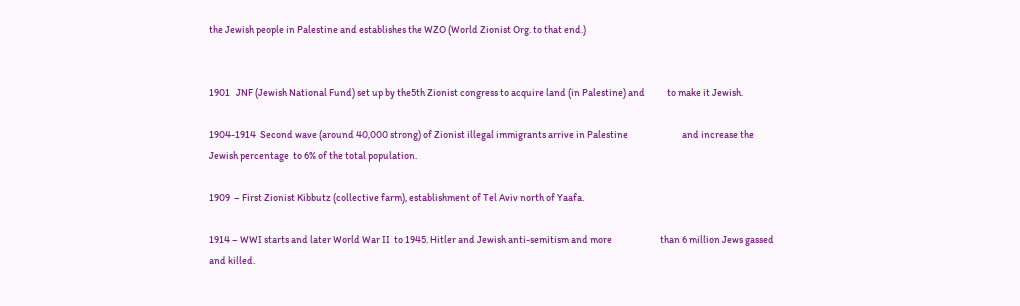the Jewish people in Palestine and establishes the WZO (World Zionist Org. to that end.)


1901   JNF (Jewish National Fund) set up by the5th Zionist congress to acquire land (in Palestine) and           to make it Jewish.

1904-1914  Second wave (around 40,000 strong) of Zionist illegal immigrants arrive in Palestine                           and increase the Jewish percentage  to 6% of the total population.

1909  – First Zionist Kibbutz (collective farm), establishment of Tel Aviv north of Yaafa.

1914 – WWI starts and later World War II  to 1945. Hitler and Jewish anti-semitism and more                        than 6 million Jews gassed and killed.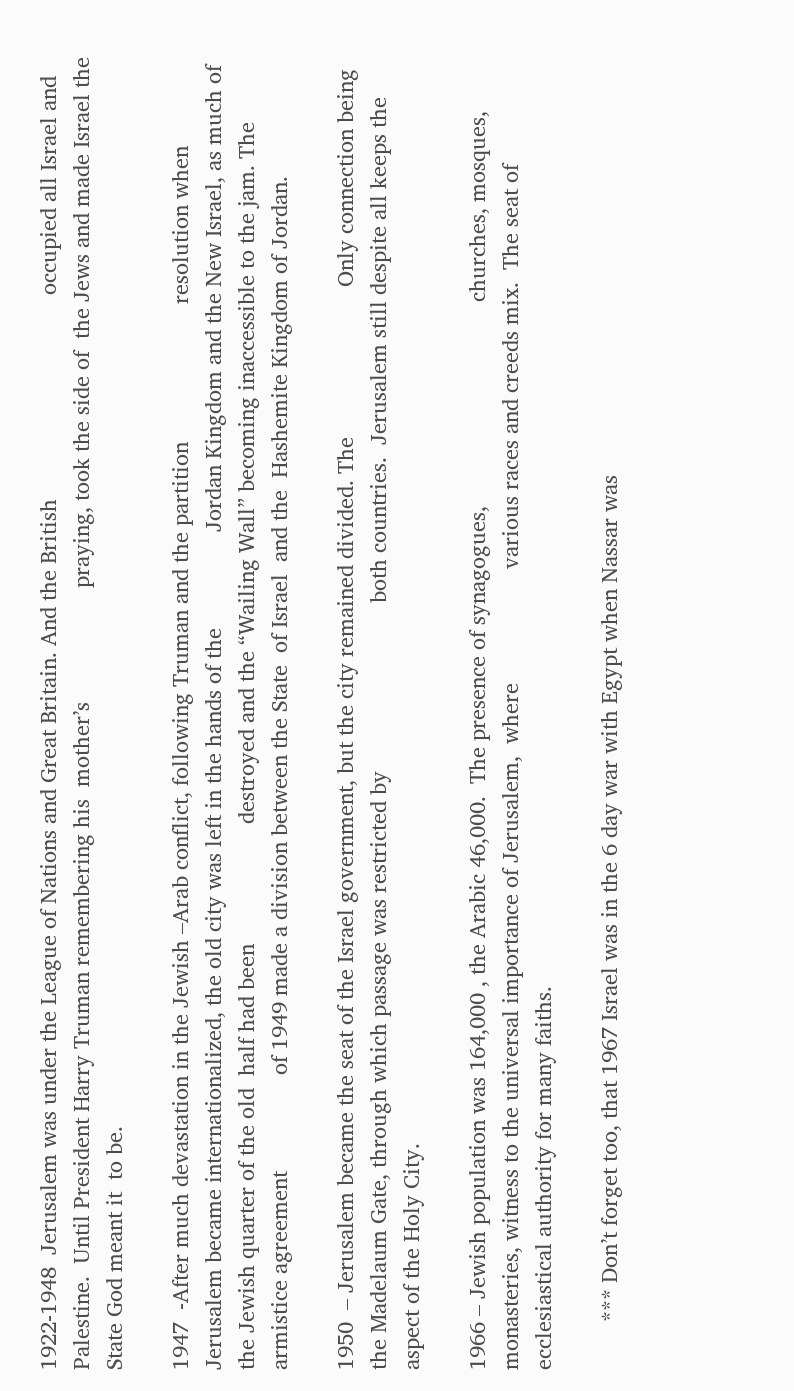1922-1948  Jerusalem was under the League of Nations and Great Britain. And the British                                  occupied all Israel and Palestine.  Until President Harry Truman remembering his  mother’s                   praying, took the side of  the Jews and made Israel the State God meant it  to be.

1947  -After much devastation in the Jewish –Arab conflict, following Truman and the partition                       resolution when Jerusalem became internationalized, the old city was left in the hands of the                Jordan Kingdom and the New Israel, as much of the Jewish quarter of the old  half had been                    destroyed and the “Wailing Wall” becoming inaccessible to the jam. The  armistice agreement                of 1949 made a division between the State  of Israel  and the  Hashemite Kingdom of Jordan.

1950  – Jerusalem became the seat of the Israel government, but the city remained divided. The                         Only connection being  the Madelaum Gate, through which passage was restricted by                            both countries.  Jerusalem still despite all keeps the aspect of the Holy City.

1966 – Jewish population was 164,000 , the Arabic 46,000.  The presence of synagogues,                                  churches, mosques, monasteries, witness to the universal importance of Jerusalem,  where                   various races and creeds mix.  The seat of ecclesiastical authority for many faiths.

        *** Don’t forget too, that 1967 Israel was in the 6 day war with Egypt when Nassar was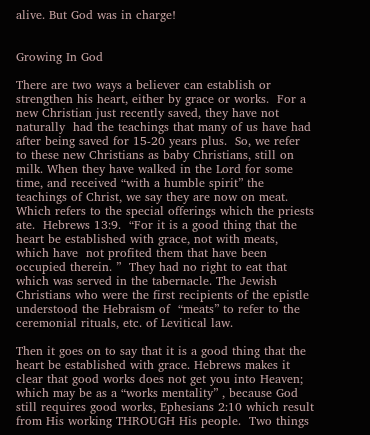alive. But God was in charge!


Growing In God

There are two ways a believer can establish or strengthen his heart, either by grace or works.  For a new Christian just recently saved, they have not naturally  had the teachings that many of us have had after being saved for 15-20 years plus.  So, we refer to these new Christians as baby Christians, still on milk. When they have walked in the Lord for some time, and received “with a humble spirit” the teachings of Christ, we say they are now on meat.  Which refers to the special offerings which the priests ate.  Hebrews 13:9.  “For it is a good thing that the heart be established with grace, not with meats, which have  not profited them that have been occupied therein. ”  They had no right to eat that which was served in the tabernacle. The Jewish Christians who were the first recipients of the epistle understood the Hebraism of  “meats” to refer to the ceremonial rituals, etc. of Levitical law.

Then it goes on to say that it is a good thing that the heart be established with grace. Hebrews makes it clear that good works does not get you into Heaven; which may be as a “works mentality” , because God still requires good works, Ephesians 2:10 which result from His working THROUGH His people.  Two things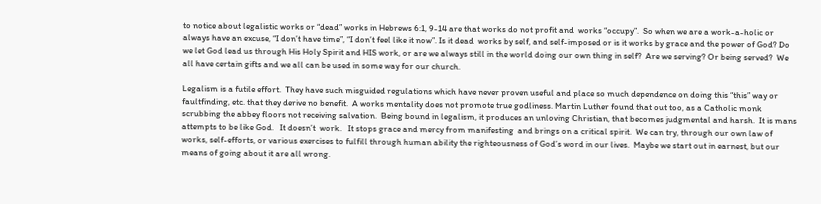to notice about legalistic works or “dead” works in Hebrews 6:1, 9-14 are that works do not profit and  works “occupy”.  So when we are a work-a-holic or always have an excuse, “I don’t have time”, “I don’t feel like it now”. Is it dead  works by self, and self-imposed or is it works by grace and the power of God? Do we let God lead us through His Holy Spirit and HIS work, or are we always still in the world doing our own thing in self?  Are we serving? Or being served?  We all have certain gifts and we all can be used in some way for our church.

Legalism is a futile effort.  They have such misguided regulations which have never proven useful and place so much dependence on doing this “this” way or faultfinding, etc. that they derive no benefit.  A works mentality does not promote true godliness. Martin Luther found that out too, as a Catholic monk scrubbing the abbey floors not receiving salvation.  Being bound in legalism, it produces an unloving Christian, that becomes judgmental and harsh.  It is mans attempts to be like God.   It doesn’t  work.   It stops grace and mercy from manifesting  and brings on a critical spirit.  We can try, through our own law of works, self-efforts, or various exercises to fulfill through human ability the righteousness of God’s word in our lives.  Maybe we start out in earnest, but our means of going about it are all wrong.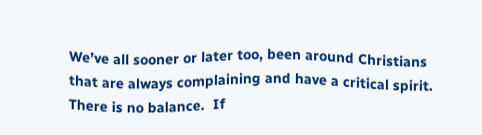We’ve all sooner or later too, been around Christians that are always complaining and have a critical spirit.  There is no balance.  If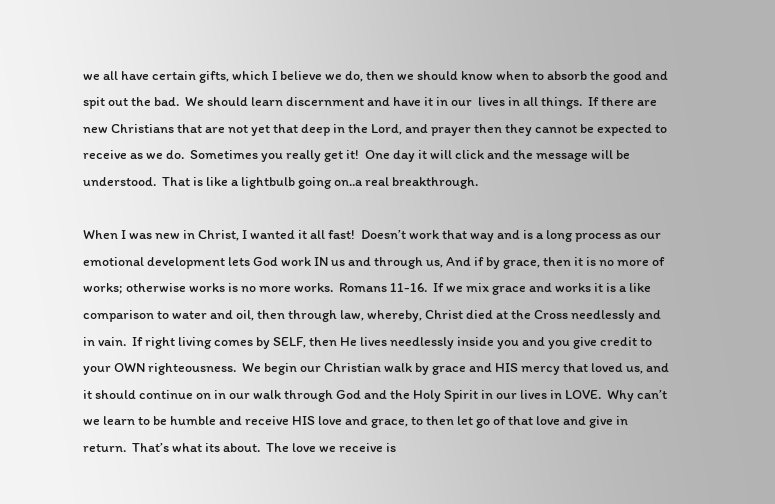we all have certain gifts, which I believe we do, then we should know when to absorb the good and spit out the bad.  We should learn discernment and have it in our  lives in all things.  If there are new Christians that are not yet that deep in the Lord, and prayer then they cannot be expected to receive as we do.  Sometimes you really get it!  One day it will click and the message will be understood.  That is like a lightbulb going on..a real breakthrough.

When I was new in Christ, I wanted it all fast!  Doesn’t work that way and is a long process as our emotional development lets God work IN us and through us, And if by grace, then it is no more of works; otherwise works is no more works.  Romans 11-16.  If we mix grace and works it is a like comparison to water and oil, then through law, whereby, Christ died at the Cross needlessly and in vain.  If right living comes by SELF, then He lives needlessly inside you and you give credit to your OWN righteousness.  We begin our Christian walk by grace and HIS mercy that loved us, and it should continue on in our walk through God and the Holy Spirit in our lives in LOVE.  Why can’t we learn to be humble and receive HIS love and grace, to then let go of that love and give in return.  That’s what its about.  The love we receive is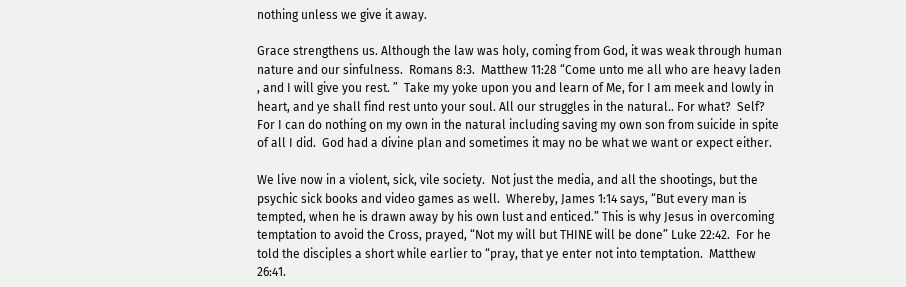nothing unless we give it away.

Grace strengthens us. Although the law was holy, coming from God, it was weak through human nature and our sinfulness.  Romans 8:3.  Matthew 11:28 “Come unto me all who are heavy laden , and I will give you rest. ”  Take my yoke upon you and learn of Me, for I am meek and lowly in heart, and ye shall find rest unto your soul. All our struggles in the natural.. For what?  Self? For I can do nothing on my own in the natural including saving my own son from suicide in spite of all I did.  God had a divine plan and sometimes it may no be what we want or expect either.

We live now in a violent, sick, vile society.  Not just the media, and all the shootings, but the psychic sick books and video games as well.  Whereby, James 1:14 says, “But every man is tempted, when he is drawn away by his own lust and enticed.” This is why Jesus in overcoming temptation to avoid the Cross, prayed, “Not my will but THINE will be done” Luke 22:42.  For he told the disciples a short while earlier to “pray, that ye enter not into temptation.  Matthew 26:41.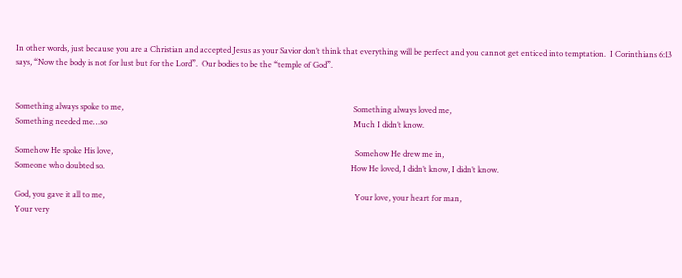In other words, just because you are a Christian and accepted Jesus as your Savior don’t think that everything will be perfect and you cannot get enticed into temptation.  I Corinthians 6:13 says, “Now the body is not for lust but for the Lord”.  Our bodies to be the “temple of God”.


Something always spoke to me,                                                                                                                   Something always loved me,                                                                                                                         Something needed me…so                                                                                                                           Much I didn’t know.

Somehow He spoke His love,                                                                                                                         Somehow He drew me in,                                                                                                                             Someone who doubted so.                                                                                                                           How He loved, I didn’t know, I didn’t know.

God, you gave it all to me,                                                                                                                             Your love, your heart for man,                                                                                                                     Your very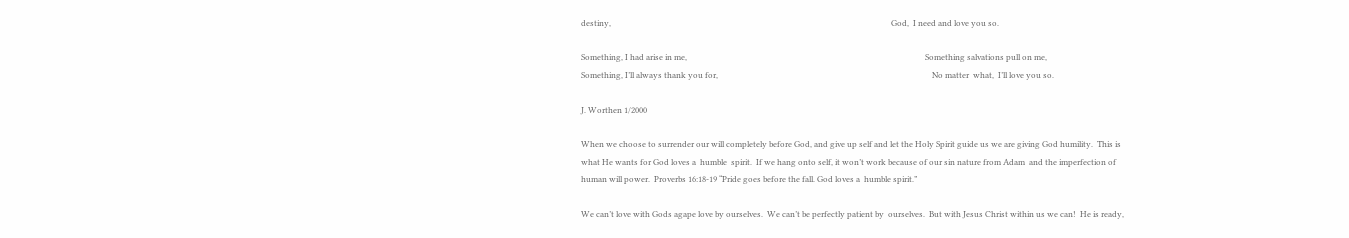destiny,                                                                                                                                            God,  I need and love you so.

Something, I had arise in me,                                                                                                                       Something salvations pull on me,                                                                                                                 Something, I’ll always thank you for,                                                                                                           No matter  what,  I’ll love you so.

J. Worthen 1/2000

When we choose to surrender our will completely before God, and give up self and let the Holy Spirit guide us we are giving God humility.  This is what He wants for God loves a  humble  spirit.  If we hang onto self, it won’t work because of our sin nature from Adam  and the imperfection of human will power.  Proverbs 16:18-19 “Pride goes before the fall. God loves a  humble spirit.”

We can’t love with Gods agape love by ourselves.  We can’t be perfectly patient by  ourselves.  But with Jesus Christ within us we can!  He is ready,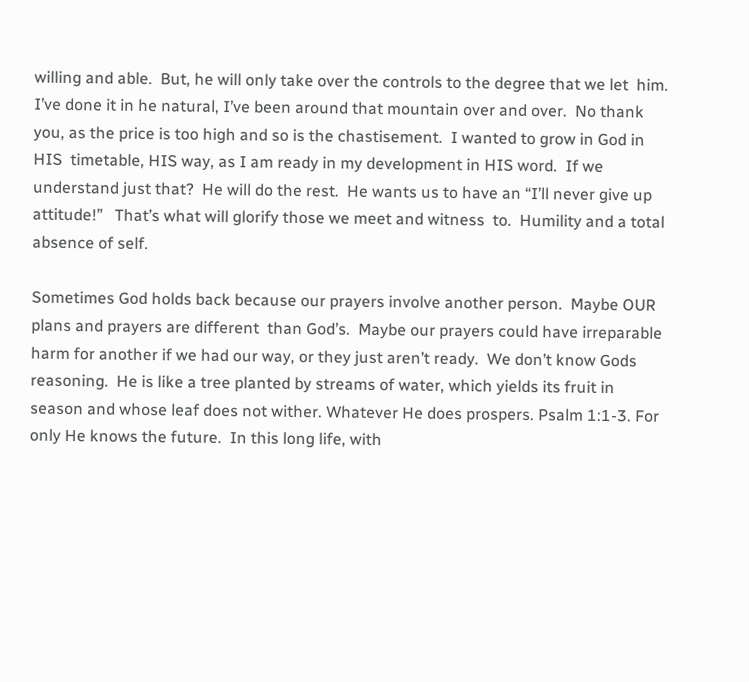willing and able.  But, he will only take over the controls to the degree that we let  him.  I’ve done it in he natural, I’ve been around that mountain over and over.  No thank you, as the price is too high and so is the chastisement.  I wanted to grow in God in HIS  timetable, HIS way, as I am ready in my development in HIS word.  If we understand just that?  He will do the rest.  He wants us to have an “I’ll never give up attitude!”   That’s what will glorify those we meet and witness  to.  Humility and a total absence of self.

Sometimes God holds back because our prayers involve another person.  Maybe OUR plans and prayers are different  than God’s.  Maybe our prayers could have irreparable harm for another if we had our way, or they just aren’t ready.  We don’t know Gods reasoning.  He is like a tree planted by streams of water, which yields its fruit in season and whose leaf does not wither. Whatever He does prospers. Psalm 1:1-3. For only He knows the future.  In this long life, with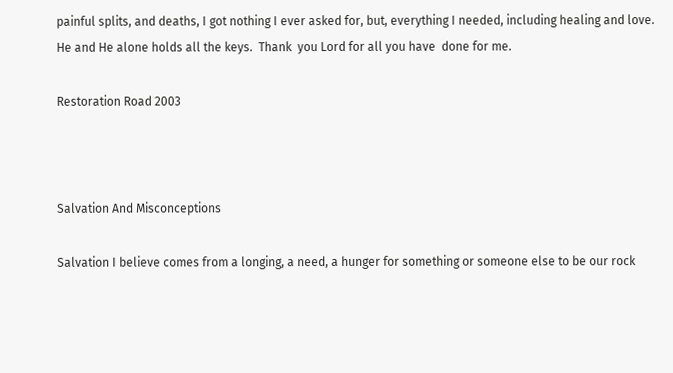painful splits, and deaths, I got nothing I ever asked for, but, everything I needed, including healing and love. He and He alone holds all the keys.  Thank  you Lord for all you have  done for me.

Restoration Road 2003



Salvation And Misconceptions

Salvation I believe comes from a longing, a need, a hunger for something or someone else to be our rock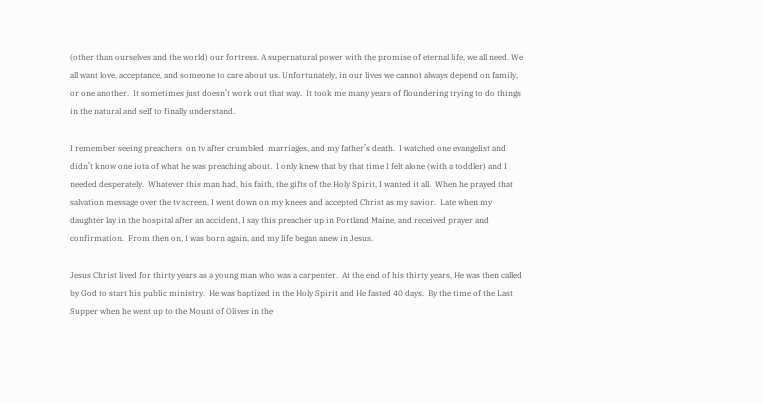(other than ourselves and the world) our fortress. A supernatural power with the promise of eternal life, we all need. We all want love, acceptance, and someone to care about us. Unfortunately, in our lives we cannot always depend on family, or one another.  It sometimes just doesn’t work out that way.  It took me many years of floundering trying to do things in the natural and self to finally understand.

I remember seeing preachers  on tv after crumbled  marriages, and my father’s death.  I watched one evangelist and didn’t know one iota of what he was preaching about.  I only knew that by that time I felt alone (with a toddler) and I needed desperately.  Whatever this man had, his faith, the gifts of the Holy Spirit, I wanted it all.  When he prayed that salvation message over the tv screen, I went down on my knees and accepted Christ as my savior.  Late when my daughter lay in the hospital after an accident, I say this preacher up in Portland Maine, and received prayer and confirmation.  From then on, I was born again, and my life began anew in Jesus.

Jesus Christ lived for thirty years as a young man who was a carpenter.  At the end of his thirty years, He was then called by God to start his public ministry.  He was baptized in the Holy Spirit and He fasted 40 days.  By the time of the Last Supper when he went up to the Mount of Olives in the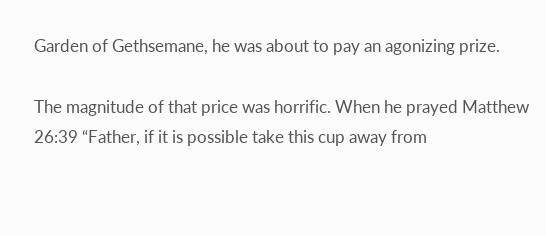Garden of Gethsemane, he was about to pay an agonizing prize.

The magnitude of that price was horrific. When he prayed Matthew 26:39 “Father, if it is possible take this cup away from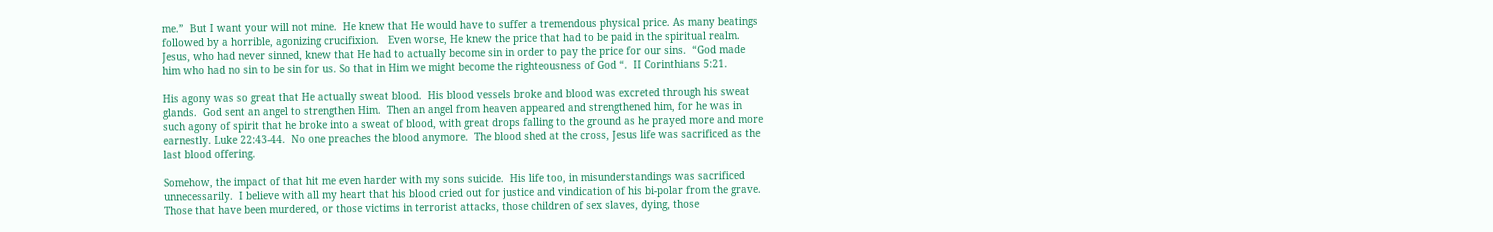me.”  But I want your will not mine.  He knew that He would have to suffer a tremendous physical price. As many beatings followed by a horrible, agonizing crucifixion.   Even worse, He knew the price that had to be paid in the spiritual realm.  Jesus, who had never sinned, knew that He had to actually become sin in order to pay the price for our sins.  “God made him who had no sin to be sin for us. So that in Him we might become the righteousness of God “.  II Corinthians 5:21.

His agony was so great that He actually sweat blood.  His blood vessels broke and blood was excreted through his sweat glands.  God sent an angel to strengthen Him.  Then an angel from heaven appeared and strengthened him, for he was in such agony of spirit that he broke into a sweat of blood, with great drops falling to the ground as he prayed more and more earnestly. Luke 22:43-44.  No one preaches the blood anymore.  The blood shed at the cross, Jesus life was sacrificed as the last blood offering.

Somehow, the impact of that hit me even harder with my sons suicide.  His life too, in misunderstandings was sacrificed unnecessarily.  I believe with all my heart that his blood cried out for justice and vindication of his bi-polar from the grave.  Those that have been murdered, or those victims in terrorist attacks, those children of sex slaves, dying, those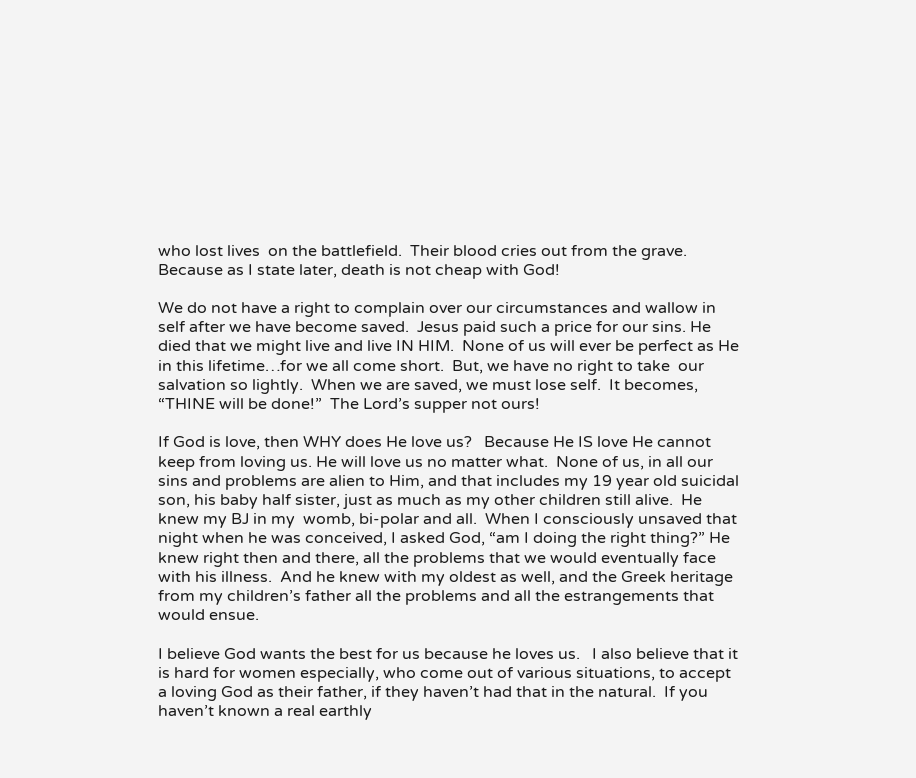who lost lives  on the battlefield.  Their blood cries out from the grave.  Because as I state later, death is not cheap with God!

We do not have a right to complain over our circumstances and wallow in self after we have become saved.  Jesus paid such a price for our sins. He died that we might live and live IN HIM.  None of us will ever be perfect as He in this lifetime…for we all come short.  But, we have no right to take  our salvation so lightly.  When we are saved, we must lose self.  It becomes, “THINE will be done!”  The Lord’s supper not ours!

If God is love, then WHY does He love us?   Because He IS love He cannot keep from loving us. He will love us no matter what.  None of us, in all our sins and problems are alien to Him, and that includes my 19 year old suicidal son, his baby half sister, just as much as my other children still alive.  He knew my BJ in my  womb, bi-polar and all.  When I consciously unsaved that night when he was conceived, I asked God, “am I doing the right thing?” He knew right then and there, all the problems that we would eventually face with his illness.  And he knew with my oldest as well, and the Greek heritage from my children’s father all the problems and all the estrangements that would ensue.

I believe God wants the best for us because he loves us.   I also believe that it is hard for women especially, who come out of various situations, to accept a loving God as their father, if they haven’t had that in the natural.  If you haven’t known a real earthly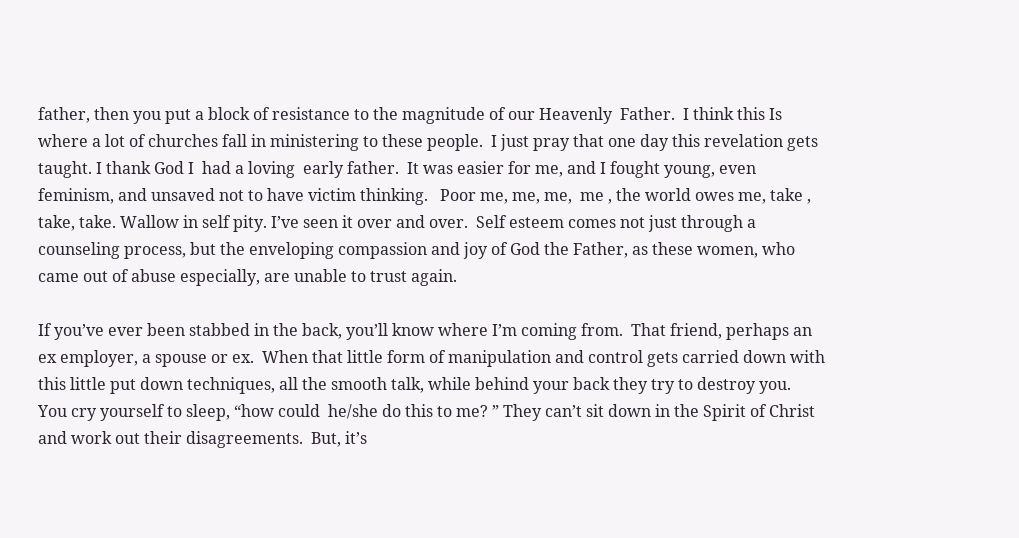father, then you put a block of resistance to the magnitude of our Heavenly  Father.  I think this Is where a lot of churches fall in ministering to these people.  I just pray that one day this revelation gets taught. I thank God I  had a loving  early father.  It was easier for me, and I fought young, even feminism, and unsaved not to have victim thinking.   Poor me, me, me,  me , the world owes me, take , take, take. Wallow in self pity. I’ve seen it over and over.  Self esteem comes not just through a counseling process, but the enveloping compassion and joy of God the Father, as these women, who came out of abuse especially, are unable to trust again.

If you’ve ever been stabbed in the back, you’ll know where I’m coming from.  That friend, perhaps an ex employer, a spouse or ex.  When that little form of manipulation and control gets carried down with this little put down techniques, all the smooth talk, while behind your back they try to destroy you.  You cry yourself to sleep, “how could  he/she do this to me? ” They can’t sit down in the Spirit of Christ and work out their disagreements.  But, it’s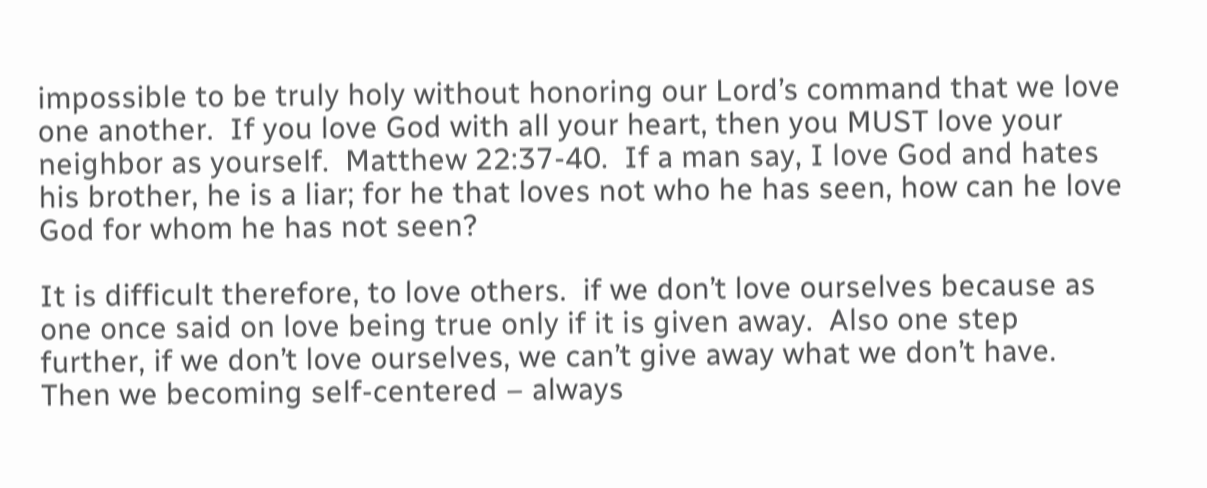impossible to be truly holy without honoring our Lord’s command that we love one another.  If you love God with all your heart, then you MUST love your neighbor as yourself.  Matthew 22:37-40.  If a man say, I love God and hates his brother, he is a liar; for he that loves not who he has seen, how can he love God for whom he has not seen?

It is difficult therefore, to love others.  if we don’t love ourselves because as one once said on love being true only if it is given away.  Also one step further, if we don’t love ourselves, we can’t give away what we don’t have.  Then we becoming self-centered – always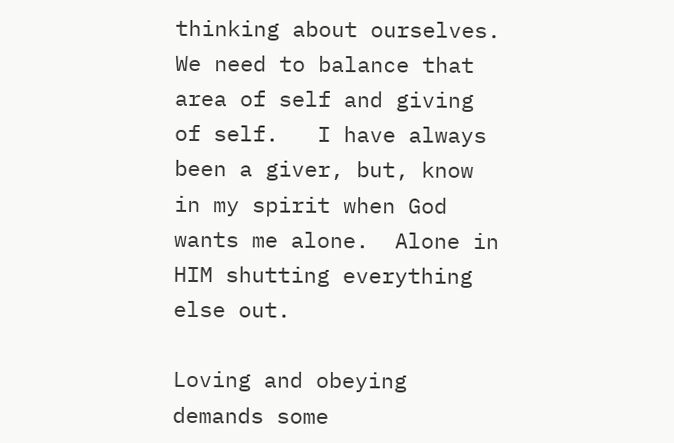thinking about ourselves.  We need to balance that area of self and giving of self.   I have always been a giver, but, know in my spirit when God wants me alone.  Alone in HIM shutting everything else out.

Loving and obeying demands some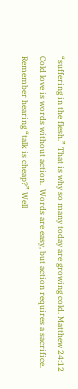“suffering in the flesh.” That is why so many today are growing cold. Matthew 24:12 Cold love is words without action.  Words are easy, but action requires a sacrifice. Remember hearing “talk is cheap?” Well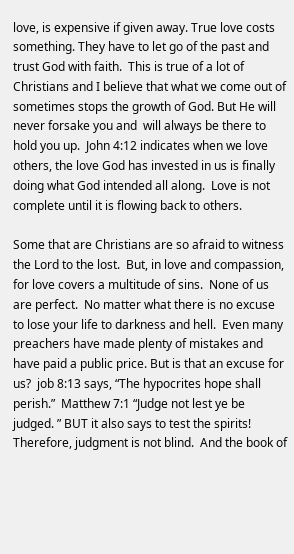love, is expensive if given away. True love costs something. They have to let go of the past and trust God with faith.  This is true of a lot of Christians and I believe that what we come out of sometimes stops the growth of God. But He will never forsake you and  will always be there to hold you up.  John 4:12 indicates when we love others, the love God has invested in us is finally doing what God intended all along.  Love is not complete until it is flowing back to others.

Some that are Christians are so afraid to witness the Lord to the lost.  But, in love and compassion, for love covers a multitude of sins.  None of us are perfect.  No matter what there is no excuse to lose your life to darkness and hell.  Even many preachers have made plenty of mistakes and have paid a public price. But is that an excuse for us?  job 8:13 says, “The hypocrites hope shall perish.”  Matthew 7:1 “Judge not lest ye be judged. ” BUT it also says to test the spirits!  Therefore, judgment is not blind.  And the book of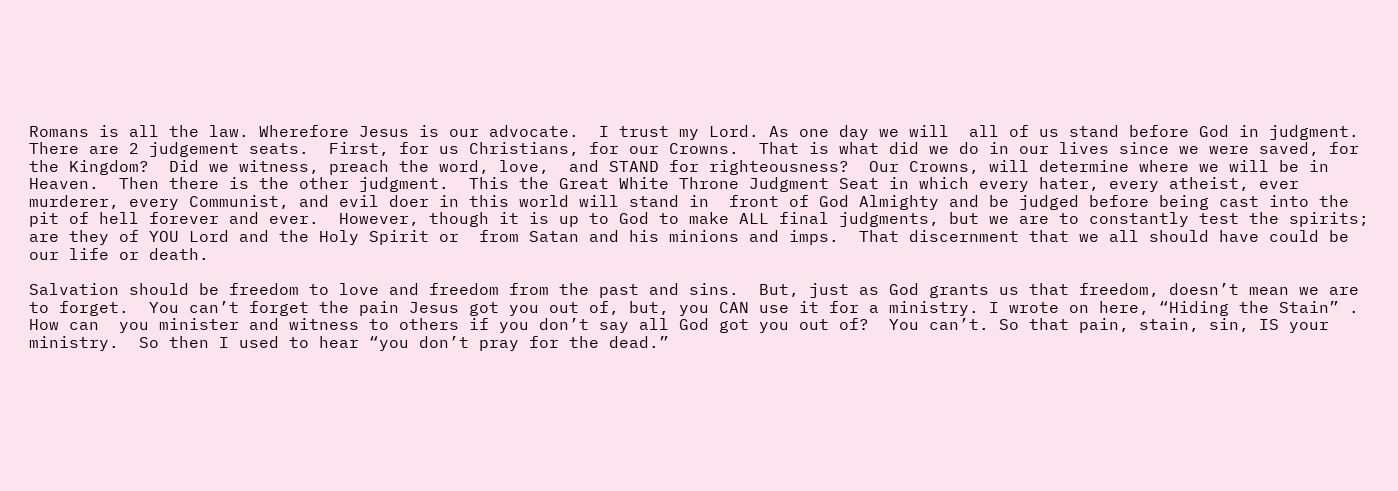Romans is all the law. Wherefore Jesus is our advocate.  I trust my Lord. As one day we will  all of us stand before God in judgment.  There are 2 judgement seats.  First, for us Christians, for our Crowns.  That is what did we do in our lives since we were saved, for the Kingdom?  Did we witness, preach the word, love,  and STAND for righteousness?  Our Crowns, will determine where we will be in Heaven.  Then there is the other judgment.  This the Great White Throne Judgment Seat in which every hater, every atheist, ever murderer, every Communist, and evil doer in this world will stand in  front of God Almighty and be judged before being cast into the pit of hell forever and ever.  However, though it is up to God to make ALL final judgments, but we are to constantly test the spirits; are they of YOU Lord and the Holy Spirit or  from Satan and his minions and imps.  That discernment that we all should have could be our life or death.

Salvation should be freedom to love and freedom from the past and sins.  But, just as God grants us that freedom, doesn’t mean we are to forget.  You can’t forget the pain Jesus got you out of, but, you CAN use it for a ministry. I wrote on here, “Hiding the Stain” . How can  you minister and witness to others if you don’t say all God got you out of?  You can’t. So that pain, stain, sin, IS your ministry.  So then I used to hear “you don’t pray for the dead.”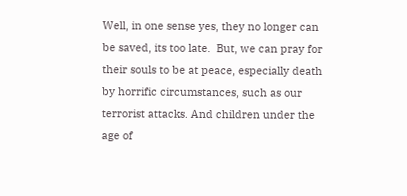Well, in one sense yes, they no longer can be saved, its too late.  But, we can pray for their souls to be at peace, especially death by horrific circumstances, such as our terrorist attacks. And children under the age of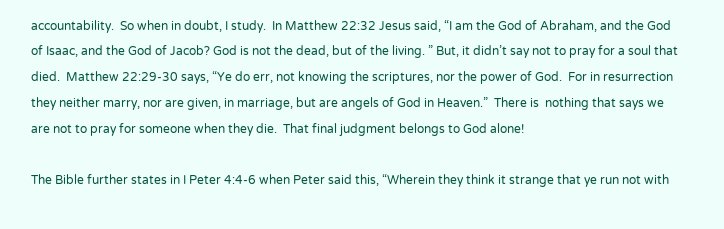accountability.  So when in doubt, I study.  In Matthew 22:32 Jesus said, “I am the God of Abraham, and the God of Isaac, and the God of Jacob? God is not the dead, but of the living. ” But, it didn’t say not to pray for a soul that died.  Matthew 22:29-30 says, “Ye do err, not knowing the scriptures, nor the power of God.  For in resurrection they neither marry, nor are given, in marriage, but are angels of God in Heaven.”  There is  nothing that says we are not to pray for someone when they die.  That final judgment belongs to God alone!

The Bible further states in I Peter 4:4-6 when Peter said this, “Wherein they think it strange that ye run not with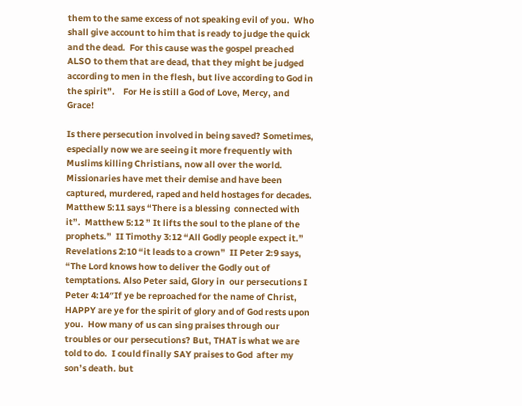them to the same excess of not speaking evil of you.  Who shall give account to him that is ready to judge the quick and the dead.  For this cause was the gospel preached ALSO to them that are dead, that they might be judged according to men in the flesh, but live according to God in the spirit”.    For He is still a God of Love, Mercy, and Grace!

Is there persecution involved in being saved? Sometimes, especially now we are seeing it more frequently with Muslims killing Christians, now all over the world.  Missionaries have met their demise and have been captured, murdered, raped and held hostages for decades.  Matthew 5:11 says “There is a blessing  connected with it”.  Matthew 5:12 ” It lifts the soul to the plane of the prophets.”  II Timothy 3:12 “All Godly people expect it.”  Revelations 2:10 “it leads to a crown”  II Peter 2:9 says, “The Lord knows how to deliver the Godly out of temptations. Also Peter said, Glory in  our persecutions I Peter 4:14″If ye be reproached for the name of Christ, HAPPY are ye for the spirit of glory and of God rests upon you.  How many of us can sing praises through our troubles or our persecutions? But, THAT is what we are told to do.  I could finally SAY praises to God  after my son’s death. but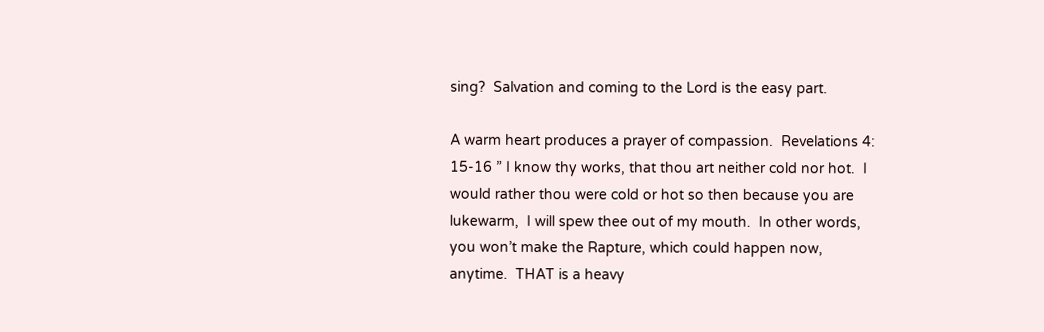sing?  Salvation and coming to the Lord is the easy part.

A warm heart produces a prayer of compassion.  Revelations 4: 15-16 ” I know thy works, that thou art neither cold nor hot.  I would rather thou were cold or hot so then because you are lukewarm,  I will spew thee out of my mouth.  In other words, you won’t make the Rapture, which could happen now, anytime.  THAT is a heavy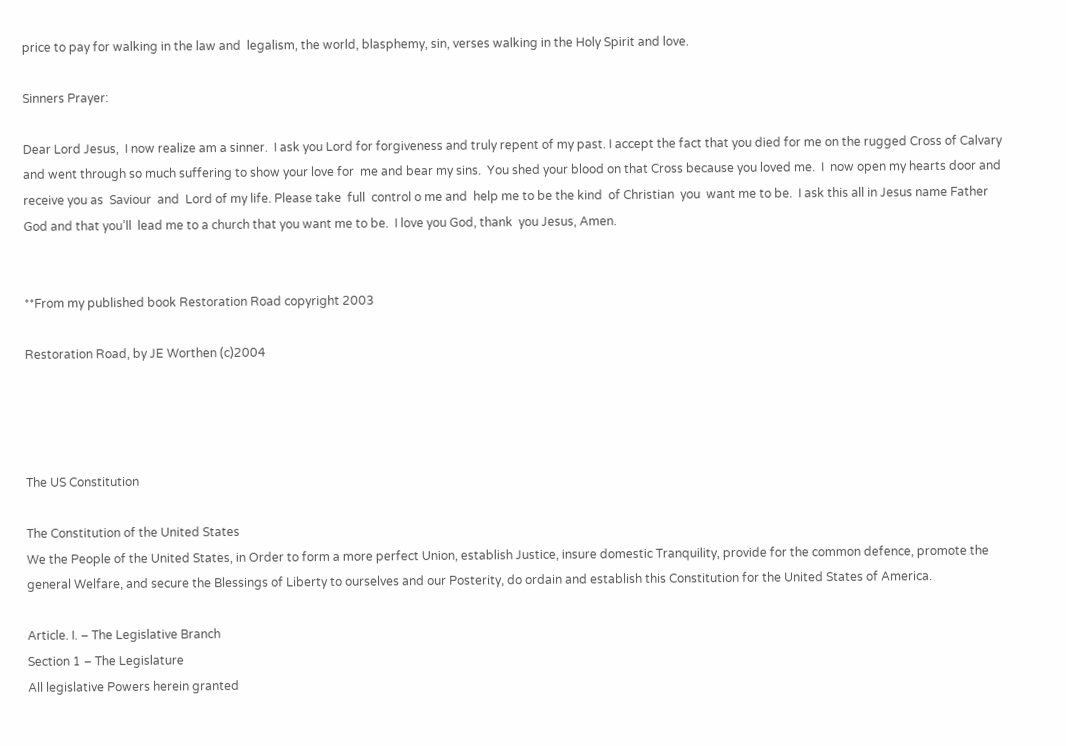price to pay for walking in the law and  legalism, the world, blasphemy, sin, verses walking in the Holy Spirit and love.

Sinners Prayer:

Dear Lord Jesus,  I now realize am a sinner.  I ask you Lord for forgiveness and truly repent of my past. I accept the fact that you died for me on the rugged Cross of Calvary and went through so much suffering to show your love for  me and bear my sins.  You shed your blood on that Cross because you loved me.  I  now open my hearts door and receive you as  Saviour  and  Lord of my life. Please take  full  control o me and  help me to be the kind  of Christian  you  want me to be.  I ask this all in Jesus name Father God and that you’ll  lead me to a church that you want me to be.  I love you God, thank  you Jesus, Amen.


**From my published book Restoration Road copyright 2003

Restoration Road, by JE Worthen (c)2004




The US Constitution

The Constitution of the United States
We the People of the United States, in Order to form a more perfect Union, establish Justice, insure domestic Tranquility, provide for the common defence, promote the general Welfare, and secure the Blessings of Liberty to ourselves and our Posterity, do ordain and establish this Constitution for the United States of America.

Article. I. – The Legislative Branch
Section 1 – The Legislature
All legislative Powers herein granted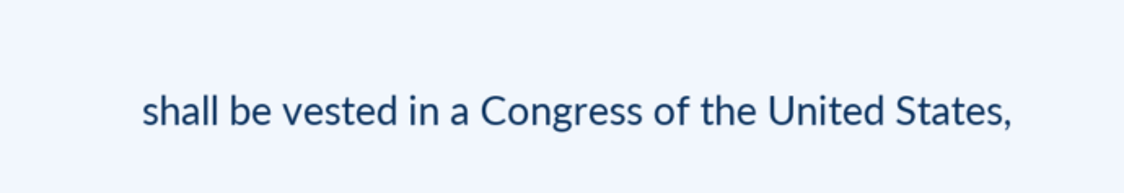shall be vested in a Congress of the United States,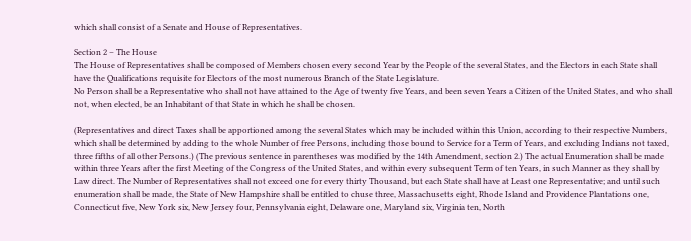which shall consist of a Senate and House of Representatives.

Section 2 – The House
The House of Representatives shall be composed of Members chosen every second Year by the People of the several States, and the Electors in each State shall have the Qualifications requisite for Electors of the most numerous Branch of the State Legislature.
No Person shall be a Representative who shall not have attained to the Age of twenty five Years, and been seven Years a Citizen of the United States, and who shall not, when elected, be an Inhabitant of that State in which he shall be chosen.

(Representatives and direct Taxes shall be apportioned among the several States which may be included within this Union, according to their respective Numbers, which shall be determined by adding to the whole Number of free Persons, including those bound to Service for a Term of Years, and excluding Indians not taxed, three fifths of all other Persons.) (The previous sentence in parentheses was modified by the 14th Amendment, section 2.) The actual Enumeration shall be made within three Years after the first Meeting of the Congress of the United States, and within every subsequent Term of ten Years, in such Manner as they shall by Law direct. The Number of Representatives shall not exceed one for every thirty Thousand, but each State shall have at Least one Representative; and until such enumeration shall be made, the State of New Hampshire shall be entitled to chuse three, Massachusetts eight, Rhode Island and Providence Plantations one, Connecticut five, New York six, New Jersey four, Pennsylvania eight, Delaware one, Maryland six, Virginia ten, North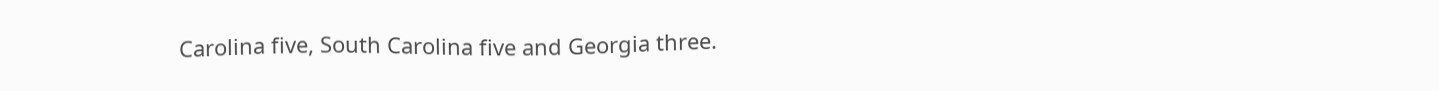Carolina five, South Carolina five and Georgia three.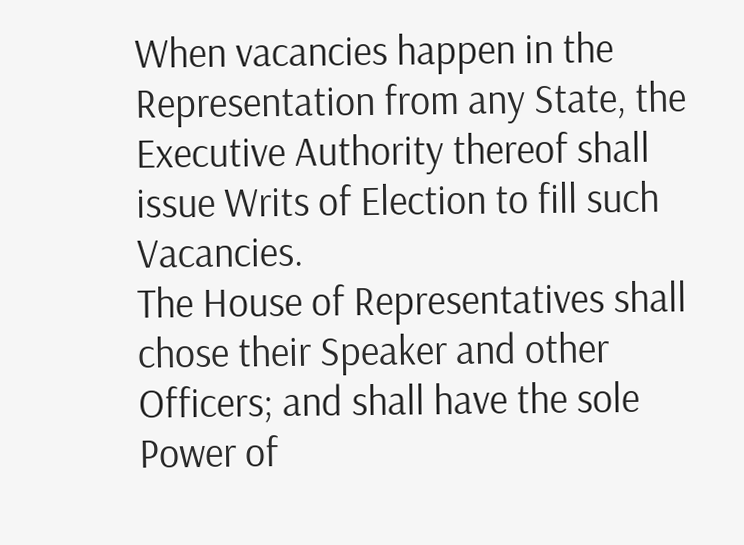When vacancies happen in the Representation from any State, the Executive Authority thereof shall issue Writs of Election to fill such Vacancies.
The House of Representatives shall chose their Speaker and other Officers; and shall have the sole Power of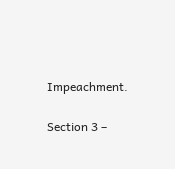Impeachment.

Section 3 –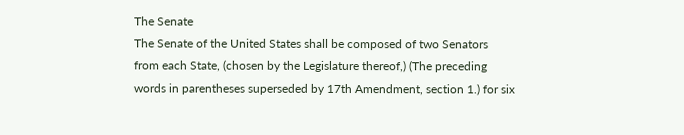The Senate
The Senate of the United States shall be composed of two Senators from each State, (chosen by the Legislature thereof,) (The preceding words in parentheses superseded by 17th Amendment, section 1.) for six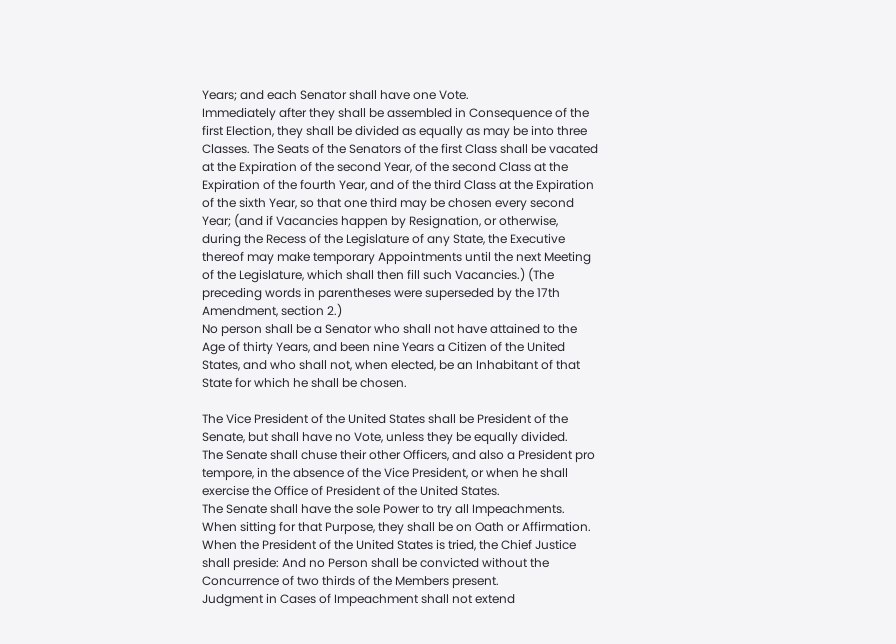Years; and each Senator shall have one Vote.
Immediately after they shall be assembled in Consequence of the first Election, they shall be divided as equally as may be into three Classes. The Seats of the Senators of the first Class shall be vacated at the Expiration of the second Year, of the second Class at the Expiration of the fourth Year, and of the third Class at the Expiration of the sixth Year, so that one third may be chosen every second Year; (and if Vacancies happen by Resignation, or otherwise, during the Recess of the Legislature of any State, the Executive thereof may make temporary Appointments until the next Meeting of the Legislature, which shall then fill such Vacancies.) (The preceding words in parentheses were superseded by the 17th Amendment, section 2.)
No person shall be a Senator who shall not have attained to the Age of thirty Years, and been nine Years a Citizen of the United States, and who shall not, when elected, be an Inhabitant of that State for which he shall be chosen.

The Vice President of the United States shall be President of the Senate, but shall have no Vote, unless they be equally divided.
The Senate shall chuse their other Officers, and also a President pro tempore, in the absence of the Vice President, or when he shall exercise the Office of President of the United States.
The Senate shall have the sole Power to try all Impeachments. When sitting for that Purpose, they shall be on Oath or Affirmation. When the President of the United States is tried, the Chief Justice shall preside: And no Person shall be convicted without the Concurrence of two thirds of the Members present.
Judgment in Cases of Impeachment shall not extend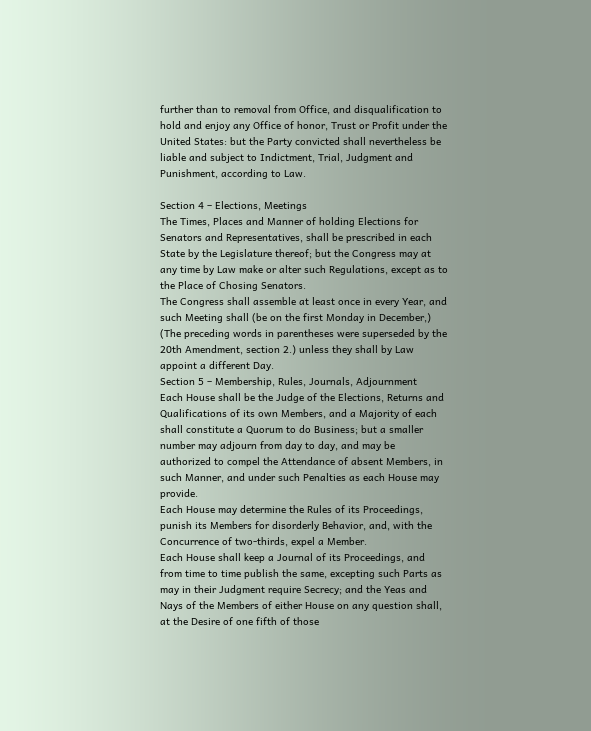further than to removal from Office, and disqualification to hold and enjoy any Office of honor, Trust or Profit under the United States: but the Party convicted shall nevertheless be liable and subject to Indictment, Trial, Judgment and Punishment, according to Law.

Section 4 – Elections, Meetings
The Times, Places and Manner of holding Elections for Senators and Representatives, shall be prescribed in each State by the Legislature thereof; but the Congress may at any time by Law make or alter such Regulations, except as to the Place of Chosing Senators.
The Congress shall assemble at least once in every Year, and such Meeting shall (be on the first Monday in December,) (The preceding words in parentheses were superseded by the 20th Amendment, section 2.) unless they shall by Law appoint a different Day.
Section 5 – Membership, Rules, Journals, Adjournment
Each House shall be the Judge of the Elections, Returns and Qualifications of its own Members, and a Majority of each shall constitute a Quorum to do Business; but a smaller number may adjourn from day to day, and may be authorized to compel the Attendance of absent Members, in such Manner, and under such Penalties as each House may provide.
Each House may determine the Rules of its Proceedings, punish its Members for disorderly Behavior, and, with the Concurrence of two-thirds, expel a Member.
Each House shall keep a Journal of its Proceedings, and from time to time publish the same, excepting such Parts as may in their Judgment require Secrecy; and the Yeas and Nays of the Members of either House on any question shall, at the Desire of one fifth of those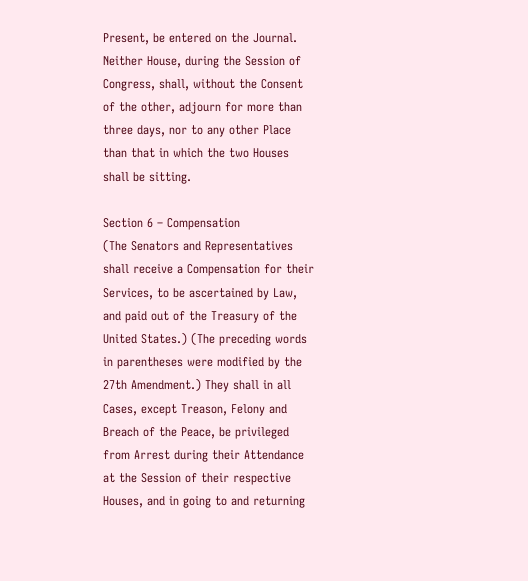Present, be entered on the Journal.
Neither House, during the Session of Congress, shall, without the Consent of the other, adjourn for more than three days, nor to any other Place than that in which the two Houses shall be sitting.

Section 6 – Compensation
(The Senators and Representatives shall receive a Compensation for their Services, to be ascertained by Law, and paid out of the Treasury of the United States.) (The preceding words in parentheses were modified by the 27th Amendment.) They shall in all Cases, except Treason, Felony and Breach of the Peace, be privileged from Arrest during their Attendance at the Session of their respective Houses, and in going to and returning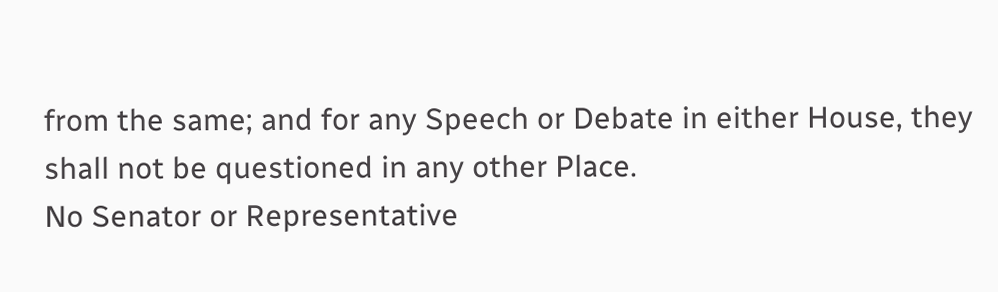from the same; and for any Speech or Debate in either House, they shall not be questioned in any other Place.
No Senator or Representative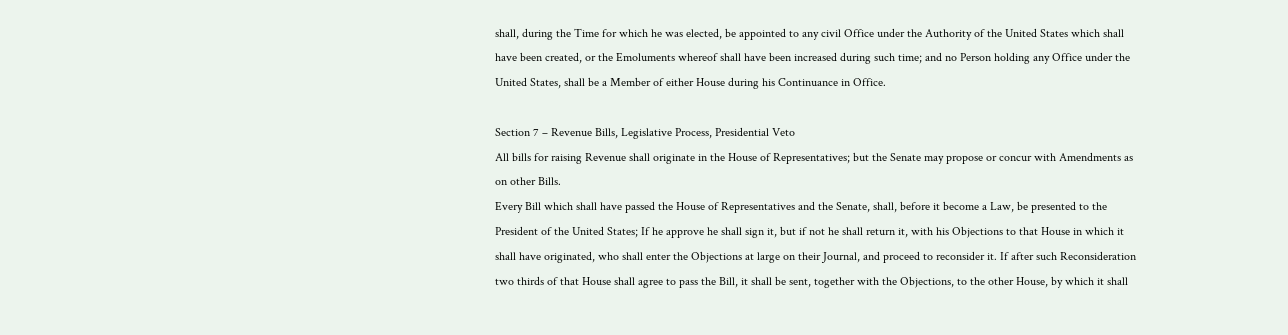shall, during the Time for which he was elected, be appointed to any civil Office under the Authority of the United States which shall have been created, or the Emoluments whereof shall have been increased during such time; and no Person holding any Office under the United States, shall be a Member of either House during his Continuance in Office.

Section 7 – Revenue Bills, Legislative Process, Presidential Veto
All bills for raising Revenue shall originate in the House of Representatives; but the Senate may propose or concur with Amendments as on other Bills.
Every Bill which shall have passed the House of Representatives and the Senate, shall, before it become a Law, be presented to the President of the United States; If he approve he shall sign it, but if not he shall return it, with his Objections to that House in which it shall have originated, who shall enter the Objections at large on their Journal, and proceed to reconsider it. If after such Reconsideration two thirds of that House shall agree to pass the Bill, it shall be sent, together with the Objections, to the other House, by which it shall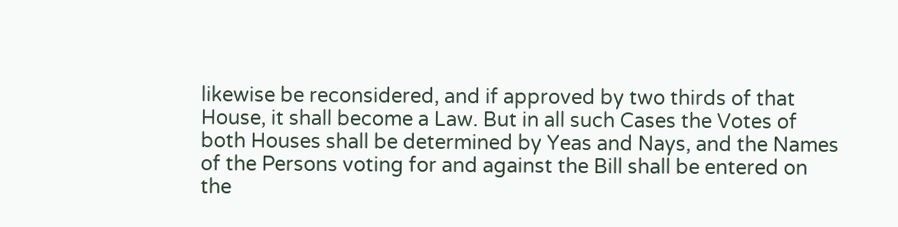likewise be reconsidered, and if approved by two thirds of that House, it shall become a Law. But in all such Cases the Votes of both Houses shall be determined by Yeas and Nays, and the Names of the Persons voting for and against the Bill shall be entered on the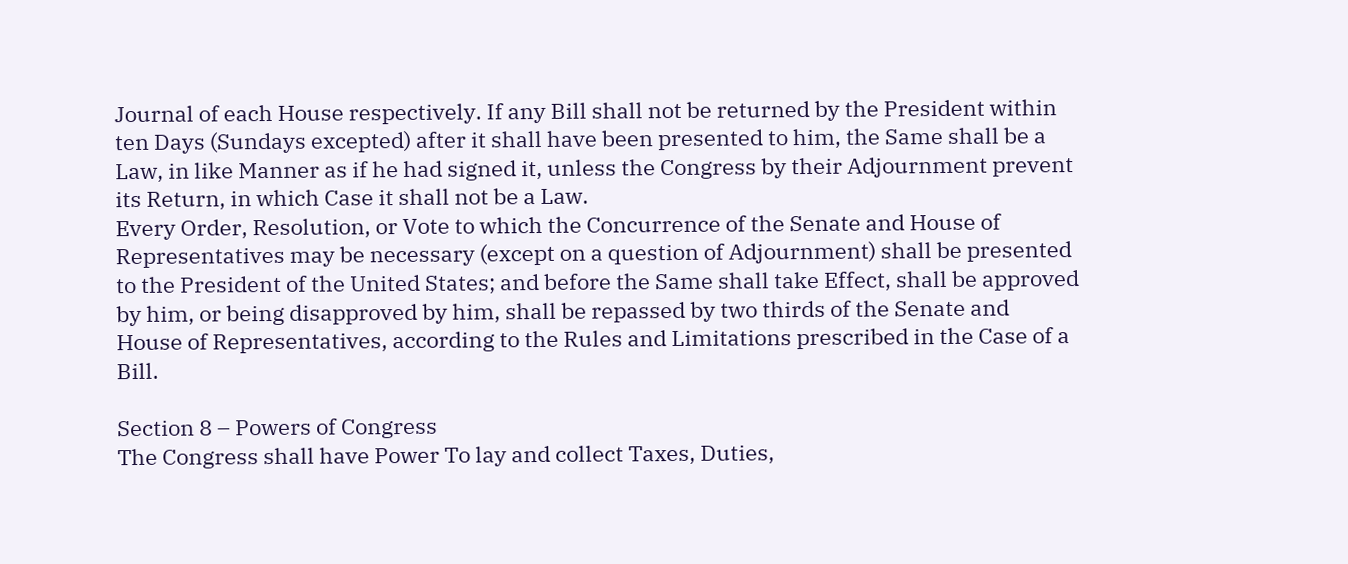Journal of each House respectively. If any Bill shall not be returned by the President within ten Days (Sundays excepted) after it shall have been presented to him, the Same shall be a Law, in like Manner as if he had signed it, unless the Congress by their Adjournment prevent its Return, in which Case it shall not be a Law.
Every Order, Resolution, or Vote to which the Concurrence of the Senate and House of Representatives may be necessary (except on a question of Adjournment) shall be presented to the President of the United States; and before the Same shall take Effect, shall be approved by him, or being disapproved by him, shall be repassed by two thirds of the Senate and House of Representatives, according to the Rules and Limitations prescribed in the Case of a Bill.

Section 8 – Powers of Congress
The Congress shall have Power To lay and collect Taxes, Duties,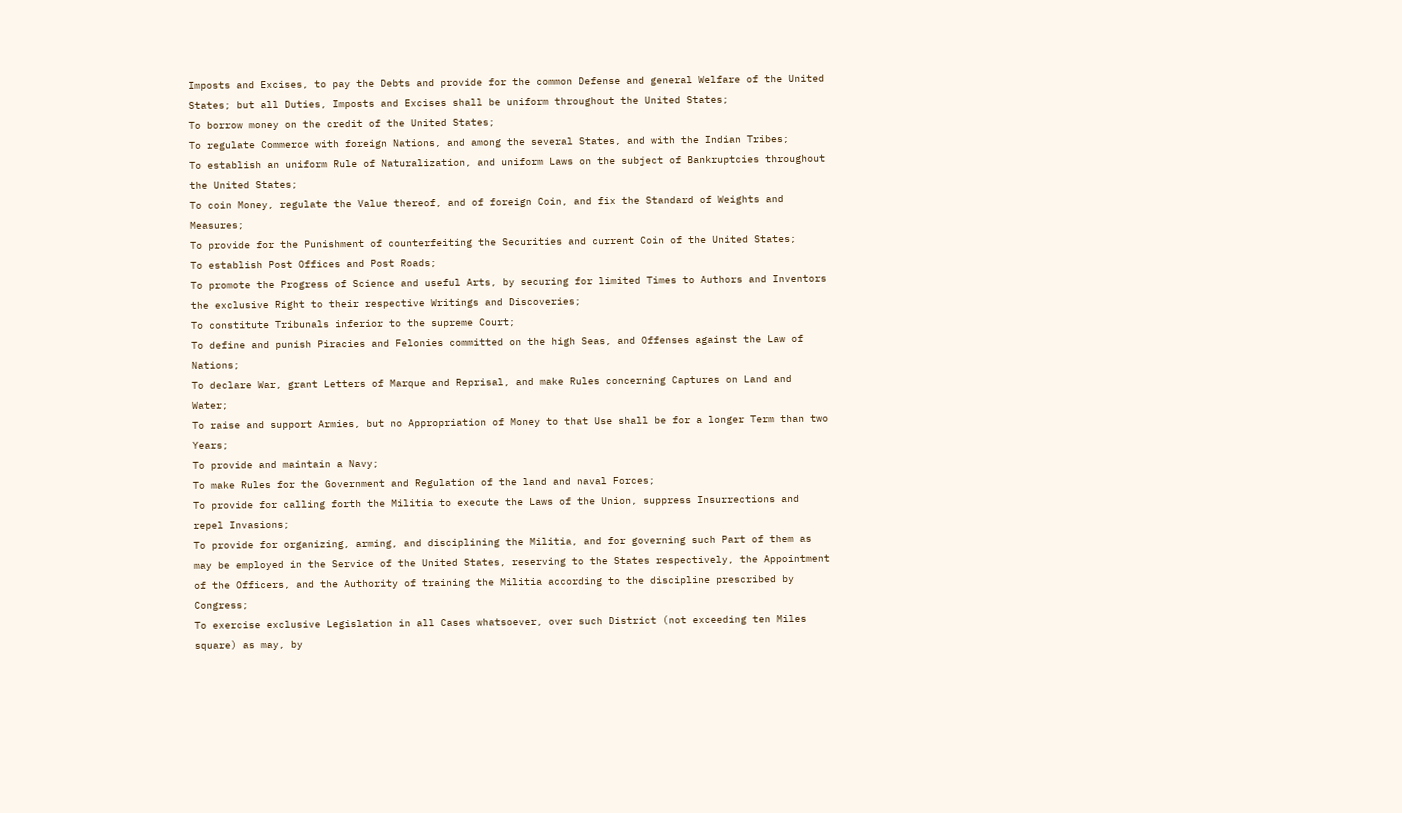Imposts and Excises, to pay the Debts and provide for the common Defense and general Welfare of the United States; but all Duties, Imposts and Excises shall be uniform throughout the United States;
To borrow money on the credit of the United States;
To regulate Commerce with foreign Nations, and among the several States, and with the Indian Tribes;
To establish an uniform Rule of Naturalization, and uniform Laws on the subject of Bankruptcies throughout the United States;
To coin Money, regulate the Value thereof, and of foreign Coin, and fix the Standard of Weights and Measures;
To provide for the Punishment of counterfeiting the Securities and current Coin of the United States;
To establish Post Offices and Post Roads;
To promote the Progress of Science and useful Arts, by securing for limited Times to Authors and Inventors the exclusive Right to their respective Writings and Discoveries;
To constitute Tribunals inferior to the supreme Court;
To define and punish Piracies and Felonies committed on the high Seas, and Offenses against the Law of Nations;
To declare War, grant Letters of Marque and Reprisal, and make Rules concerning Captures on Land and Water;
To raise and support Armies, but no Appropriation of Money to that Use shall be for a longer Term than two Years;
To provide and maintain a Navy;
To make Rules for the Government and Regulation of the land and naval Forces;
To provide for calling forth the Militia to execute the Laws of the Union, suppress Insurrections and repel Invasions;
To provide for organizing, arming, and disciplining the Militia, and for governing such Part of them as may be employed in the Service of the United States, reserving to the States respectively, the Appointment of the Officers, and the Authority of training the Militia according to the discipline prescribed by Congress;
To exercise exclusive Legislation in all Cases whatsoever, over such District (not exceeding ten Miles square) as may, by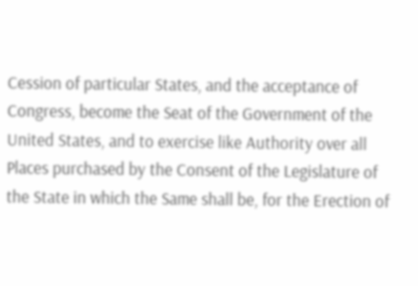Cession of particular States, and the acceptance of Congress, become the Seat of the Government of the United States, and to exercise like Authority over all Places purchased by the Consent of the Legislature of the State in which the Same shall be, for the Erection of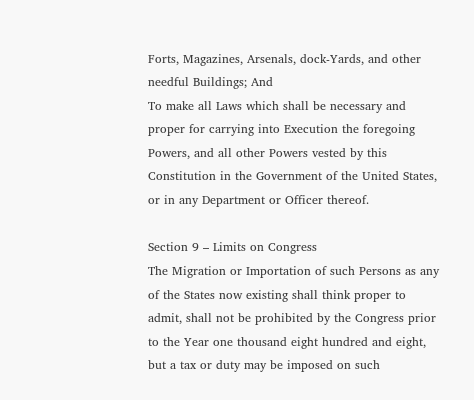Forts, Magazines, Arsenals, dock-Yards, and other needful Buildings; And
To make all Laws which shall be necessary and proper for carrying into Execution the foregoing Powers, and all other Powers vested by this Constitution in the Government of the United States, or in any Department or Officer thereof.

Section 9 – Limits on Congress
The Migration or Importation of such Persons as any of the States now existing shall think proper to admit, shall not be prohibited by the Congress prior to the Year one thousand eight hundred and eight, but a tax or duty may be imposed on such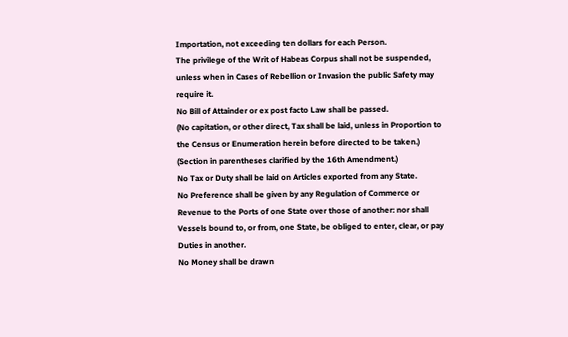Importation, not exceeding ten dollars for each Person.
The privilege of the Writ of Habeas Corpus shall not be suspended, unless when in Cases of Rebellion or Invasion the public Safety may require it.
No Bill of Attainder or ex post facto Law shall be passed.
(No capitation, or other direct, Tax shall be laid, unless in Proportion to the Census or Enumeration herein before directed to be taken.) (Section in parentheses clarified by the 16th Amendment.)
No Tax or Duty shall be laid on Articles exported from any State.
No Preference shall be given by any Regulation of Commerce or Revenue to the Ports of one State over those of another: nor shall Vessels bound to, or from, one State, be obliged to enter, clear, or pay Duties in another.
No Money shall be drawn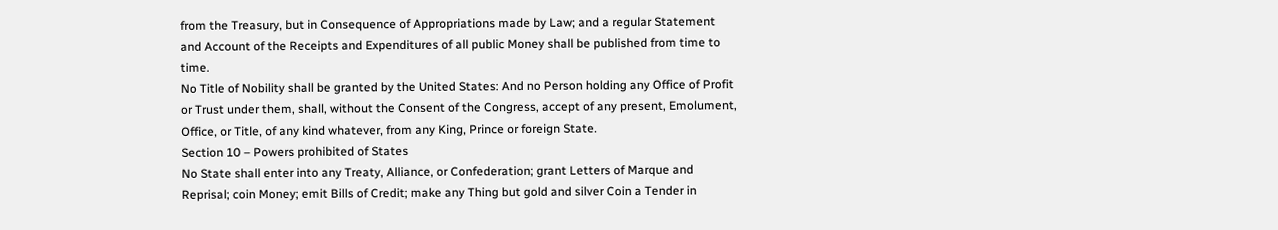from the Treasury, but in Consequence of Appropriations made by Law; and a regular Statement and Account of the Receipts and Expenditures of all public Money shall be published from time to time.
No Title of Nobility shall be granted by the United States: And no Person holding any Office of Profit or Trust under them, shall, without the Consent of the Congress, accept of any present, Emolument, Office, or Title, of any kind whatever, from any King, Prince or foreign State.
Section 10 – Powers prohibited of States
No State shall enter into any Treaty, Alliance, or Confederation; grant Letters of Marque and Reprisal; coin Money; emit Bills of Credit; make any Thing but gold and silver Coin a Tender in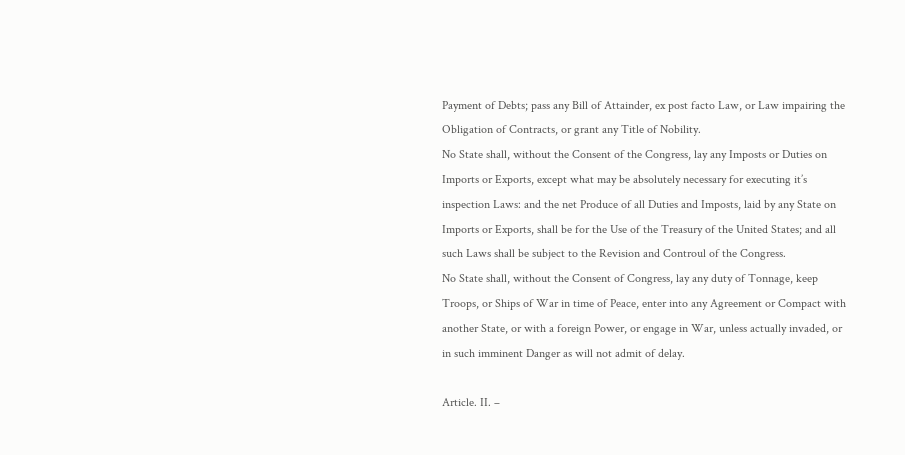Payment of Debts; pass any Bill of Attainder, ex post facto Law, or Law impairing the Obligation of Contracts, or grant any Title of Nobility.
No State shall, without the Consent of the Congress, lay any Imposts or Duties on Imports or Exports, except what may be absolutely necessary for executing it’s inspection Laws: and the net Produce of all Duties and Imposts, laid by any State on Imports or Exports, shall be for the Use of the Treasury of the United States; and all such Laws shall be subject to the Revision and Controul of the Congress.
No State shall, without the Consent of Congress, lay any duty of Tonnage, keep Troops, or Ships of War in time of Peace, enter into any Agreement or Compact with another State, or with a foreign Power, or engage in War, unless actually invaded, or in such imminent Danger as will not admit of delay.

Article. II. –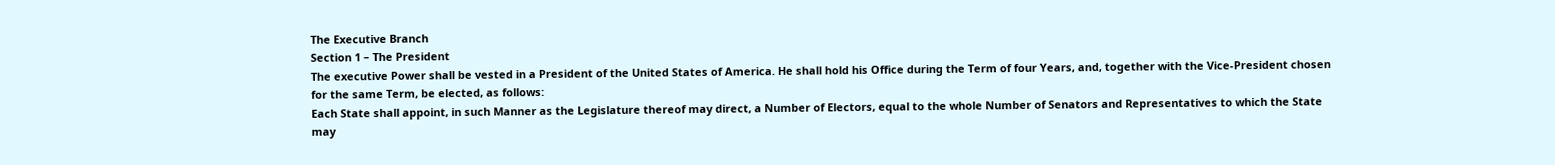The Executive Branch
Section 1 – The President
The executive Power shall be vested in a President of the United States of America. He shall hold his Office during the Term of four Years, and, together with the Vice-President chosen for the same Term, be elected, as follows:
Each State shall appoint, in such Manner as the Legislature thereof may direct, a Number of Electors, equal to the whole Number of Senators and Representatives to which the State may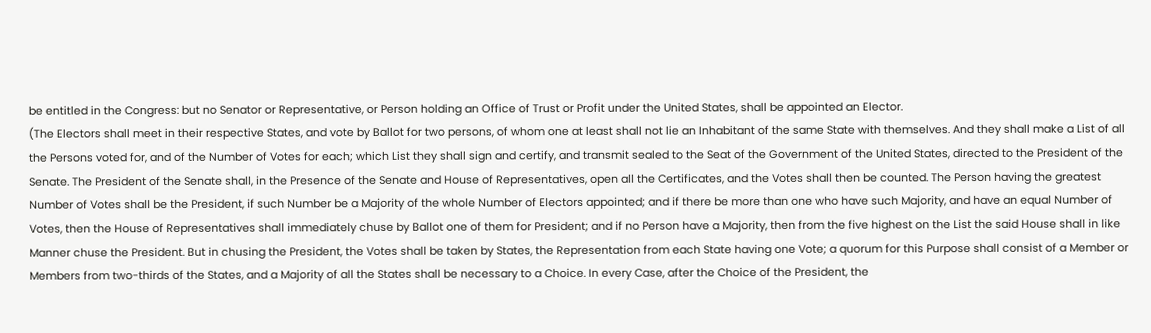be entitled in the Congress: but no Senator or Representative, or Person holding an Office of Trust or Profit under the United States, shall be appointed an Elector.
(The Electors shall meet in their respective States, and vote by Ballot for two persons, of whom one at least shall not lie an Inhabitant of the same State with themselves. And they shall make a List of all the Persons voted for, and of the Number of Votes for each; which List they shall sign and certify, and transmit sealed to the Seat of the Government of the United States, directed to the President of the Senate. The President of the Senate shall, in the Presence of the Senate and House of Representatives, open all the Certificates, and the Votes shall then be counted. The Person having the greatest Number of Votes shall be the President, if such Number be a Majority of the whole Number of Electors appointed; and if there be more than one who have such Majority, and have an equal Number of Votes, then the House of Representatives shall immediately chuse by Ballot one of them for President; and if no Person have a Majority, then from the five highest on the List the said House shall in like Manner chuse the President. But in chusing the President, the Votes shall be taken by States, the Representation from each State having one Vote; a quorum for this Purpose shall consist of a Member or Members from two-thirds of the States, and a Majority of all the States shall be necessary to a Choice. In every Case, after the Choice of the President, the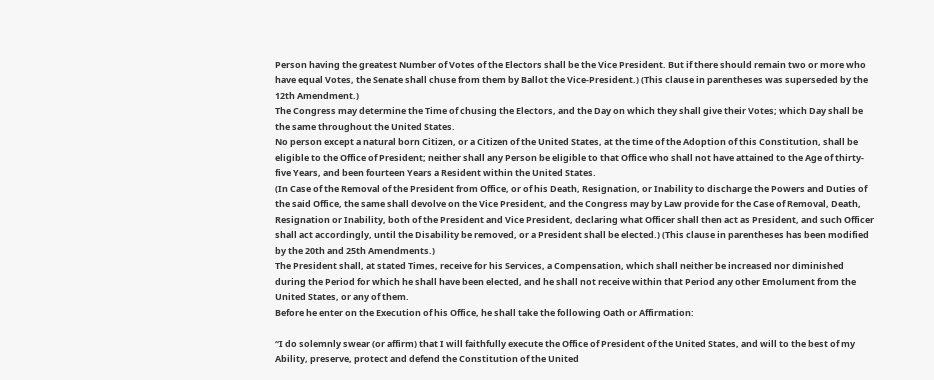Person having the greatest Number of Votes of the Electors shall be the Vice President. But if there should remain two or more who have equal Votes, the Senate shall chuse from them by Ballot the Vice-President.) (This clause in parentheses was superseded by the 12th Amendment.)
The Congress may determine the Time of chusing the Electors, and the Day on which they shall give their Votes; which Day shall be the same throughout the United States.
No person except a natural born Citizen, or a Citizen of the United States, at the time of the Adoption of this Constitution, shall be eligible to the Office of President; neither shall any Person be eligible to that Office who shall not have attained to the Age of thirty-five Years, and been fourteen Years a Resident within the United States.
(In Case of the Removal of the President from Office, or of his Death, Resignation, or Inability to discharge the Powers and Duties of the said Office, the same shall devolve on the Vice President, and the Congress may by Law provide for the Case of Removal, Death, Resignation or Inability, both of the President and Vice President, declaring what Officer shall then act as President, and such Officer shall act accordingly, until the Disability be removed, or a President shall be elected.) (This clause in parentheses has been modified by the 20th and 25th Amendments.)
The President shall, at stated Times, receive for his Services, a Compensation, which shall neither be increased nor diminished during the Period for which he shall have been elected, and he shall not receive within that Period any other Emolument from the United States, or any of them.
Before he enter on the Execution of his Office, he shall take the following Oath or Affirmation:

“I do solemnly swear (or affirm) that I will faithfully execute the Office of President of the United States, and will to the best of my Ability, preserve, protect and defend the Constitution of the United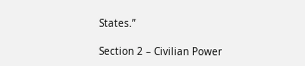States.”

Section 2 – Civilian Power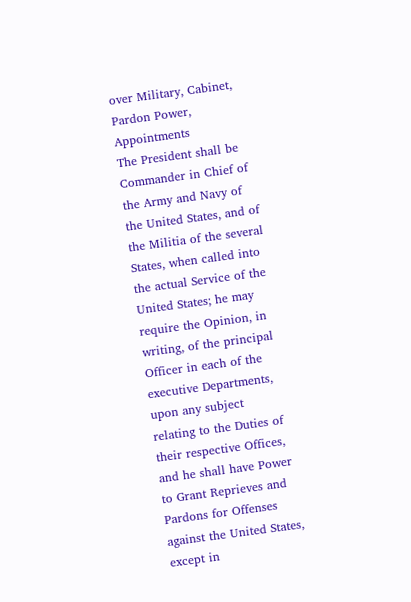over Military, Cabinet, Pardon Power, Appointments
The President shall be Commander in Chief of the Army and Navy of the United States, and of the Militia of the several States, when called into the actual Service of the United States; he may require the Opinion, in writing, of the principal Officer in each of the executive Departments, upon any subject relating to the Duties of their respective Offices, and he shall have Power to Grant Reprieves and Pardons for Offenses against the United States, except in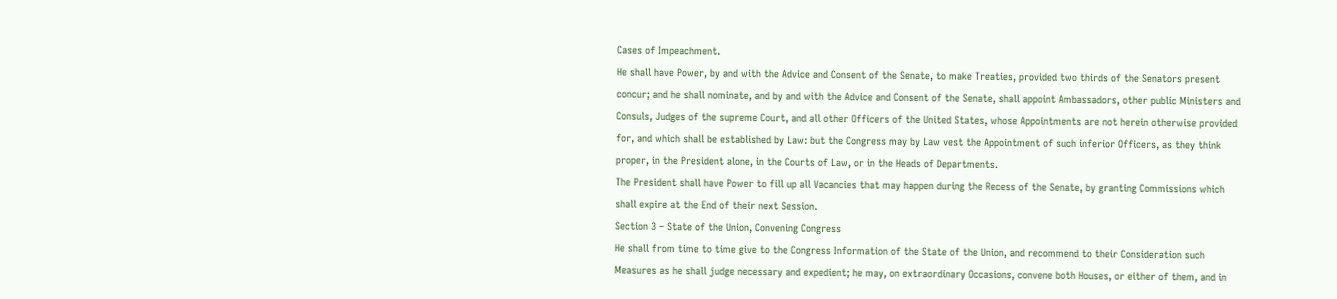Cases of Impeachment.
He shall have Power, by and with the Advice and Consent of the Senate, to make Treaties, provided two thirds of the Senators present concur; and he shall nominate, and by and with the Advice and Consent of the Senate, shall appoint Ambassadors, other public Ministers and Consuls, Judges of the supreme Court, and all other Officers of the United States, whose Appointments are not herein otherwise provided for, and which shall be established by Law: but the Congress may by Law vest the Appointment of such inferior Officers, as they think proper, in the President alone, in the Courts of Law, or in the Heads of Departments.
The President shall have Power to fill up all Vacancies that may happen during the Recess of the Senate, by granting Commissions which shall expire at the End of their next Session.
Section 3 – State of the Union, Convening Congress
He shall from time to time give to the Congress Information of the State of the Union, and recommend to their Consideration such Measures as he shall judge necessary and expedient; he may, on extraordinary Occasions, convene both Houses, or either of them, and in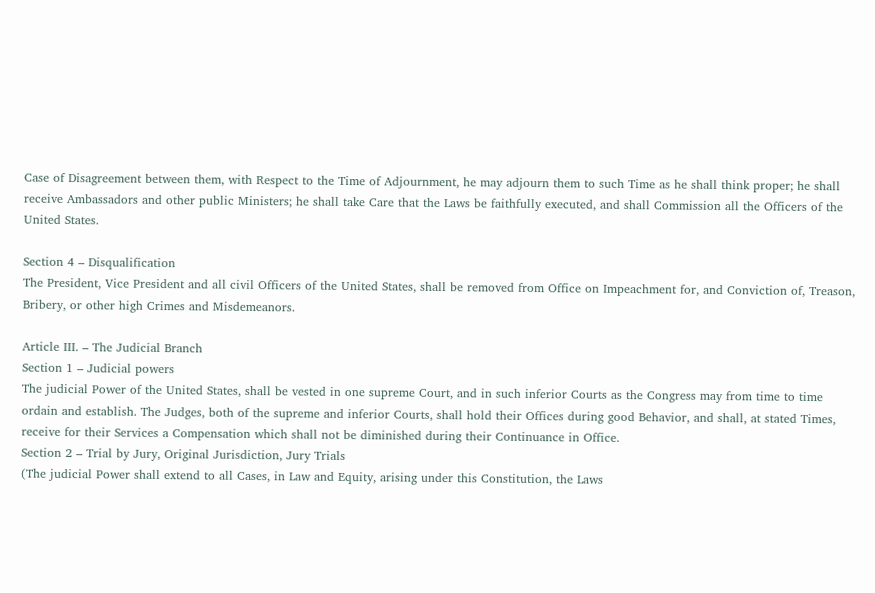Case of Disagreement between them, with Respect to the Time of Adjournment, he may adjourn them to such Time as he shall think proper; he shall receive Ambassadors and other public Ministers; he shall take Care that the Laws be faithfully executed, and shall Commission all the Officers of the United States.

Section 4 – Disqualification
The President, Vice President and all civil Officers of the United States, shall be removed from Office on Impeachment for, and Conviction of, Treason, Bribery, or other high Crimes and Misdemeanors.

Article III. – The Judicial Branch
Section 1 – Judicial powers
The judicial Power of the United States, shall be vested in one supreme Court, and in such inferior Courts as the Congress may from time to time ordain and establish. The Judges, both of the supreme and inferior Courts, shall hold their Offices during good Behavior, and shall, at stated Times, receive for their Services a Compensation which shall not be diminished during their Continuance in Office.
Section 2 – Trial by Jury, Original Jurisdiction, Jury Trials
(The judicial Power shall extend to all Cases, in Law and Equity, arising under this Constitution, the Laws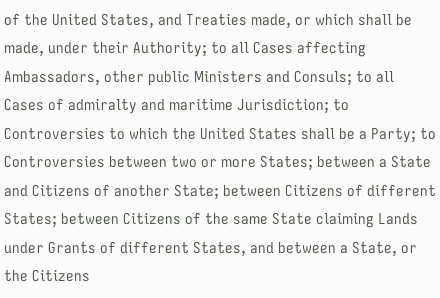of the United States, and Treaties made, or which shall be made, under their Authority; to all Cases affecting Ambassadors, other public Ministers and Consuls; to all Cases of admiralty and maritime Jurisdiction; to Controversies to which the United States shall be a Party; to Controversies between two or more States; between a State and Citizens of another State; between Citizens of different States; between Citizens of the same State claiming Lands under Grants of different States, and between a State, or the Citizens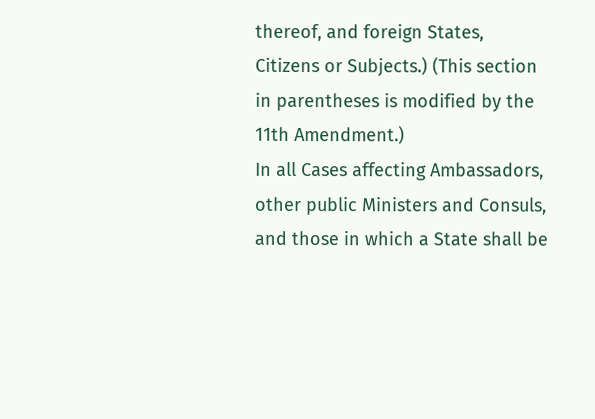thereof, and foreign States, Citizens or Subjects.) (This section in parentheses is modified by the 11th Amendment.)
In all Cases affecting Ambassadors, other public Ministers and Consuls, and those in which a State shall be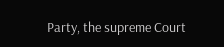Party, the supreme Court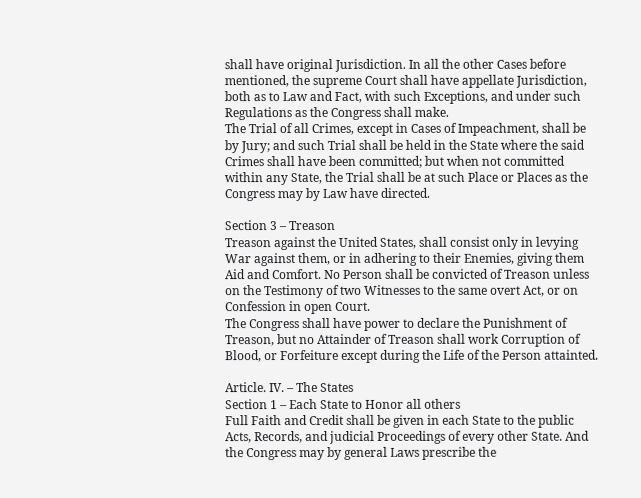shall have original Jurisdiction. In all the other Cases before mentioned, the supreme Court shall have appellate Jurisdiction, both as to Law and Fact, with such Exceptions, and under such Regulations as the Congress shall make.
The Trial of all Crimes, except in Cases of Impeachment, shall be by Jury; and such Trial shall be held in the State where the said Crimes shall have been committed; but when not committed within any State, the Trial shall be at such Place or Places as the Congress may by Law have directed.

Section 3 – Treason
Treason against the United States, shall consist only in levying War against them, or in adhering to their Enemies, giving them Aid and Comfort. No Person shall be convicted of Treason unless on the Testimony of two Witnesses to the same overt Act, or on Confession in open Court.
The Congress shall have power to declare the Punishment of Treason, but no Attainder of Treason shall work Corruption of Blood, or Forfeiture except during the Life of the Person attainted.

Article. IV. – The States
Section 1 – Each State to Honor all others
Full Faith and Credit shall be given in each State to the public Acts, Records, and judicial Proceedings of every other State. And the Congress may by general Laws prescribe the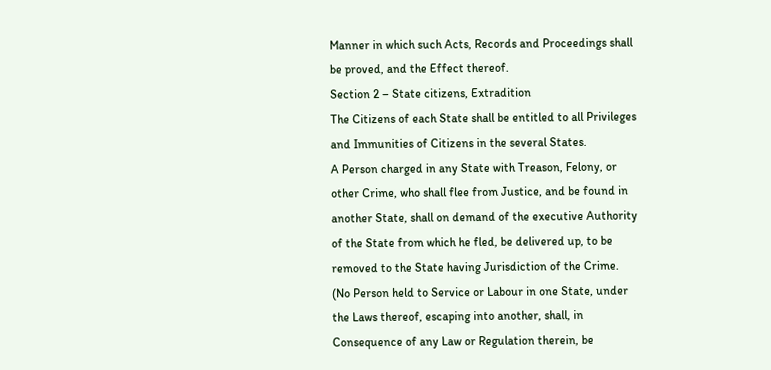Manner in which such Acts, Records and Proceedings shall be proved, and the Effect thereof.
Section 2 – State citizens, Extradition
The Citizens of each State shall be entitled to all Privileges and Immunities of Citizens in the several States.
A Person charged in any State with Treason, Felony, or other Crime, who shall flee from Justice, and be found in another State, shall on demand of the executive Authority of the State from which he fled, be delivered up, to be removed to the State having Jurisdiction of the Crime.
(No Person held to Service or Labour in one State, under the Laws thereof, escaping into another, shall, in Consequence of any Law or Regulation therein, be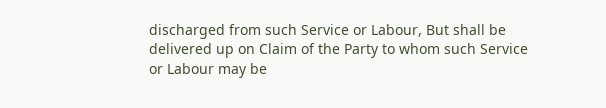discharged from such Service or Labour, But shall be delivered up on Claim of the Party to whom such Service or Labour may be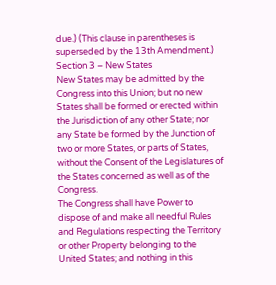due.) (This clause in parentheses is superseded by the 13th Amendment.)
Section 3 – New States
New States may be admitted by the Congress into this Union; but no new States shall be formed or erected within the Jurisdiction of any other State; nor any State be formed by the Junction of two or more States, or parts of States, without the Consent of the Legislatures of the States concerned as well as of the Congress.
The Congress shall have Power to dispose of and make all needful Rules and Regulations respecting the Territory or other Property belonging to the United States; and nothing in this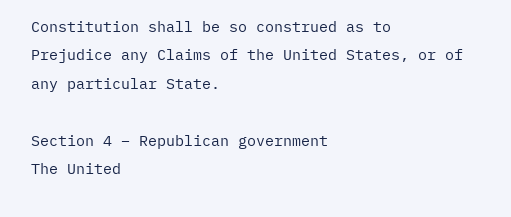Constitution shall be so construed as to Prejudice any Claims of the United States, or of any particular State.

Section 4 – Republican government
The United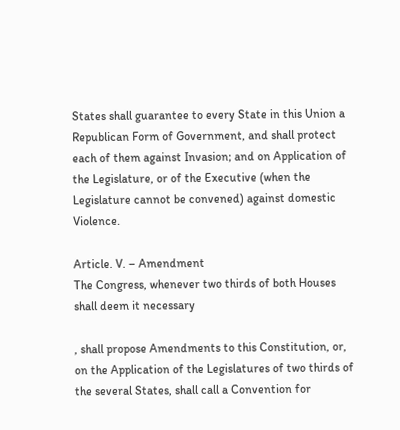States shall guarantee to every State in this Union a Republican Form of Government, and shall protect each of them against Invasion; and on Application of the Legislature, or of the Executive (when the Legislature cannot be convened) against domestic Violence.

Article. V. – Amendment
The Congress, whenever two thirds of both Houses shall deem it necessary

, shall propose Amendments to this Constitution, or, on the Application of the Legislatures of two thirds of the several States, shall call a Convention for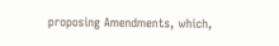proposing Amendments, which,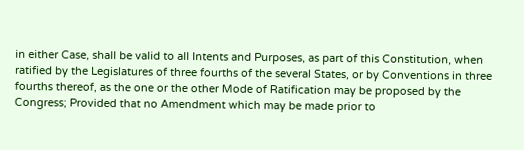in either Case, shall be valid to all Intents and Purposes, as part of this Constitution, when ratified by the Legislatures of three fourths of the several States, or by Conventions in three fourths thereof, as the one or the other Mode of Ratification may be proposed by the Congress; Provided that no Amendment which may be made prior to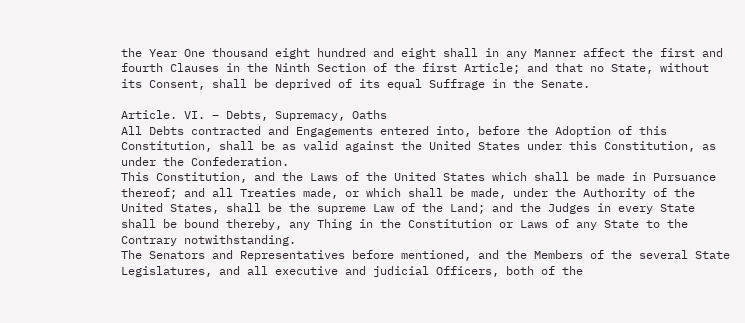the Year One thousand eight hundred and eight shall in any Manner affect the first and fourth Clauses in the Ninth Section of the first Article; and that no State, without its Consent, shall be deprived of its equal Suffrage in the Senate.

Article. VI. – Debts, Supremacy, Oaths
All Debts contracted and Engagements entered into, before the Adoption of this Constitution, shall be as valid against the United States under this Constitution, as under the Confederation.
This Constitution, and the Laws of the United States which shall be made in Pursuance thereof; and all Treaties made, or which shall be made, under the Authority of the United States, shall be the supreme Law of the Land; and the Judges in every State shall be bound thereby, any Thing in the Constitution or Laws of any State to the Contrary notwithstanding.
The Senators and Representatives before mentioned, and the Members of the several State Legislatures, and all executive and judicial Officers, both of the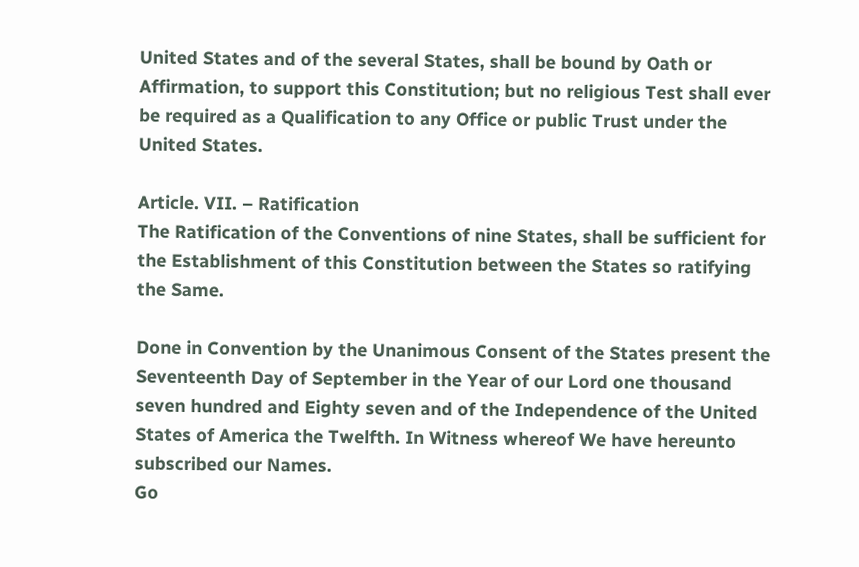United States and of the several States, shall be bound by Oath or Affirmation, to support this Constitution; but no religious Test shall ever be required as a Qualification to any Office or public Trust under the United States.

Article. VII. – Ratification
The Ratification of the Conventions of nine States, shall be sufficient for the Establishment of this Constitution between the States so ratifying the Same.

Done in Convention by the Unanimous Consent of the States present the Seventeenth Day of September in the Year of our Lord one thousand seven hundred and Eighty seven and of the Independence of the United States of America the Twelfth. In Witness whereof We have hereunto subscribed our Names.
Go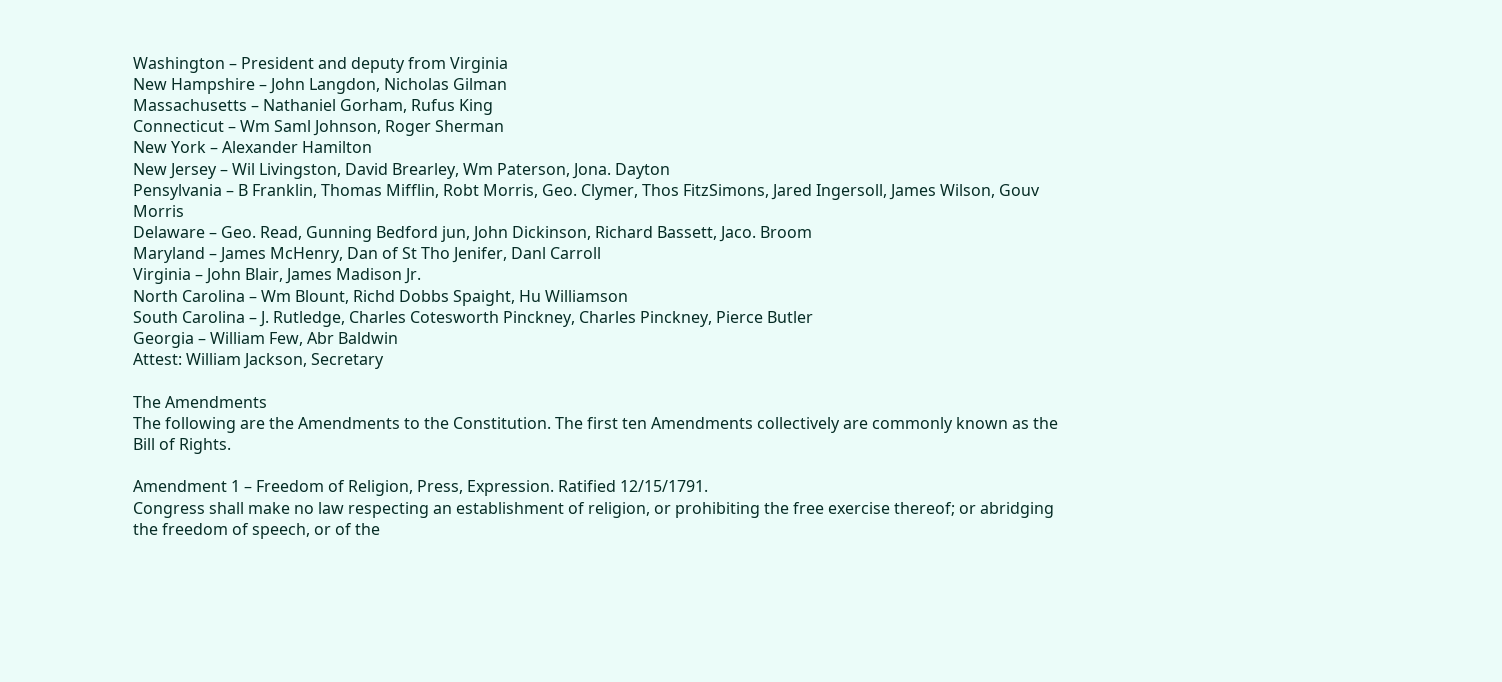Washington – President and deputy from Virginia
New Hampshire – John Langdon, Nicholas Gilman
Massachusetts – Nathaniel Gorham, Rufus King
Connecticut – Wm Saml Johnson, Roger Sherman
New York – Alexander Hamilton
New Jersey – Wil Livingston, David Brearley, Wm Paterson, Jona. Dayton
Pensylvania – B Franklin, Thomas Mifflin, Robt Morris, Geo. Clymer, Thos FitzSimons, Jared Ingersoll, James Wilson, Gouv Morris
Delaware – Geo. Read, Gunning Bedford jun, John Dickinson, Richard Bassett, Jaco. Broom
Maryland – James McHenry, Dan of St Tho Jenifer, Danl Carroll
Virginia – John Blair, James Madison Jr.
North Carolina – Wm Blount, Richd Dobbs Spaight, Hu Williamson
South Carolina – J. Rutledge, Charles Cotesworth Pinckney, Charles Pinckney, Pierce Butler
Georgia – William Few, Abr Baldwin
Attest: William Jackson, Secretary

The Amendments
The following are the Amendments to the Constitution. The first ten Amendments collectively are commonly known as the Bill of Rights.

Amendment 1 – Freedom of Religion, Press, Expression. Ratified 12/15/1791.
Congress shall make no law respecting an establishment of religion, or prohibiting the free exercise thereof; or abridging the freedom of speech, or of the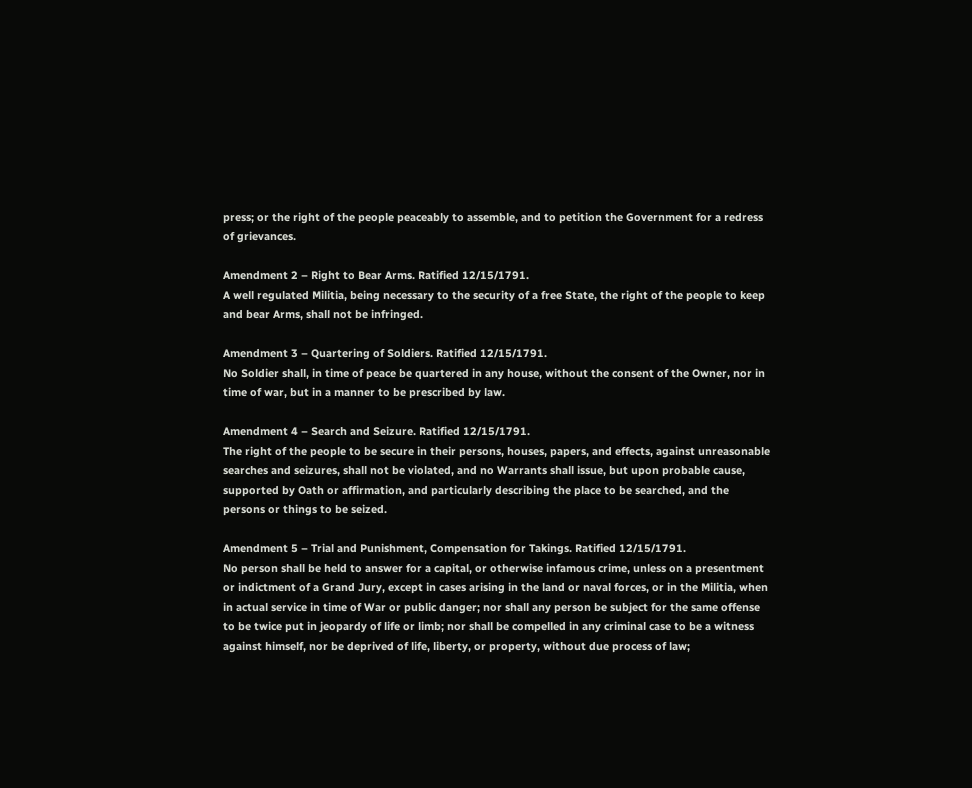press; or the right of the people peaceably to assemble, and to petition the Government for a redress of grievances.

Amendment 2 – Right to Bear Arms. Ratified 12/15/1791.
A well regulated Militia, being necessary to the security of a free State, the right of the people to keep and bear Arms, shall not be infringed.

Amendment 3 – Quartering of Soldiers. Ratified 12/15/1791.
No Soldier shall, in time of peace be quartered in any house, without the consent of the Owner, nor in time of war, but in a manner to be prescribed by law.

Amendment 4 – Search and Seizure. Ratified 12/15/1791.
The right of the people to be secure in their persons, houses, papers, and effects, against unreasonable searches and seizures, shall not be violated, and no Warrants shall issue, but upon probable cause, supported by Oath or affirmation, and particularly describing the place to be searched, and the persons or things to be seized.

Amendment 5 – Trial and Punishment, Compensation for Takings. Ratified 12/15/1791.
No person shall be held to answer for a capital, or otherwise infamous crime, unless on a presentment or indictment of a Grand Jury, except in cases arising in the land or naval forces, or in the Militia, when in actual service in time of War or public danger; nor shall any person be subject for the same offense to be twice put in jeopardy of life or limb; nor shall be compelled in any criminal case to be a witness against himself, nor be deprived of life, liberty, or property, without due process of law;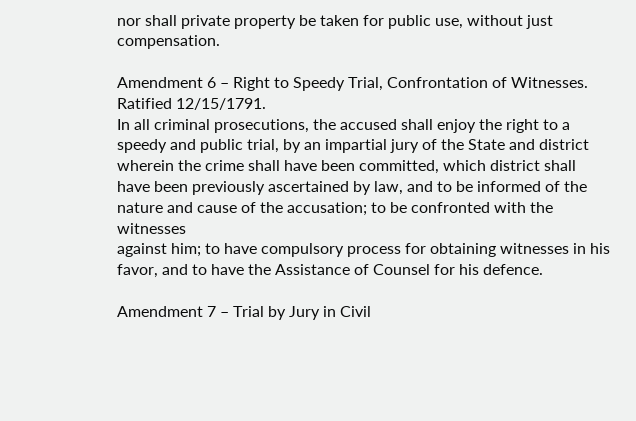nor shall private property be taken for public use, without just compensation.

Amendment 6 – Right to Speedy Trial, Confrontation of Witnesses. Ratified 12/15/1791.
In all criminal prosecutions, the accused shall enjoy the right to a speedy and public trial, by an impartial jury of the State and district wherein the crime shall have been committed, which district shall have been previously ascertained by law, and to be informed of the nature and cause of the accusation; to be confronted with the witnesses
against him; to have compulsory process for obtaining witnesses in his favor, and to have the Assistance of Counsel for his defence.

Amendment 7 – Trial by Jury in Civil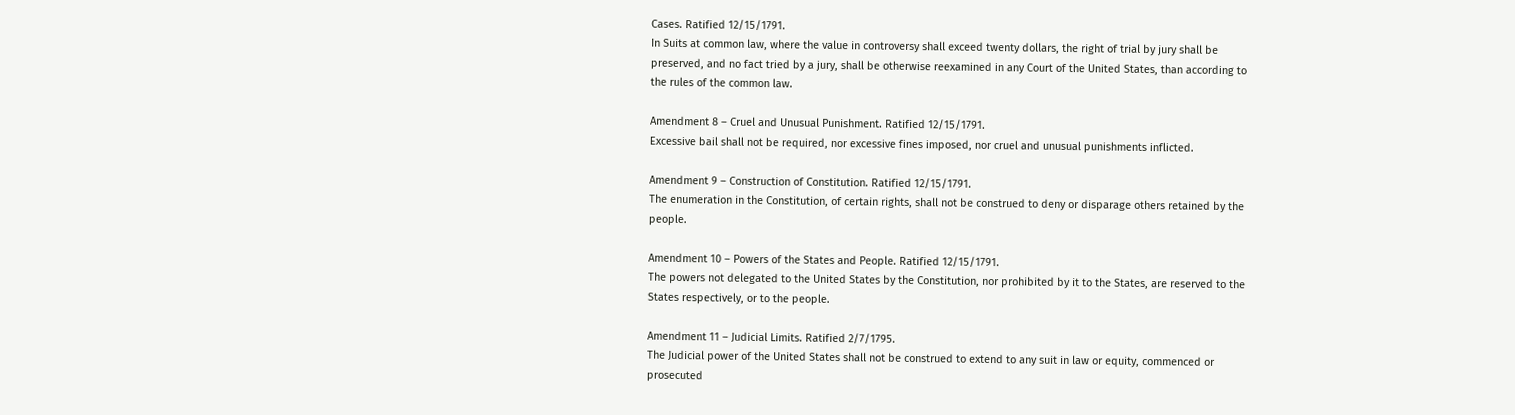Cases. Ratified 12/15/1791.
In Suits at common law, where the value in controversy shall exceed twenty dollars, the right of trial by jury shall be preserved, and no fact tried by a jury, shall be otherwise reexamined in any Court of the United States, than according to the rules of the common law.

Amendment 8 – Cruel and Unusual Punishment. Ratified 12/15/1791.
Excessive bail shall not be required, nor excessive fines imposed, nor cruel and unusual punishments inflicted.

Amendment 9 – Construction of Constitution. Ratified 12/15/1791.
The enumeration in the Constitution, of certain rights, shall not be construed to deny or disparage others retained by the people.

Amendment 10 – Powers of the States and People. Ratified 12/15/1791.
The powers not delegated to the United States by the Constitution, nor prohibited by it to the States, are reserved to the States respectively, or to the people.

Amendment 11 – Judicial Limits. Ratified 2/7/1795.
The Judicial power of the United States shall not be construed to extend to any suit in law or equity, commenced or prosecuted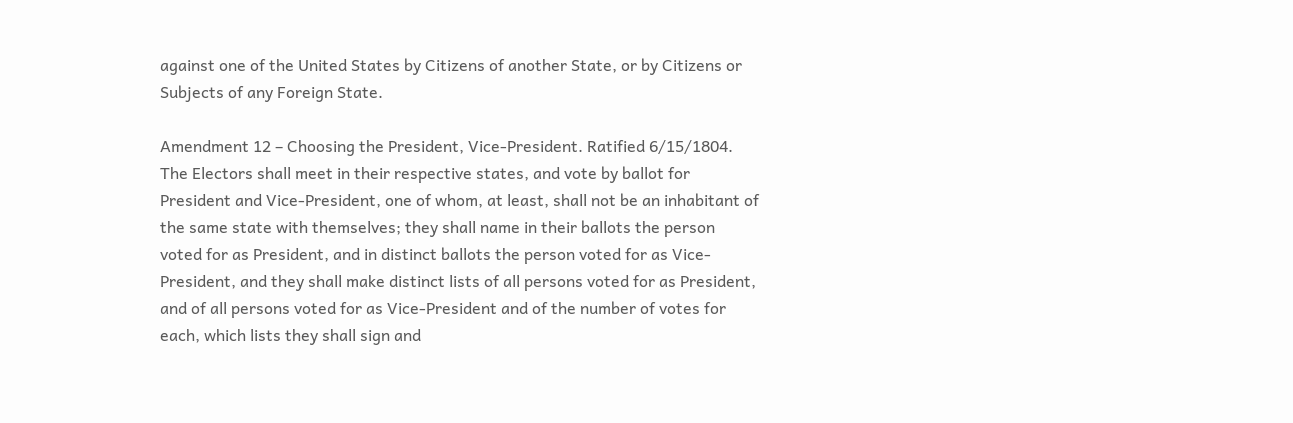against one of the United States by Citizens of another State, or by Citizens or Subjects of any Foreign State.

Amendment 12 – Choosing the President, Vice-President. Ratified 6/15/1804.
The Electors shall meet in their respective states, and vote by ballot for President and Vice-President, one of whom, at least, shall not be an inhabitant of the same state with themselves; they shall name in their ballots the person voted for as President, and in distinct ballots the person voted for as Vice-President, and they shall make distinct lists of all persons voted for as President, and of all persons voted for as Vice-President and of the number of votes for each, which lists they shall sign and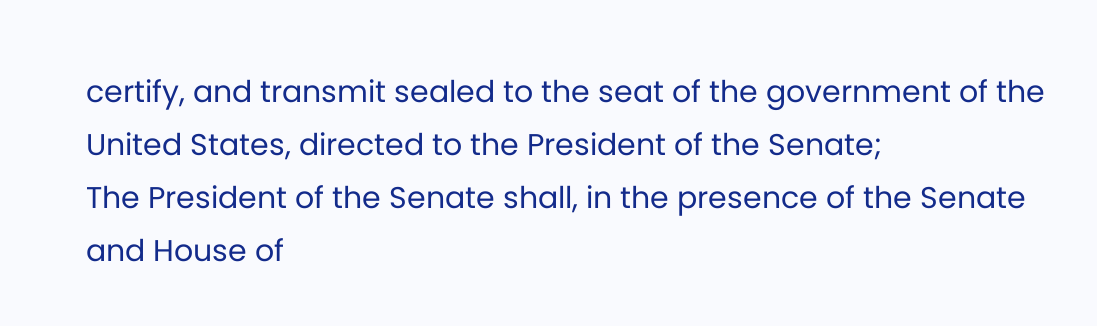certify, and transmit sealed to the seat of the government of the United States, directed to the President of the Senate;
The President of the Senate shall, in the presence of the Senate and House of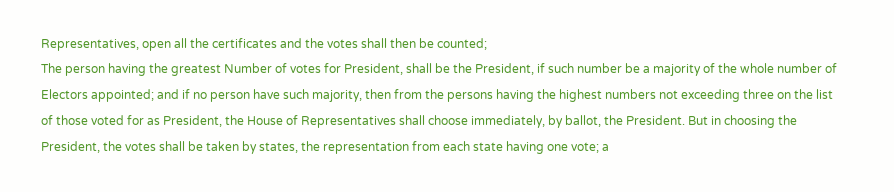Representatives, open all the certificates and the votes shall then be counted;
The person having the greatest Number of votes for President, shall be the President, if such number be a majority of the whole number of Electors appointed; and if no person have such majority, then from the persons having the highest numbers not exceeding three on the list of those voted for as President, the House of Representatives shall choose immediately, by ballot, the President. But in choosing the President, the votes shall be taken by states, the representation from each state having one vote; a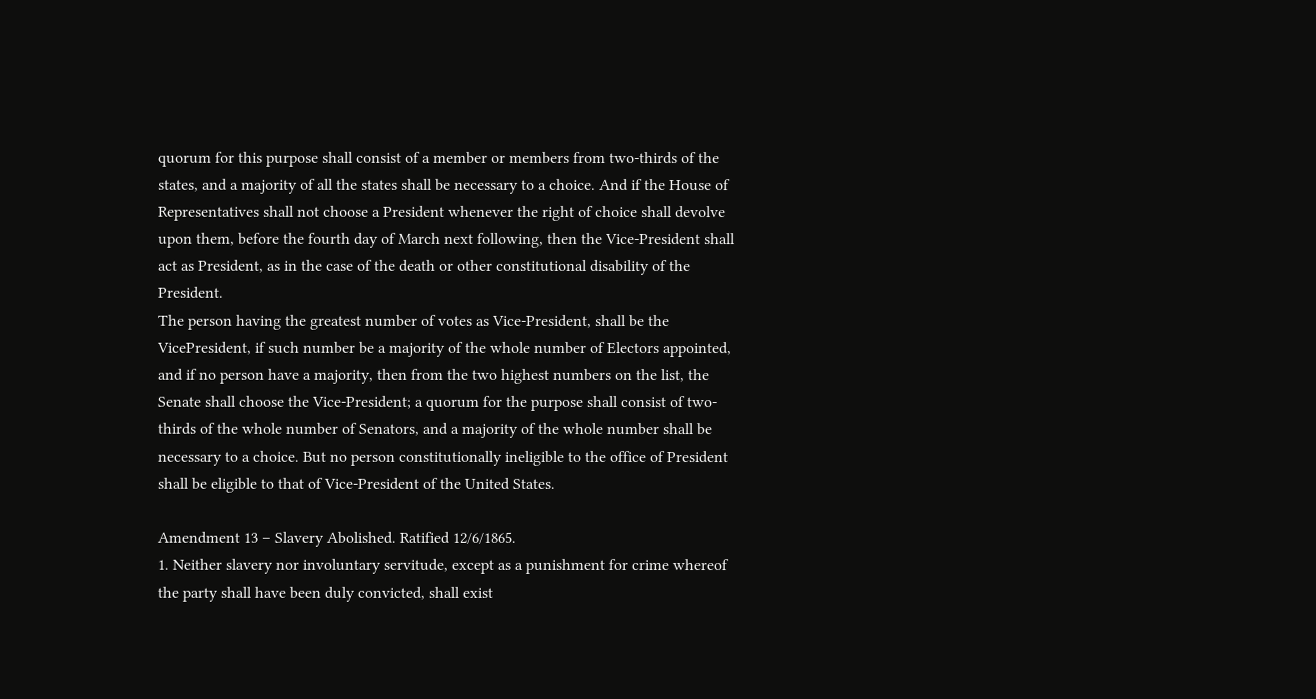quorum for this purpose shall consist of a member or members from two-thirds of the states, and a majority of all the states shall be necessary to a choice. And if the House of Representatives shall not choose a President whenever the right of choice shall devolve upon them, before the fourth day of March next following, then the Vice-President shall act as President, as in the case of the death or other constitutional disability of the President.
The person having the greatest number of votes as Vice-President, shall be the VicePresident, if such number be a majority of the whole number of Electors appointed, and if no person have a majority, then from the two highest numbers on the list, the Senate shall choose the Vice-President; a quorum for the purpose shall consist of two-thirds of the whole number of Senators, and a majority of the whole number shall be necessary to a choice. But no person constitutionally ineligible to the office of President shall be eligible to that of Vice-President of the United States.

Amendment 13 – Slavery Abolished. Ratified 12/6/1865.
1. Neither slavery nor involuntary servitude, except as a punishment for crime whereof the party shall have been duly convicted, shall exist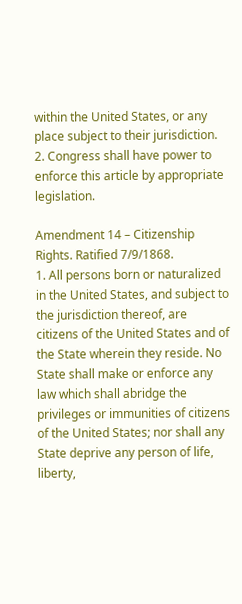within the United States, or any place subject to their jurisdiction.
2. Congress shall have power to enforce this article by appropriate legislation.

Amendment 14 – Citizenship Rights. Ratified 7/9/1868.
1. All persons born or naturalized in the United States, and subject to the jurisdiction thereof, are citizens of the United States and of the State wherein they reside. No State shall make or enforce any law which shall abridge the privileges or immunities of citizens of the United States; nor shall any State deprive any person of life, liberty,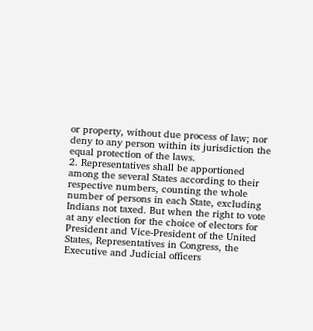or property, without due process of law; nor deny to any person within its jurisdiction the equal protection of the laws.
2. Representatives shall be apportioned among the several States according to their respective numbers, counting the whole number of persons in each State, excluding Indians not taxed. But when the right to vote at any election for the choice of electors for President and Vice-President of the United States, Representatives in Congress, the Executive and Judicial officers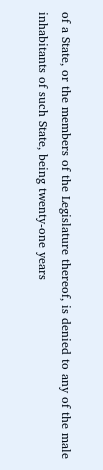of a State, or the members of the Legislature thereof, is denied to any of the male inhabitants of such State, being twenty-one years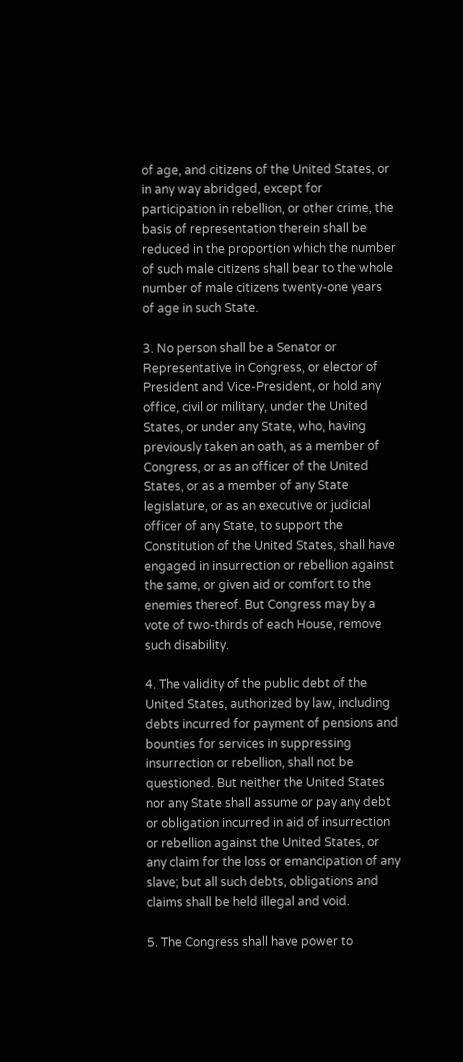of age, and citizens of the United States, or in any way abridged, except for participation in rebellion, or other crime, the basis of representation therein shall be reduced in the proportion which the number of such male citizens shall bear to the whole number of male citizens twenty-one years of age in such State.

3. No person shall be a Senator or Representative in Congress, or elector of President and Vice-President, or hold any office, civil or military, under the United States, or under any State, who, having previously taken an oath, as a member of Congress, or as an officer of the United States, or as a member of any State legislature, or as an executive or judicial officer of any State, to support the Constitution of the United States, shall have engaged in insurrection or rebellion against the same, or given aid or comfort to the enemies thereof. But Congress may by a vote of two-thirds of each House, remove such disability.

4. The validity of the public debt of the United States, authorized by law, including debts incurred for payment of pensions and bounties for services in suppressing insurrection or rebellion, shall not be questioned. But neither the United States nor any State shall assume or pay any debt or obligation incurred in aid of insurrection or rebellion against the United States, or any claim for the loss or emancipation of any slave; but all such debts, obligations and claims shall be held illegal and void.

5. The Congress shall have power to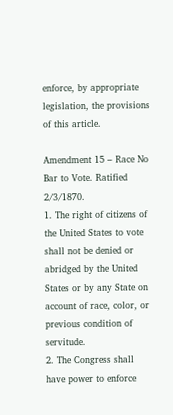enforce, by appropriate legislation, the provisions of this article.

Amendment 15 – Race No Bar to Vote. Ratified 2/3/1870.
1. The right of citizens of the United States to vote shall not be denied or abridged by the United States or by any State on account of race, color, or previous condition of servitude.
2. The Congress shall have power to enforce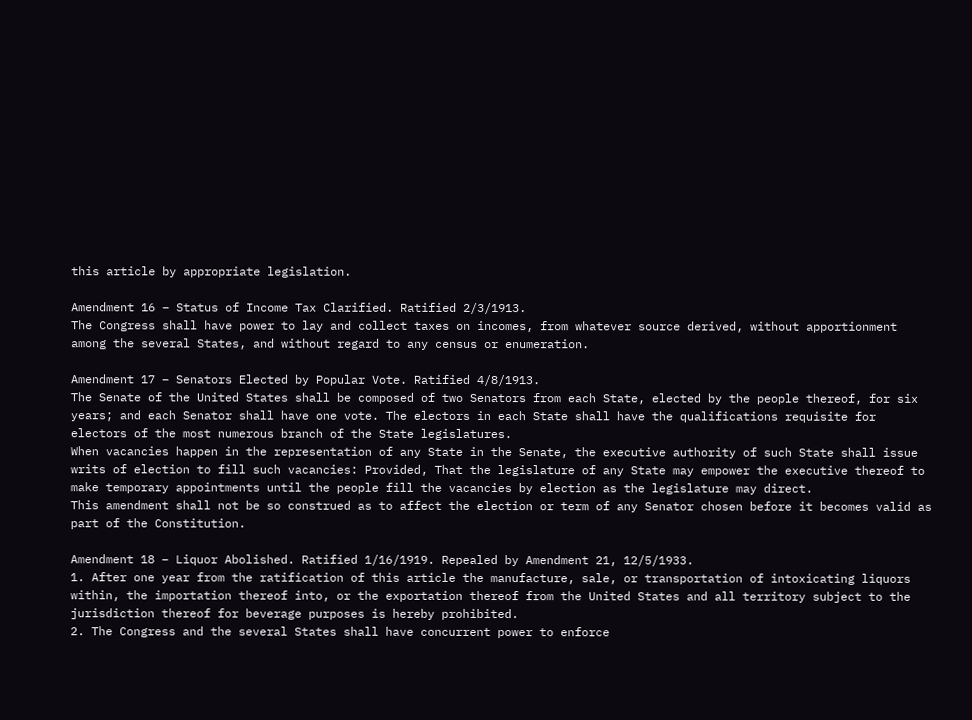this article by appropriate legislation.

Amendment 16 – Status of Income Tax Clarified. Ratified 2/3/1913.
The Congress shall have power to lay and collect taxes on incomes, from whatever source derived, without apportionment among the several States, and without regard to any census or enumeration.

Amendment 17 – Senators Elected by Popular Vote. Ratified 4/8/1913.
The Senate of the United States shall be composed of two Senators from each State, elected by the people thereof, for six years; and each Senator shall have one vote. The electors in each State shall have the qualifications requisite for electors of the most numerous branch of the State legislatures.
When vacancies happen in the representation of any State in the Senate, the executive authority of such State shall issue writs of election to fill such vacancies: Provided, That the legislature of any State may empower the executive thereof to make temporary appointments until the people fill the vacancies by election as the legislature may direct.
This amendment shall not be so construed as to affect the election or term of any Senator chosen before it becomes valid as part of the Constitution.

Amendment 18 – Liquor Abolished. Ratified 1/16/1919. Repealed by Amendment 21, 12/5/1933.
1. After one year from the ratification of this article the manufacture, sale, or transportation of intoxicating liquors within, the importation thereof into, or the exportation thereof from the United States and all territory subject to the jurisdiction thereof for beverage purposes is hereby prohibited.
2. The Congress and the several States shall have concurrent power to enforce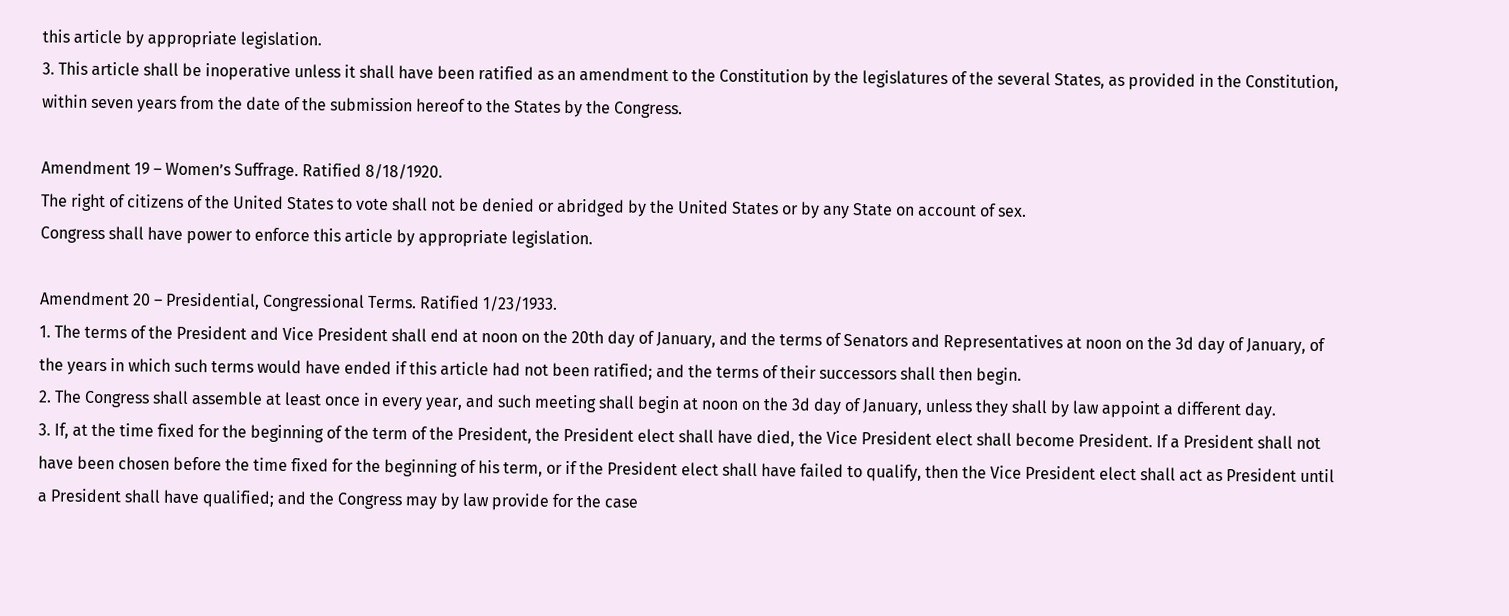this article by appropriate legislation.
3. This article shall be inoperative unless it shall have been ratified as an amendment to the Constitution by the legislatures of the several States, as provided in the Constitution, within seven years from the date of the submission hereof to the States by the Congress.

Amendment 19 – Women’s Suffrage. Ratified 8/18/1920.
The right of citizens of the United States to vote shall not be denied or abridged by the United States or by any State on account of sex.
Congress shall have power to enforce this article by appropriate legislation.

Amendment 20 – Presidential, Congressional Terms. Ratified 1/23/1933.
1. The terms of the President and Vice President shall end at noon on the 20th day of January, and the terms of Senators and Representatives at noon on the 3d day of January, of the years in which such terms would have ended if this article had not been ratified; and the terms of their successors shall then begin.
2. The Congress shall assemble at least once in every year, and such meeting shall begin at noon on the 3d day of January, unless they shall by law appoint a different day.
3. If, at the time fixed for the beginning of the term of the President, the President elect shall have died, the Vice President elect shall become President. If a President shall not have been chosen before the time fixed for the beginning of his term, or if the President elect shall have failed to qualify, then the Vice President elect shall act as President until a President shall have qualified; and the Congress may by law provide for the case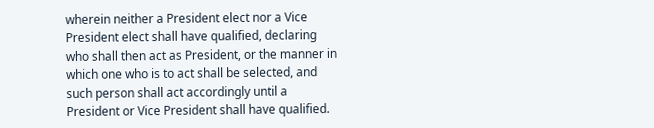wherein neither a President elect nor a Vice President elect shall have qualified, declaring who shall then act as President, or the manner in which one who is to act shall be selected, and such person shall act accordingly until a President or Vice President shall have qualified.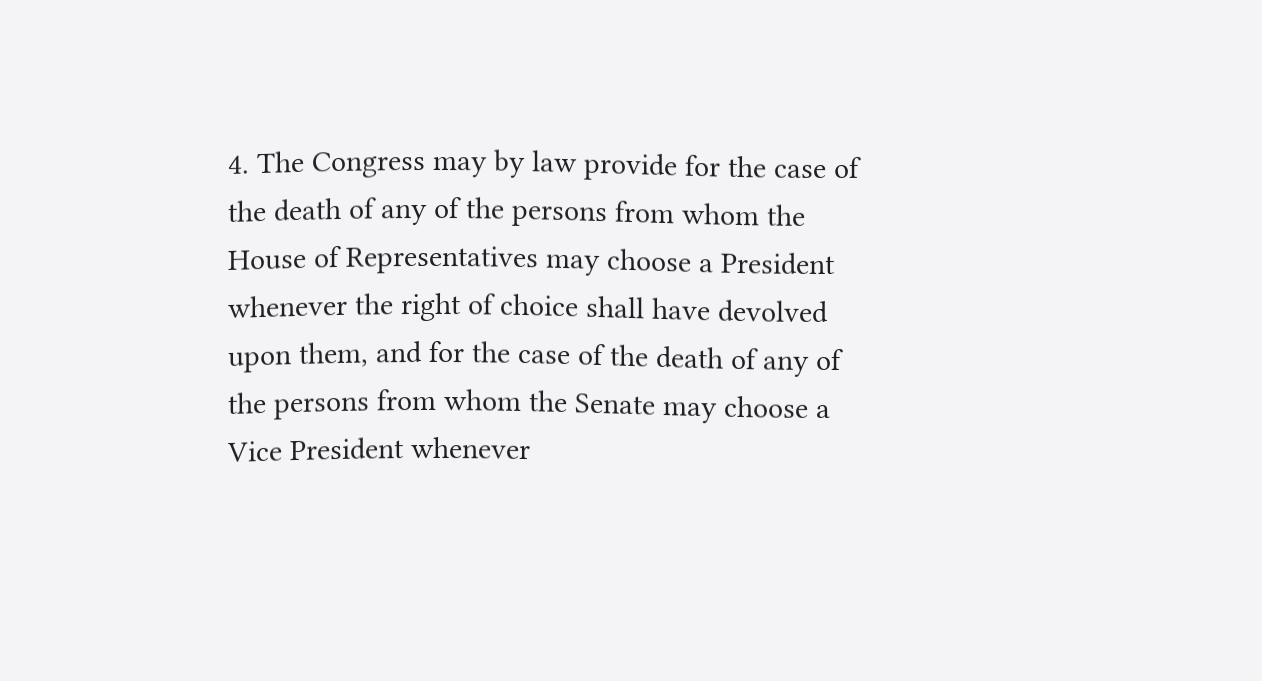4. The Congress may by law provide for the case of the death of any of the persons from whom the House of Representatives may choose a President whenever the right of choice shall have devolved upon them, and for the case of the death of any of the persons from whom the Senate may choose a Vice President whenever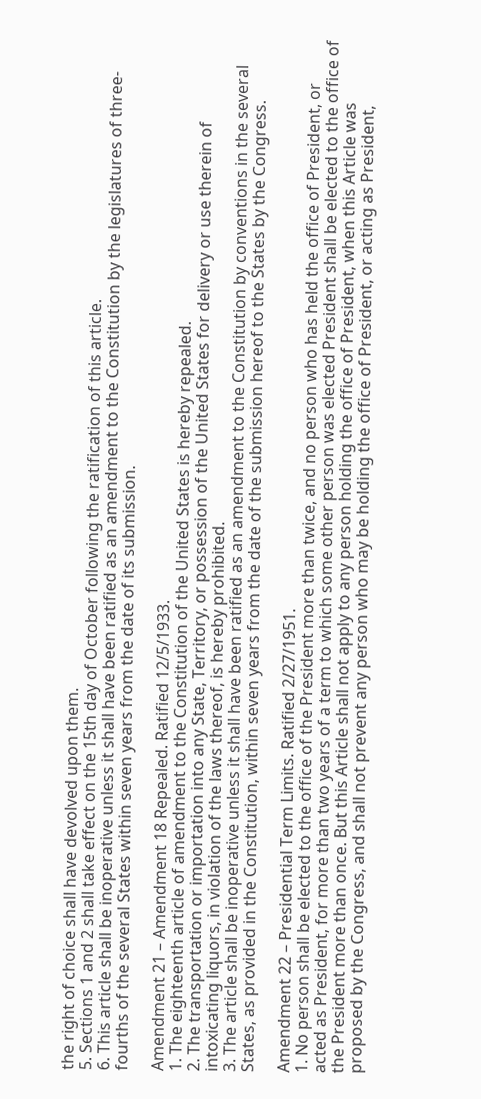the right of choice shall have devolved upon them.
5. Sections 1 and 2 shall take effect on the 15th day of October following the ratification of this article.
6. This article shall be inoperative unless it shall have been ratified as an amendment to the Constitution by the legislatures of three-fourths of the several States within seven years from the date of its submission.

Amendment 21 – Amendment 18 Repealed. Ratified 12/5/1933.
1. The eighteenth article of amendment to the Constitution of the United States is hereby repealed.
2. The transportation or importation into any State, Territory, or possession of the United States for delivery or use therein of intoxicating liquors, in violation of the laws thereof, is hereby prohibited.
3. The article shall be inoperative unless it shall have been ratified as an amendment to the Constitution by conventions in the several States, as provided in the Constitution, within seven years from the date of the submission hereof to the States by the Congress.

Amendment 22 – Presidential Term Limits. Ratified 2/27/1951.
1. No person shall be elected to the office of the President more than twice, and no person who has held the office of President, or acted as President, for more than two years of a term to which some other person was elected President shall be elected to the office of the President more than once. But this Article shall not apply to any person holding the office of President, when this Article was proposed by the Congress, and shall not prevent any person who may be holding the office of President, or acting as President,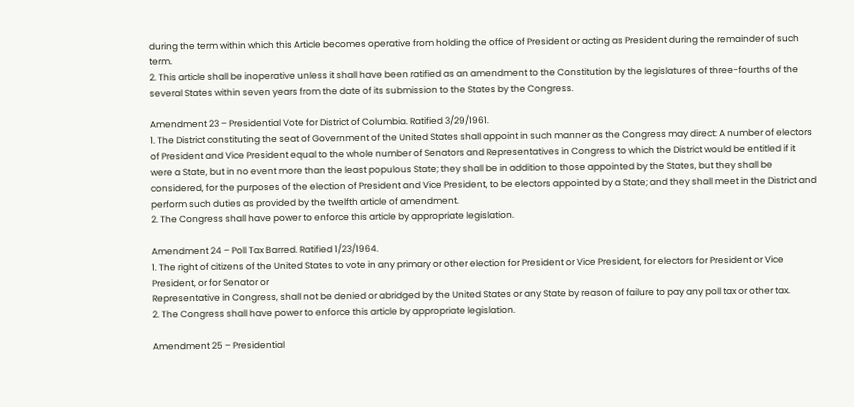during the term within which this Article becomes operative from holding the office of President or acting as President during the remainder of such term.
2. This article shall be inoperative unless it shall have been ratified as an amendment to the Constitution by the legislatures of three-fourths of the several States within seven years from the date of its submission to the States by the Congress.

Amendment 23 – Presidential Vote for District of Columbia. Ratified 3/29/1961.
1. The District constituting the seat of Government of the United States shall appoint in such manner as the Congress may direct: A number of electors of President and Vice President equal to the whole number of Senators and Representatives in Congress to which the District would be entitled if it were a State, but in no event more than the least populous State; they shall be in addition to those appointed by the States, but they shall be considered, for the purposes of the election of President and Vice President, to be electors appointed by a State; and they shall meet in the District and perform such duties as provided by the twelfth article of amendment.
2. The Congress shall have power to enforce this article by appropriate legislation.

Amendment 24 – Poll Tax Barred. Ratified 1/23/1964.
1. The right of citizens of the United States to vote in any primary or other election for President or Vice President, for electors for President or Vice President, or for Senator or
Representative in Congress, shall not be denied or abridged by the United States or any State by reason of failure to pay any poll tax or other tax.
2. The Congress shall have power to enforce this article by appropriate legislation.

Amendment 25 – Presidential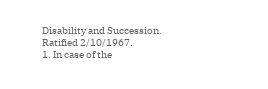Disability and Succession. Ratified 2/10/1967.
1. In case of the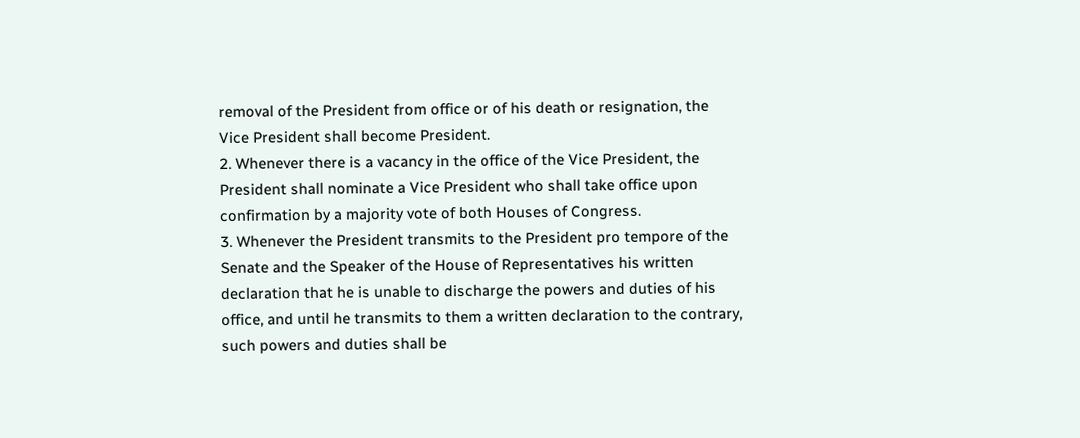removal of the President from office or of his death or resignation, the Vice President shall become President.
2. Whenever there is a vacancy in the office of the Vice President, the President shall nominate a Vice President who shall take office upon confirmation by a majority vote of both Houses of Congress.
3. Whenever the President transmits to the President pro tempore of the Senate and the Speaker of the House of Representatives his written declaration that he is unable to discharge the powers and duties of his office, and until he transmits to them a written declaration to the contrary, such powers and duties shall be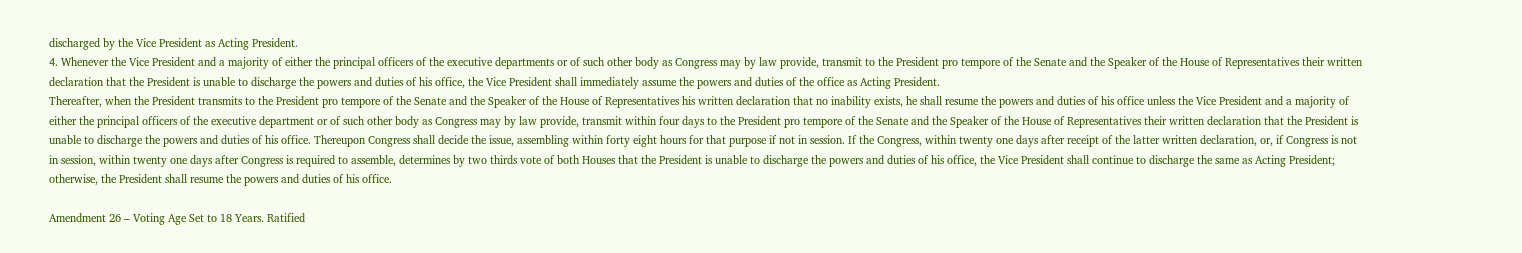discharged by the Vice President as Acting President.
4. Whenever the Vice President and a majority of either the principal officers of the executive departments or of such other body as Congress may by law provide, transmit to the President pro tempore of the Senate and the Speaker of the House of Representatives their written declaration that the President is unable to discharge the powers and duties of his office, the Vice President shall immediately assume the powers and duties of the office as Acting President.
Thereafter, when the President transmits to the President pro tempore of the Senate and the Speaker of the House of Representatives his written declaration that no inability exists, he shall resume the powers and duties of his office unless the Vice President and a majority of either the principal officers of the executive department or of such other body as Congress may by law provide, transmit within four days to the President pro tempore of the Senate and the Speaker of the House of Representatives their written declaration that the President is unable to discharge the powers and duties of his office. Thereupon Congress shall decide the issue, assembling within forty eight hours for that purpose if not in session. If the Congress, within twenty one days after receipt of the latter written declaration, or, if Congress is not in session, within twenty one days after Congress is required to assemble, determines by two thirds vote of both Houses that the President is unable to discharge the powers and duties of his office, the Vice President shall continue to discharge the same as Acting President; otherwise, the President shall resume the powers and duties of his office.

Amendment 26 – Voting Age Set to 18 Years. Ratified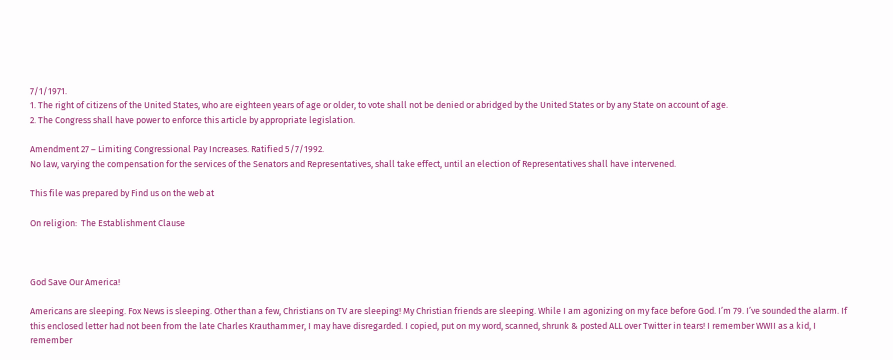7/1/1971.
1. The right of citizens of the United States, who are eighteen years of age or older, to vote shall not be denied or abridged by the United States or by any State on account of age.
2. The Congress shall have power to enforce this article by appropriate legislation.

Amendment 27 – Limiting Congressional Pay Increases. Ratified 5/7/1992.
No law, varying the compensation for the services of the Senators and Representatives, shall take effect, until an election of Representatives shall have intervened.

This file was prepared by Find us on the web at

On religion:  The Establishment Clause



God Save Our America!

Americans are sleeping. Fox News is sleeping. Other than a few, Christians on TV are sleeping! My Christian friends are sleeping. While I am agonizing on my face before God. I’m 79. I’ve sounded the alarm. If this enclosed letter had not been from the late Charles Krauthammer, I may have disregarded. I copied, put on my word, scanned, shrunk & posted ALL over Twitter in tears! I remember WWII as a kid, I remember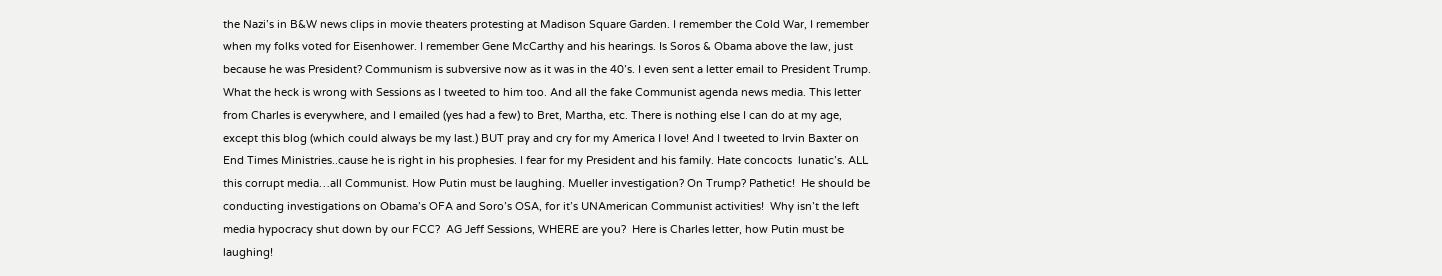the Nazi’s in B&W news clips in movie theaters protesting at Madison Square Garden. I remember the Cold War, I remember when my folks voted for Eisenhower. I remember Gene McCarthy and his hearings. Is Soros & Obama above the law, just because he was President? Communism is subversive now as it was in the 40’s. I even sent a letter email to President Trump. What the heck is wrong with Sessions as I tweeted to him too. And all the fake Communist agenda news media. This letter from Charles is everywhere, and I emailed (yes had a few) to Bret, Martha, etc. There is nothing else I can do at my age, except this blog (which could always be my last.) BUT pray and cry for my America I love! And I tweeted to Irvin Baxter on End Times Ministries..cause he is right in his prophesies. I fear for my President and his family. Hate concocts  lunatic’s. ALL this corrupt media…all Communist. How Putin must be laughing. Mueller investigation? On Trump? Pathetic!  He should be conducting investigations on Obama’s OFA and Soro’s OSA, for it’s UNAmerican Communist activities!  Why isn’t the left media hypocracy shut down by our FCC?  AG Jeff Sessions, WHERE are you?  Here is Charles letter, how Putin must be laughing!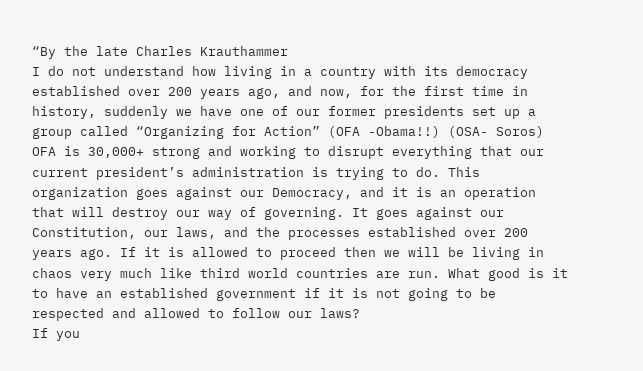“By the late Charles Krauthammer
I do not understand how living in a country with its democracy established over 200 years ago, and now, for the first time in history, suddenly we have one of our former presidents set up a group called “Organizing for Action” (OFA -Obama!!) (OSA- Soros)
OFA is 30,000+ strong and working to disrupt everything that our current president’s administration is trying to do. This organization goes against our Democracy, and it is an operation that will destroy our way of governing. It goes against our Constitution, our laws, and the processes established over 200 years ago. If it is allowed to proceed then we will be living in chaos very much like third world countries are run. What good is it to have an established government if it is not going to be respected and allowed to follow our laws?
If you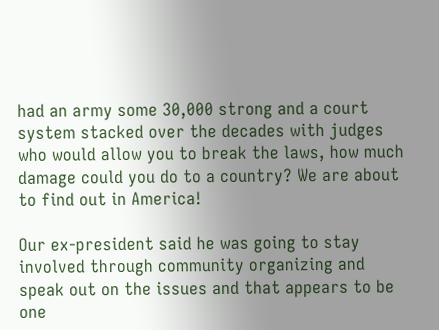had an army some 30,000 strong and a court system stacked over the decades with judges who would allow you to break the laws, how much damage could you do to a country? We are about to find out in America!

Our ex-president said he was going to stay involved through community organizing and speak out on the issues and that appears to be one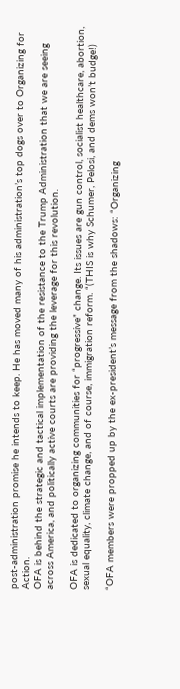post-administration promise he intends to keep. He has moved many of his administration’s top dogs over to Organizing for Action.
OFA is behind the strategic and tactical implementation of the resistance to the Trump Administration that we are seeing across America, and politically active courts are providing the leverage for this revolution.

OFA is dedicated to organizing communities for “progressive” change. Its issues are gun control, socialist healthcare, abortion, sexual equality, climate change, and of course, immigration reform. “(THIS is why Schumer, Pelosi, and dems won’t budge!)

“OFA members were propped up by the ex-president’s message from the shadows: “Organizing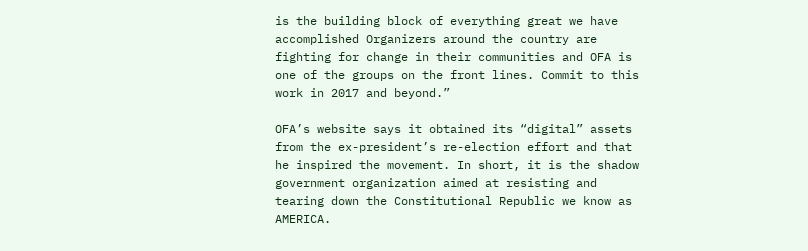is the building block of everything great we have accomplished Organizers around the country are fighting for change in their communities and OFA is one of the groups on the front lines. Commit to this work in 2017 and beyond.”

OFA’s website says it obtained its “digital” assets from the ex-president’s re-election effort and that he inspired the movement. In short, it is the shadow government organization aimed at resisting and tearing down the Constitutional Republic we know as AMERICA.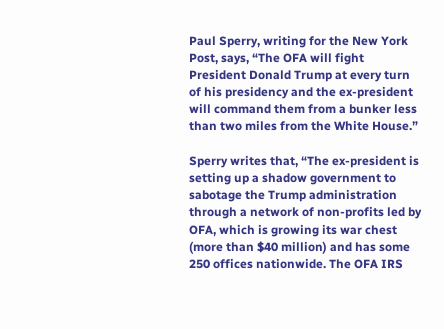Paul Sperry, writing for the New York Post, says, “The OFA will fight President Donald Trump at every turn of his presidency and the ex-president will command them from a bunker less than two miles from the White House.”

Sperry writes that, “The ex-president is setting up a shadow government to sabotage the Trump administration through a network of non-profits led by OFA, which is growing its war chest (more than $40 million) and has some 250 offices nationwide. The OFA IRS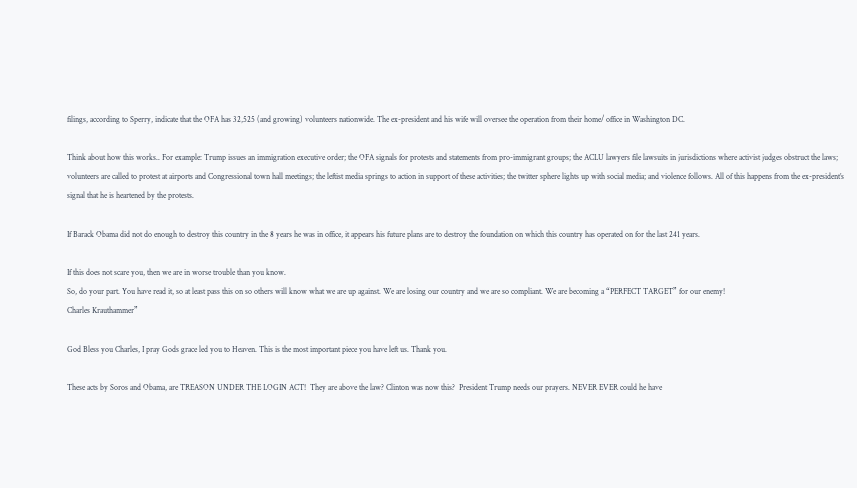filings, according to Sperry, indicate that the OFA has 32,525 (and growing) volunteers nationwide. The ex-president and his wife will oversee the operation from their home/ office in Washington DC.

Think about how this works.. For example: Trump issues an immigration executive order; the OFA signals for protests and statements from pro-immigrant groups; the ACLU lawyers file lawsuits in jurisdictions where activist judges obstruct the laws; volunteers are called to protest at airports and Congressional town hall meetings; the leftist media springs to action in support of these activities; the twitter sphere lights up with social media; and violence follows. All of this happens from the ex-president’s signal that he is heartened by the protests.

If Barack Obama did not do enough to destroy this country in the 8 years he was in office, it appears his future plans are to destroy the foundation on which this country has operated on for the last 241 years.

If this does not scare you, then we are in worse trouble than you know.
So, do your part. You have read it, so at least pass this on so others will know what we are up against. We are losing our country and we are so compliant. We are becoming a “PERFECT TARGET” for our enemy!
Charles Krauthammer”

God Bless you Charles, I pray Gods grace led you to Heaven. This is the most important piece you have left us. Thank you.

These acts by Soros and Obama, are TREASON UNDER THE LOGIN ACT!  They are above the law? Clinton was now this?  President Trump needs our prayers. NEVER EVER could he have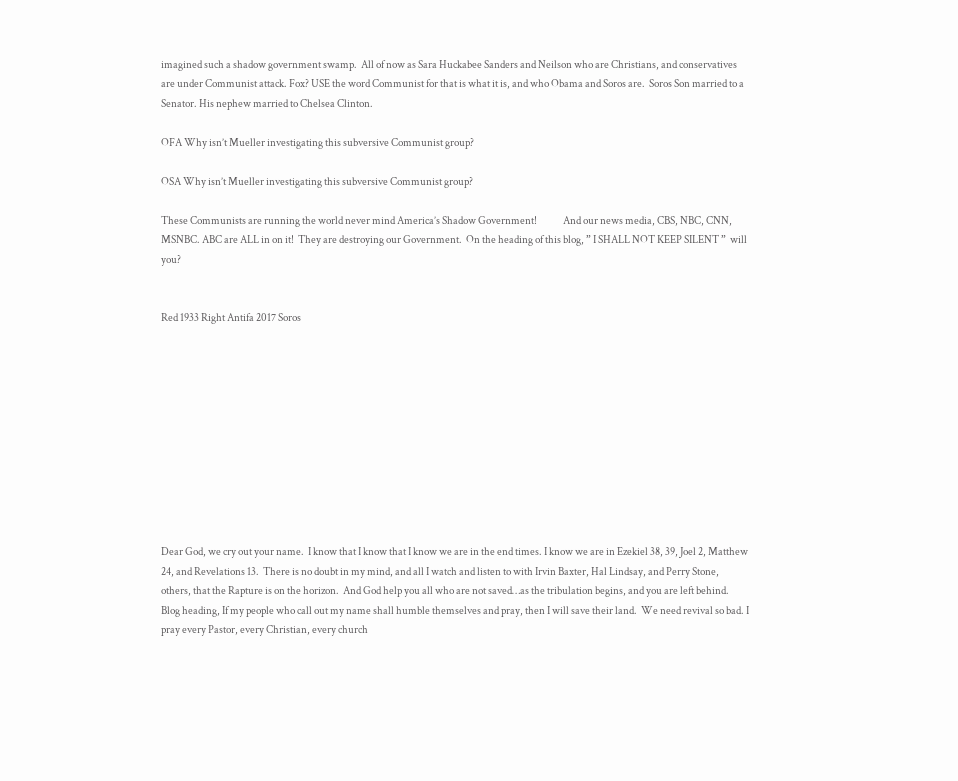imagined such a shadow government swamp.  All of now as Sara Huckabee Sanders and Neilson who are Christians, and conservatives are under Communist attack. Fox? USE the word Communist for that is what it is, and who Obama and Soros are.  Soros Son married to a Senator. His nephew married to Chelsea Clinton.

OFA Why isn’t Mueller investigating this subversive Communist group?

OSA Why isn’t Mueller investigating this subversive Communist group?

These Communists are running the world never mind America’s Shadow Government!             And our news media, CBS, NBC, CNN, MSNBC. ABC are ALL in on it!  They are destroying our Government.  On the heading of this blog, ” I SHALL NOT KEEP SILENT ”  will you?


Red 1933 Right Antifa 2017 Soros











Dear God, we cry out your name.  I know that I know that I know we are in the end times. I know we are in Ezekiel 38, 39, Joel 2, Matthew 24, and Revelations 13.  There is no doubt in my mind, and all I watch and listen to with Irvin Baxter, Hal Lindsay, and Perry Stone, others, that the Rapture is on the horizon.  And God help you all who are not saved…as the tribulation begins, and you are left behind.  Blog heading, If my people who call out my name shall humble themselves and pray, then I will save their land.  We need revival so bad. I pray every Pastor, every Christian, every church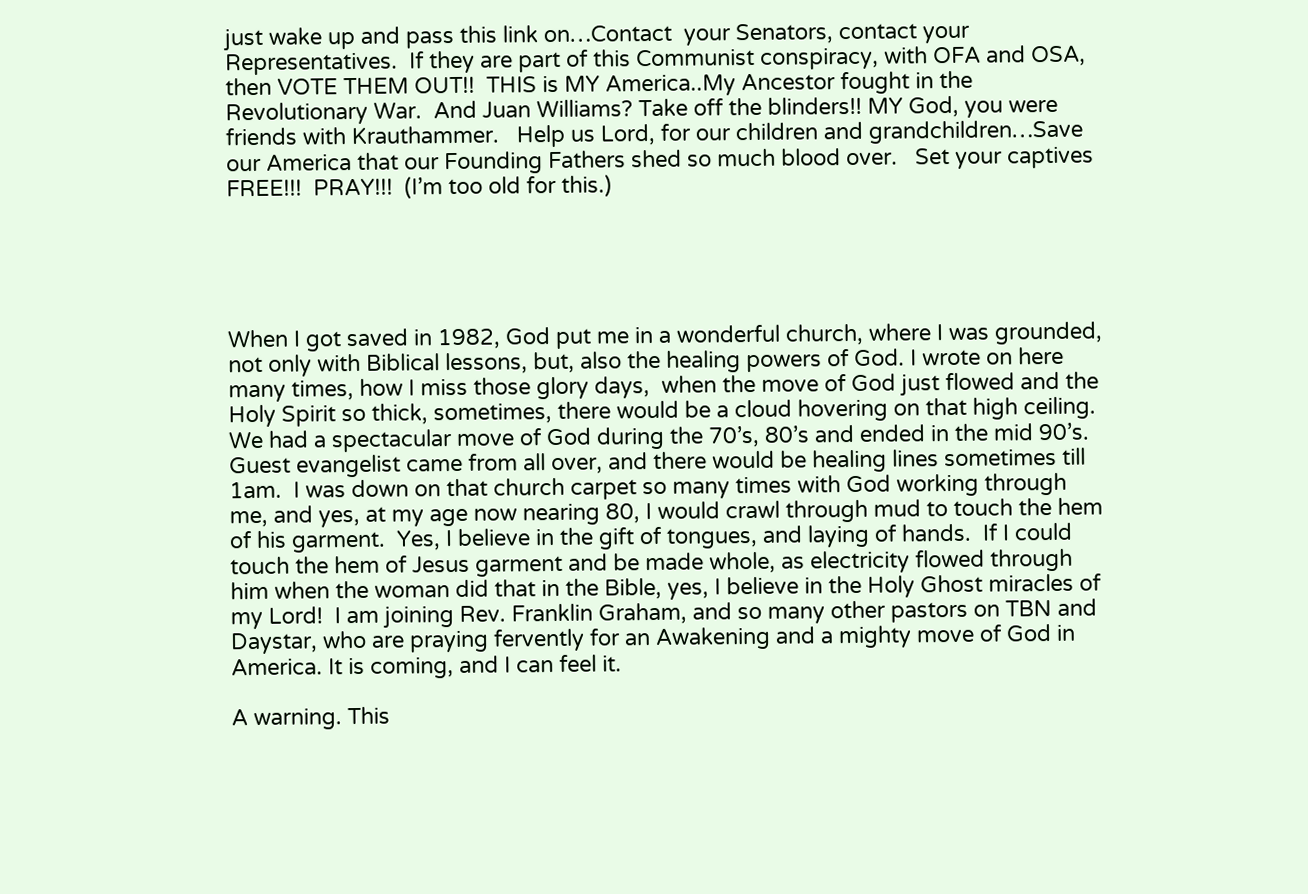just wake up and pass this link on…Contact  your Senators, contact your Representatives.  If they are part of this Communist conspiracy, with OFA and OSA, then VOTE THEM OUT!!  THIS is MY America..My Ancestor fought in the Revolutionary War.  And Juan Williams? Take off the blinders!! MY God, you were friends with Krauthammer.   Help us Lord, for our children and grandchildren…Save our America that our Founding Fathers shed so much blood over.   Set your captives FREE!!!  PRAY!!!  (I’m too old for this.)





When I got saved in 1982, God put me in a wonderful church, where I was grounded, not only with Biblical lessons, but, also the healing powers of God. I wrote on here many times, how I miss those glory days,  when the move of God just flowed and the Holy Spirit so thick, sometimes, there would be a cloud hovering on that high ceiling.   We had a spectacular move of God during the 70’s, 80’s and ended in the mid 90’s.  Guest evangelist came from all over, and there would be healing lines sometimes till 1am.  I was down on that church carpet so many times with God working through me, and yes, at my age now nearing 80, I would crawl through mud to touch the hem of his garment.  Yes, I believe in the gift of tongues, and laying of hands.  If I could touch the hem of Jesus garment and be made whole, as electricity flowed through him when the woman did that in the Bible, yes, I believe in the Holy Ghost miracles of my Lord!  I am joining Rev. Franklin Graham, and so many other pastors on TBN and Daystar, who are praying fervently for an Awakening and a mighty move of God in America. It is coming, and I can feel it.

A warning. This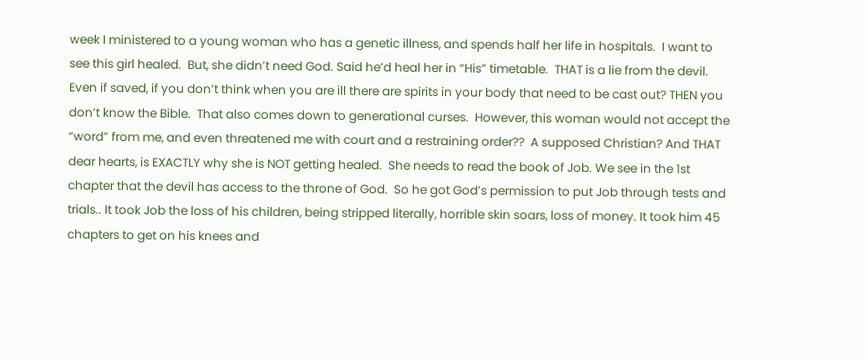week I ministered to a young woman who has a genetic illness, and spends half her life in hospitals.  I want to see this girl healed.  But, she didn’t need God. Said he’d heal her in “His” timetable.  THAT is a lie from the devil.  Even if saved, if you don’t think when you are ill there are spirits in your body that need to be cast out? THEN you don’t know the Bible.  That also comes down to generational curses.  However, this woman would not accept the “word” from me, and even threatened me with court and a restraining order??  A supposed Christian? And THAT dear hearts, is EXACTLY why she is NOT getting healed.  She needs to read the book of Job. We see in the 1st chapter that the devil has access to the throne of God.  So he got God’s permission to put Job through tests and trials.. It took Job the loss of his children, being stripped literally, horrible skin soars, loss of money. It took him 45 chapters to get on his knees and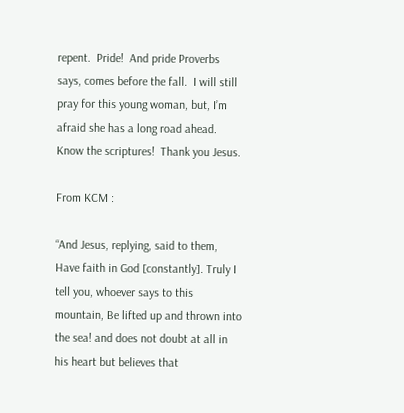repent.  Pride!  And pride Proverbs says, comes before the fall.  I will still pray for this young woman, but, I’m afraid she has a long road ahead.  Know the scriptures!  Thank you Jesus.

From KCM :

“And Jesus, replying, said to them, Have faith in God [constantly]. Truly I tell you, whoever says to this mountain, Be lifted up and thrown into the sea! and does not doubt at all in his heart but believes that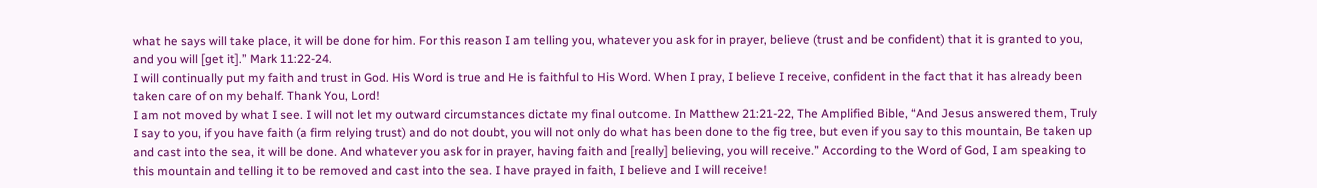what he says will take place, it will be done for him. For this reason I am telling you, whatever you ask for in prayer, believe (trust and be confident) that it is granted to you, and you will [get it].” Mark 11:22-24.
I will continually put my faith and trust in God. His Word is true and He is faithful to His Word. When I pray, I believe I receive, confident in the fact that it has already been taken care of on my behalf. Thank You, Lord!
I am not moved by what I see. I will not let my outward circumstances dictate my final outcome. In Matthew 21:21-22, The Amplified Bible, “And Jesus answered them, Truly I say to you, if you have faith (a firm relying trust) and do not doubt, you will not only do what has been done to the fig tree, but even if you say to this mountain, Be taken up and cast into the sea, it will be done. And whatever you ask for in prayer, having faith and [really] believing, you will receive.” According to the Word of God, I am speaking to this mountain and telling it to be removed and cast into the sea. I have prayed in faith, I believe and I will receive!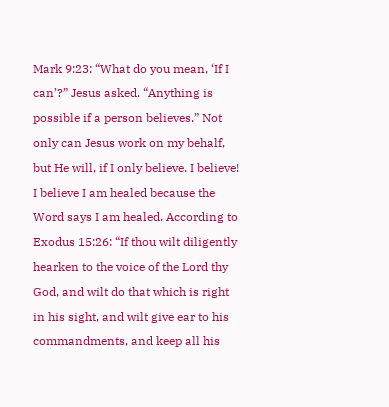Mark 9:23: “What do you mean, ‘If I can’?” Jesus asked. “Anything is possible if a person believes.” Not only can Jesus work on my behalf, but He will, if I only believe. I believe!
I believe I am healed because the Word says I am healed. According to Exodus 15:26: “If thou wilt diligently hearken to the voice of the Lord thy God, and wilt do that which is right in his sight, and wilt give ear to his commandments, and keep all his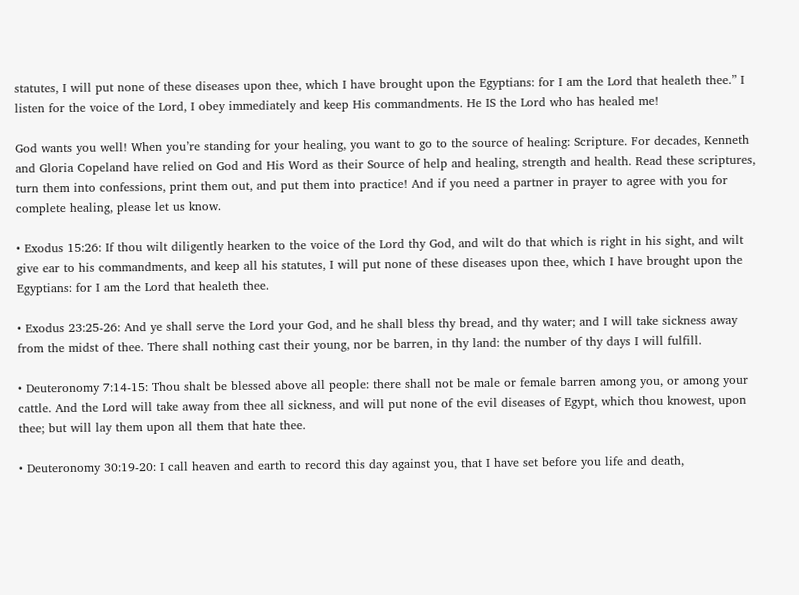statutes, I will put none of these diseases upon thee, which I have brought upon the Egyptians: for I am the Lord that healeth thee.” I listen for the voice of the Lord, I obey immediately and keep His commandments. He IS the Lord who has healed me!

God wants you well! When you’re standing for your healing, you want to go to the source of healing: Scripture. For decades, Kenneth and Gloria Copeland have relied on God and His Word as their Source of help and healing, strength and health. Read these scriptures, turn them into confessions, print them out, and put them into practice! And if you need a partner in prayer to agree with you for complete healing, please let us know.

• Exodus 15:26: If thou wilt diligently hearken to the voice of the Lord thy God, and wilt do that which is right in his sight, and wilt give ear to his commandments, and keep all his statutes, I will put none of these diseases upon thee, which I have brought upon the Egyptians: for I am the Lord that healeth thee.

• Exodus 23:25-26: And ye shall serve the Lord your God, and he shall bless thy bread, and thy water; and I will take sickness away from the midst of thee. There shall nothing cast their young, nor be barren, in thy land: the number of thy days I will fulfill.

• Deuteronomy 7:14-15: Thou shalt be blessed above all people: there shall not be male or female barren among you, or among your cattle. And the Lord will take away from thee all sickness, and will put none of the evil diseases of Egypt, which thou knowest, upon thee; but will lay them upon all them that hate thee.

• Deuteronomy 30:19-20: I call heaven and earth to record this day against you, that I have set before you life and death,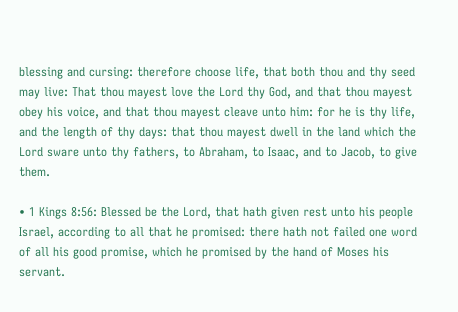blessing and cursing: therefore choose life, that both thou and thy seed may live: That thou mayest love the Lord thy God, and that thou mayest obey his voice, and that thou mayest cleave unto him: for he is thy life, and the length of thy days: that thou mayest dwell in the land which the Lord sware unto thy fathers, to Abraham, to Isaac, and to Jacob, to give them.

• 1 Kings 8:56: Blessed be the Lord, that hath given rest unto his people Israel, according to all that he promised: there hath not failed one word of all his good promise, which he promised by the hand of Moses his servant.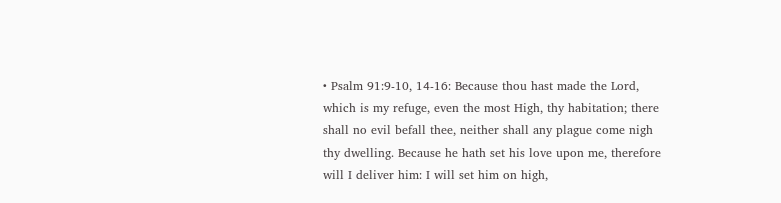• Psalm 91:9-10, 14-16: Because thou hast made the Lord, which is my refuge, even the most High, thy habitation; there shall no evil befall thee, neither shall any plague come nigh thy dwelling. Because he hath set his love upon me, therefore will I deliver him: I will set him on high,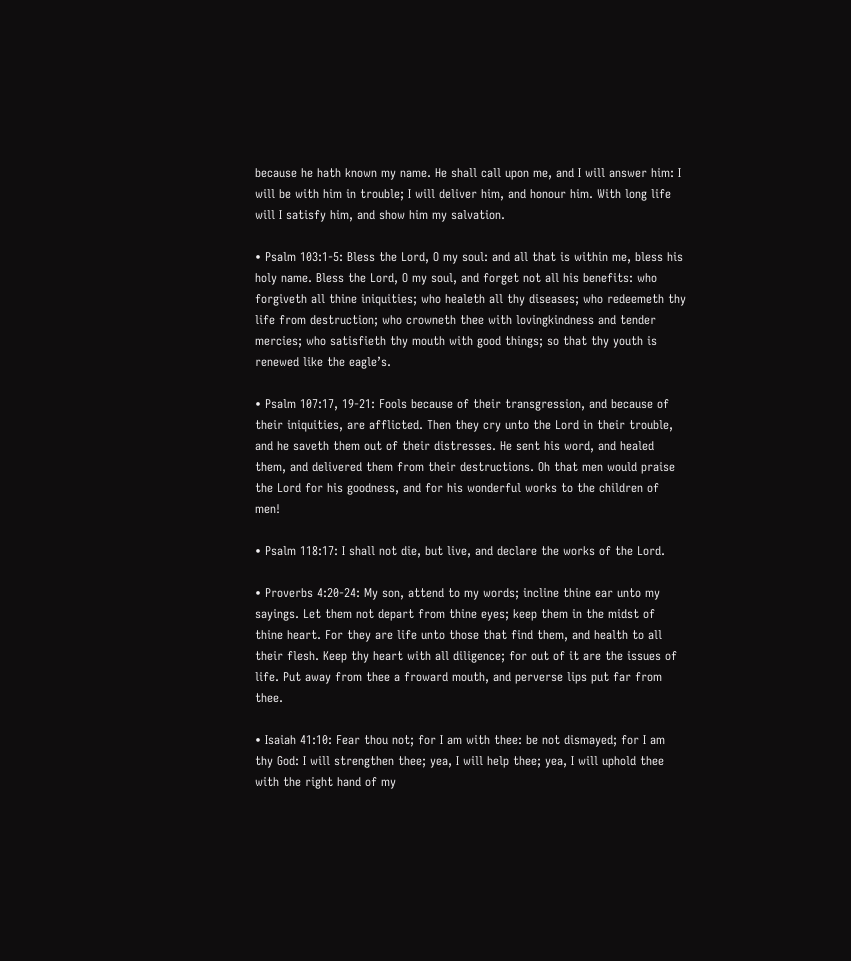because he hath known my name. He shall call upon me, and I will answer him: I will be with him in trouble; I will deliver him, and honour him. With long life will I satisfy him, and show him my salvation.

• Psalm 103:1-5: Bless the Lord, O my soul: and all that is within me, bless his holy name. Bless the Lord, O my soul, and forget not all his benefits: who forgiveth all thine iniquities; who healeth all thy diseases; who redeemeth thy life from destruction; who crowneth thee with lovingkindness and tender mercies; who satisfieth thy mouth with good things; so that thy youth is renewed like the eagle’s.

• Psalm 107:17, 19-21: Fools because of their transgression, and because of their iniquities, are afflicted. Then they cry unto the Lord in their trouble, and he saveth them out of their distresses. He sent his word, and healed them, and delivered them from their destructions. Oh that men would praise the Lord for his goodness, and for his wonderful works to the children of men!

• Psalm 118:17: I shall not die, but live, and declare the works of the Lord.

• Proverbs 4:20-24: My son, attend to my words; incline thine ear unto my sayings. Let them not depart from thine eyes; keep them in the midst of thine heart. For they are life unto those that find them, and health to all their flesh. Keep thy heart with all diligence; for out of it are the issues of life. Put away from thee a froward mouth, and perverse lips put far from thee.

• Isaiah 41:10: Fear thou not; for I am with thee: be not dismayed; for I am thy God: I will strengthen thee; yea, I will help thee; yea, I will uphold thee with the right hand of my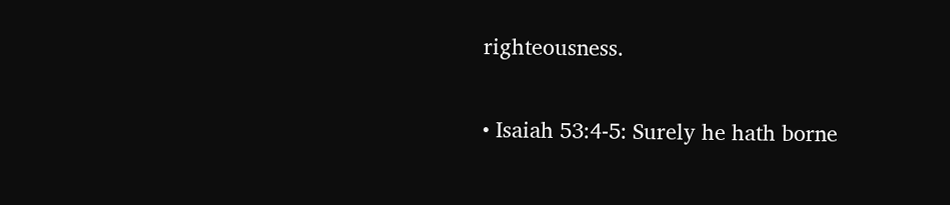righteousness.

• Isaiah 53:4-5: Surely he hath borne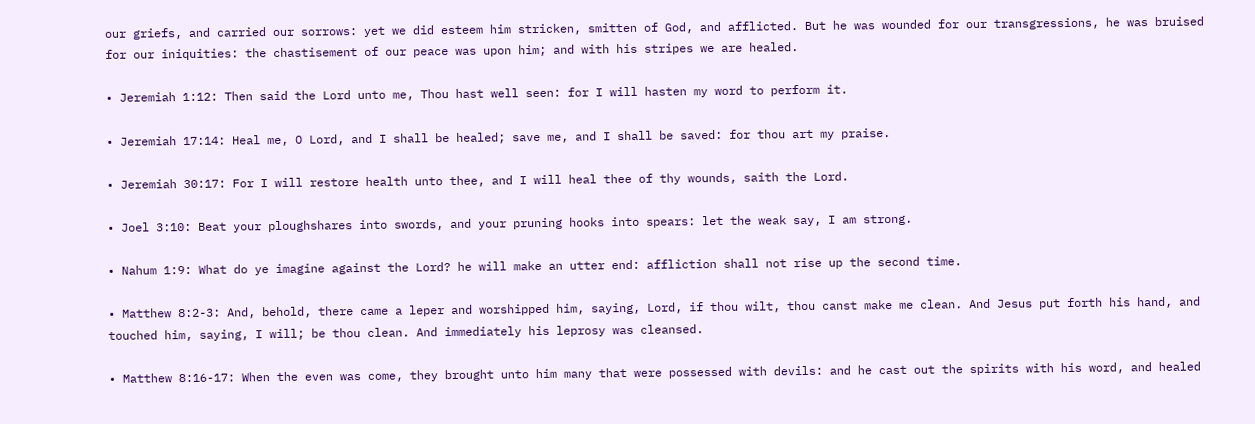our griefs, and carried our sorrows: yet we did esteem him stricken, smitten of God, and afflicted. But he was wounded for our transgressions, he was bruised for our iniquities: the chastisement of our peace was upon him; and with his stripes we are healed.

• Jeremiah 1:12: Then said the Lord unto me, Thou hast well seen: for I will hasten my word to perform it.

• Jeremiah 17:14: Heal me, O Lord, and I shall be healed; save me, and I shall be saved: for thou art my praise.

• Jeremiah 30:17: For I will restore health unto thee, and I will heal thee of thy wounds, saith the Lord.

• Joel 3:10: Beat your ploughshares into swords, and your pruning hooks into spears: let the weak say, I am strong.

• Nahum 1:9: What do ye imagine against the Lord? he will make an utter end: affliction shall not rise up the second time.

• Matthew 8:2-3: And, behold, there came a leper and worshipped him, saying, Lord, if thou wilt, thou canst make me clean. And Jesus put forth his hand, and touched him, saying, I will; be thou clean. And immediately his leprosy was cleansed.

• Matthew 8:16-17: When the even was come, they brought unto him many that were possessed with devils: and he cast out the spirits with his word, and healed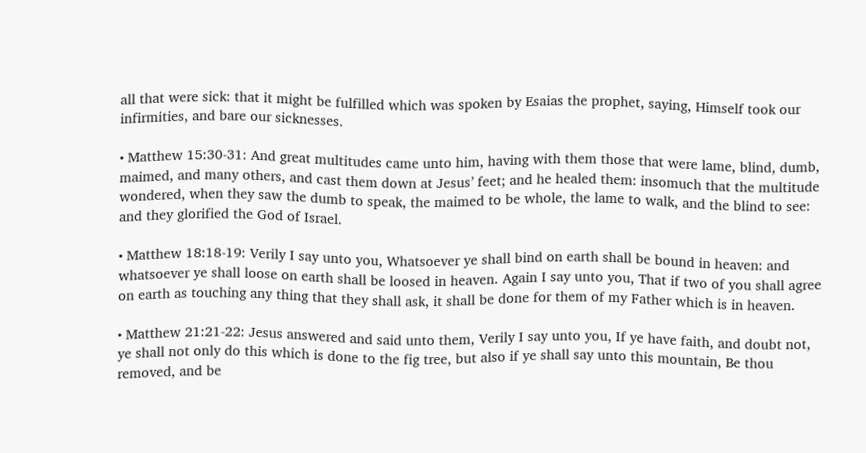all that were sick: that it might be fulfilled which was spoken by Esaias the prophet, saying, Himself took our infirmities, and bare our sicknesses.

• Matthew 15:30-31: And great multitudes came unto him, having with them those that were lame, blind, dumb, maimed, and many others, and cast them down at Jesus’ feet; and he healed them: insomuch that the multitude wondered, when they saw the dumb to speak, the maimed to be whole, the lame to walk, and the blind to see: and they glorified the God of Israel.

• Matthew 18:18-19: Verily I say unto you, Whatsoever ye shall bind on earth shall be bound in heaven: and whatsoever ye shall loose on earth shall be loosed in heaven. Again I say unto you, That if two of you shall agree on earth as touching any thing that they shall ask, it shall be done for them of my Father which is in heaven.

• Matthew 21:21-22: Jesus answered and said unto them, Verily I say unto you, If ye have faith, and doubt not, ye shall not only do this which is done to the fig tree, but also if ye shall say unto this mountain, Be thou removed, and be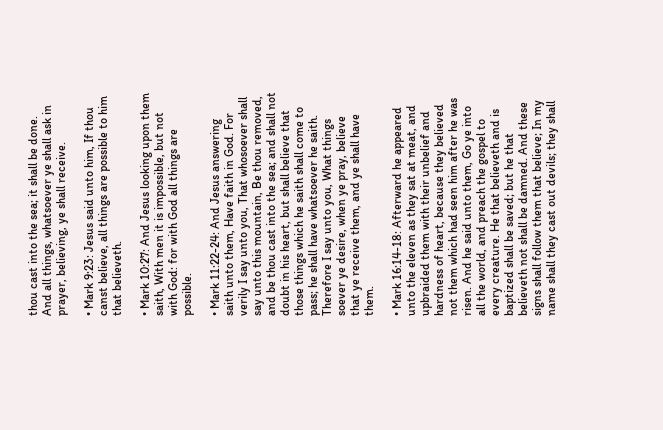thou cast into the sea; it shall be done. And all things, whatsoever ye shall ask in prayer, believing, ye shall receive.

• Mark 9:23: Jesus said unto him, If thou canst believe, all things are possible to him that believeth.

• Mark 10:27: And Jesus looking upon them saith, With men it is impossible, but not with God: for with God all things are possible.

• Mark 11:22-24: And Jesus answering saith unto them, Have faith in God. For verily I say unto you, That whosoever shall say unto this mountain, Be thou removed, and be thou cast into the sea; and shall not doubt in his heart, but shall believe that those things which he saith shall come to pass; he shall have whatsoever he saith. Therefore I say unto you, What things soever ye desire, when ye pray, believe that ye receive them, and ye shall have them.

• Mark 16:14-18: Afterward he appeared unto the eleven as they sat at meat, and upbraided them with their unbelief and hardness of heart, because they believed not them which had seen him after he was risen. And he said unto them, Go ye into all the world, and preach the gospel to every creature. He that believeth and is baptized shall be saved; but he that believeth not shall be damned. And these signs shall follow them that believe; In my name shall they cast out devils; they shall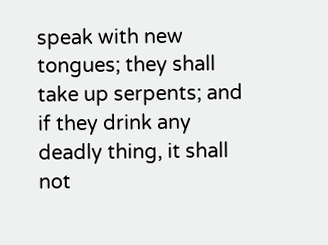speak with new tongues; they shall take up serpents; and if they drink any deadly thing, it shall not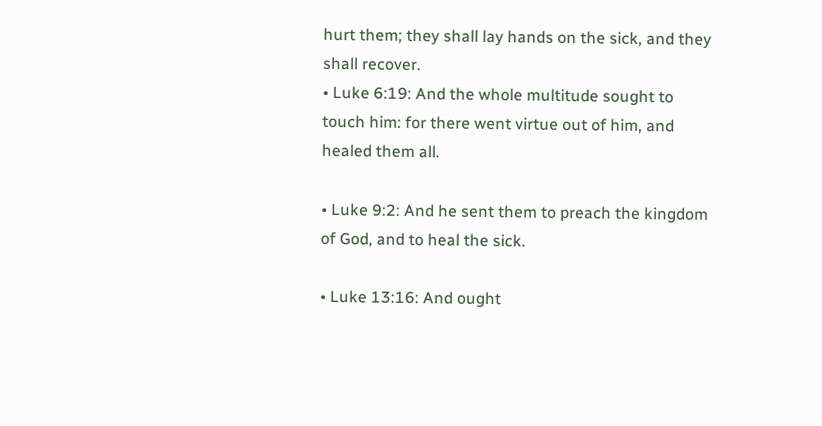hurt them; they shall lay hands on the sick, and they shall recover.
• Luke 6:19: And the whole multitude sought to touch him: for there went virtue out of him, and healed them all.

• Luke 9:2: And he sent them to preach the kingdom of God, and to heal the sick.

• Luke 13:16: And ought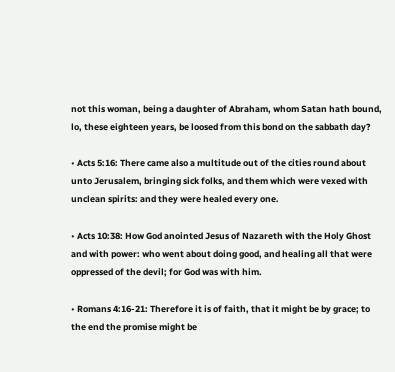not this woman, being a daughter of Abraham, whom Satan hath bound, lo, these eighteen years, be loosed from this bond on the sabbath day?

• Acts 5:16: There came also a multitude out of the cities round about unto Jerusalem, bringing sick folks, and them which were vexed with unclean spirits: and they were healed every one.

• Acts 10:38: How God anointed Jesus of Nazareth with the Holy Ghost and with power: who went about doing good, and healing all that were oppressed of the devil; for God was with him.

• Romans 4:16-21: Therefore it is of faith, that it might be by grace; to the end the promise might be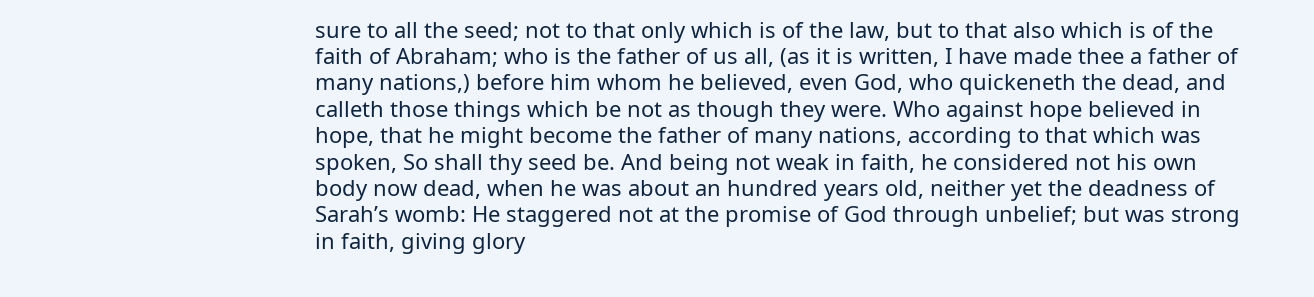sure to all the seed; not to that only which is of the law, but to that also which is of the faith of Abraham; who is the father of us all, (as it is written, I have made thee a father of many nations,) before him whom he believed, even God, who quickeneth the dead, and calleth those things which be not as though they were. Who against hope believed in hope, that he might become the father of many nations, according to that which was spoken, So shall thy seed be. And being not weak in faith, he considered not his own body now dead, when he was about an hundred years old, neither yet the deadness of Sarah’s womb: He staggered not at the promise of God through unbelief; but was strong in faith, giving glory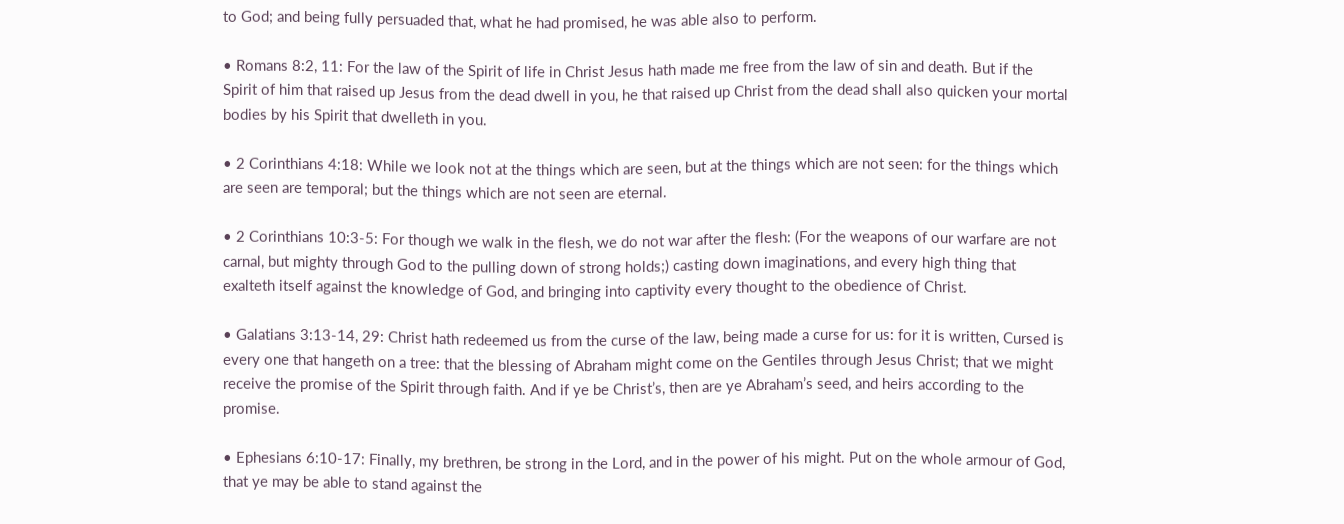to God; and being fully persuaded that, what he had promised, he was able also to perform.

• Romans 8:2, 11: For the law of the Spirit of life in Christ Jesus hath made me free from the law of sin and death. But if the Spirit of him that raised up Jesus from the dead dwell in you, he that raised up Christ from the dead shall also quicken your mortal bodies by his Spirit that dwelleth in you.

• 2 Corinthians 4:18: While we look not at the things which are seen, but at the things which are not seen: for the things which are seen are temporal; but the things which are not seen are eternal.

• 2 Corinthians 10:3-5: For though we walk in the flesh, we do not war after the flesh: (For the weapons of our warfare are not carnal, but mighty through God to the pulling down of strong holds;) casting down imaginations, and every high thing that exalteth itself against the knowledge of God, and bringing into captivity every thought to the obedience of Christ.

• Galatians 3:13-14, 29: Christ hath redeemed us from the curse of the law, being made a curse for us: for it is written, Cursed is every one that hangeth on a tree: that the blessing of Abraham might come on the Gentiles through Jesus Christ; that we might receive the promise of the Spirit through faith. And if ye be Christ’s, then are ye Abraham’s seed, and heirs according to the promise.

• Ephesians 6:10-17: Finally, my brethren, be strong in the Lord, and in the power of his might. Put on the whole armour of God, that ye may be able to stand against the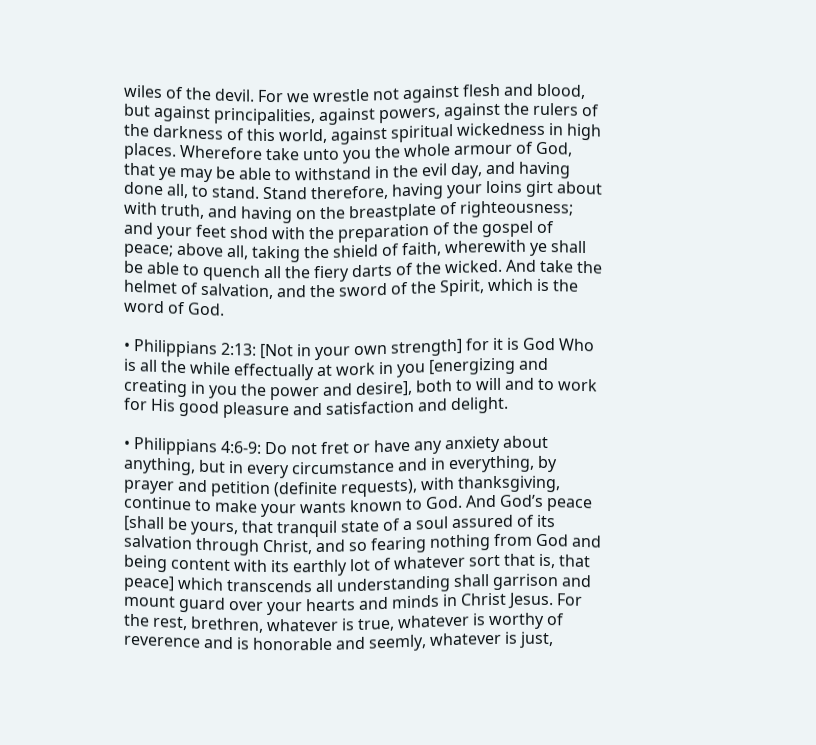wiles of the devil. For we wrestle not against flesh and blood, but against principalities, against powers, against the rulers of the darkness of this world, against spiritual wickedness in high places. Wherefore take unto you the whole armour of God, that ye may be able to withstand in the evil day, and having done all, to stand. Stand therefore, having your loins girt about with truth, and having on the breastplate of righteousness; and your feet shod with the preparation of the gospel of peace; above all, taking the shield of faith, wherewith ye shall be able to quench all the fiery darts of the wicked. And take the helmet of salvation, and the sword of the Spirit, which is the word of God.

• Philippians 2:13: [Not in your own strength] for it is God Who is all the while effectually at work in you [energizing and creating in you the power and desire], both to will and to work for His good pleasure and satisfaction and delight.

• Philippians 4:6-9: Do not fret or have any anxiety about anything, but in every circumstance and in everything, by prayer and petition (definite requests), with thanksgiving, continue to make your wants known to God. And God’s peace [shall be yours, that tranquil state of a soul assured of its salvation through Christ, and so fearing nothing from God and being content with its earthly lot of whatever sort that is, that peace] which transcends all understanding shall garrison and mount guard over your hearts and minds in Christ Jesus. For the rest, brethren, whatever is true, whatever is worthy of reverence and is honorable and seemly, whatever is just,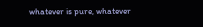whatever is pure, whatever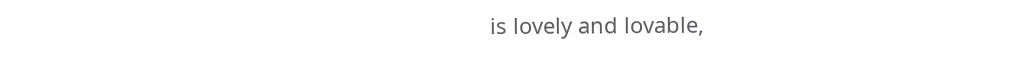is lovely and lovable,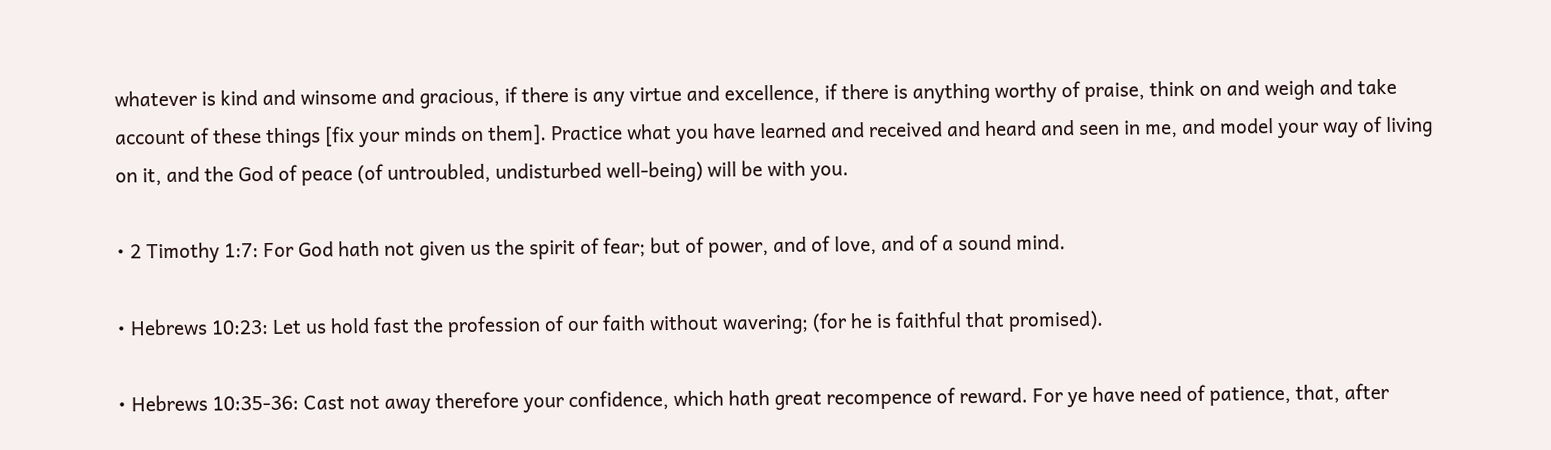whatever is kind and winsome and gracious, if there is any virtue and excellence, if there is anything worthy of praise, think on and weigh and take account of these things [fix your minds on them]. Practice what you have learned and received and heard and seen in me, and model your way of living on it, and the God of peace (of untroubled, undisturbed well-being) will be with you.

• 2 Timothy 1:7: For God hath not given us the spirit of fear; but of power, and of love, and of a sound mind.

• Hebrews 10:23: Let us hold fast the profession of our faith without wavering; (for he is faithful that promised).

• Hebrews 10:35-36: Cast not away therefore your confidence, which hath great recompence of reward. For ye have need of patience, that, after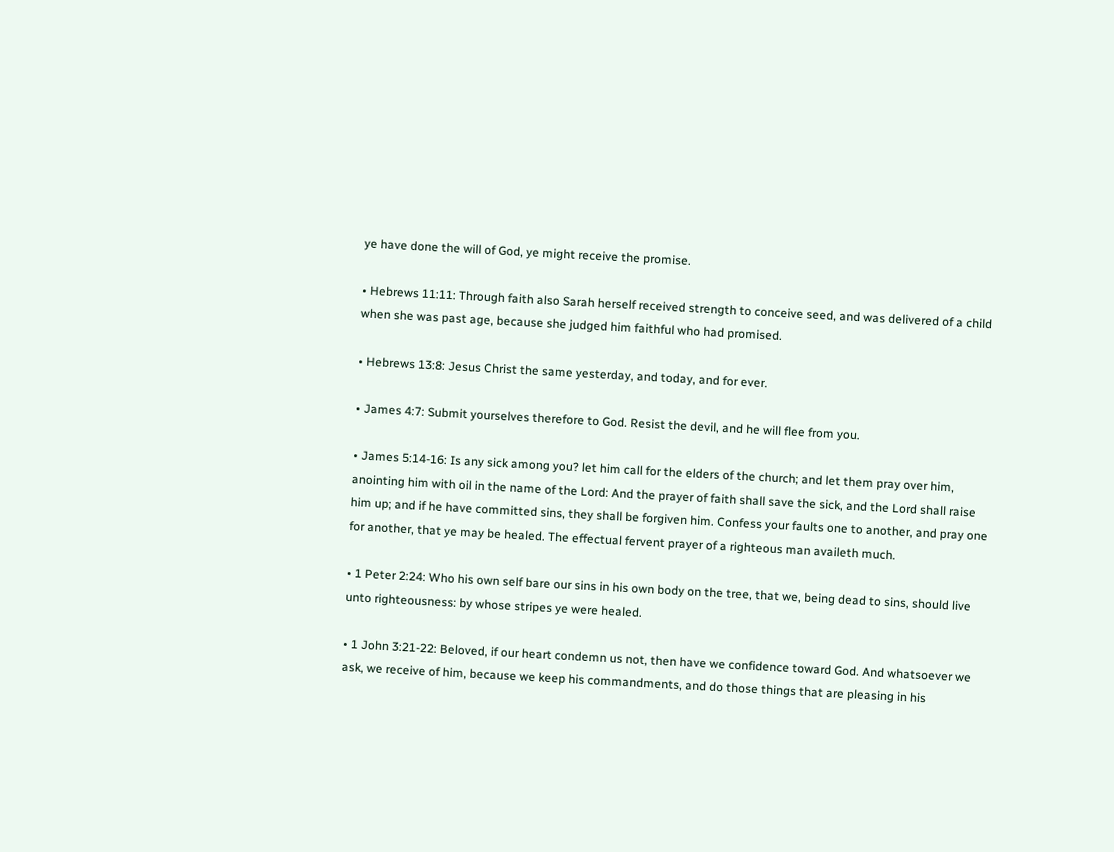ye have done the will of God, ye might receive the promise.

• Hebrews 11:11: Through faith also Sarah herself received strength to conceive seed, and was delivered of a child when she was past age, because she judged him faithful who had promised.

• Hebrews 13:8: Jesus Christ the same yesterday, and today, and for ever.

• James 4:7: Submit yourselves therefore to God. Resist the devil, and he will flee from you.

• James 5:14-16: Is any sick among you? let him call for the elders of the church; and let them pray over him, anointing him with oil in the name of the Lord: And the prayer of faith shall save the sick, and the Lord shall raise him up; and if he have committed sins, they shall be forgiven him. Confess your faults one to another, and pray one for another, that ye may be healed. The effectual fervent prayer of a righteous man availeth much.

• 1 Peter 2:24: Who his own self bare our sins in his own body on the tree, that we, being dead to sins, should live unto righteousness: by whose stripes ye were healed.

• 1 John 3:21-22: Beloved, if our heart condemn us not, then have we confidence toward God. And whatsoever we ask, we receive of him, because we keep his commandments, and do those things that are pleasing in his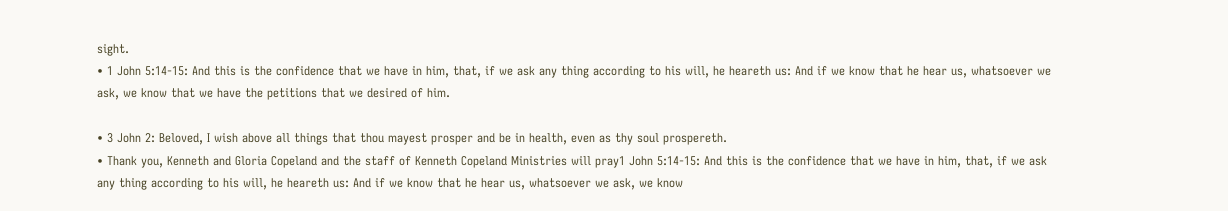sight.
• 1 John 5:14-15: And this is the confidence that we have in him, that, if we ask any thing according to his will, he heareth us: And if we know that he hear us, whatsoever we ask, we know that we have the petitions that we desired of him.

• 3 John 2: Beloved, I wish above all things that thou mayest prosper and be in health, even as thy soul prospereth.
• Thank you, Kenneth and Gloria Copeland and the staff of Kenneth Copeland Ministries will pray1 John 5:14-15: And this is the confidence that we have in him, that, if we ask any thing according to his will, he heareth us: And if we know that he hear us, whatsoever we ask, we know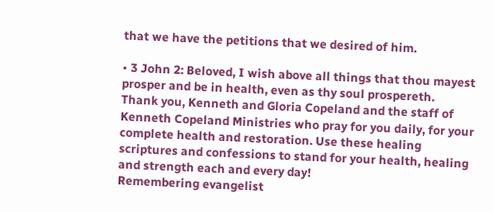that we have the petitions that we desired of him.

• 3 John 2: Beloved, I wish above all things that thou mayest prosper and be in health, even as thy soul prospereth.
Thank you, Kenneth and Gloria Copeland and the staff of Kenneth Copeland Ministries who pray for you daily, for your complete health and restoration. Use these healing scriptures and confessions to stand for your health, healing and strength each and every day!
Remembering evangelist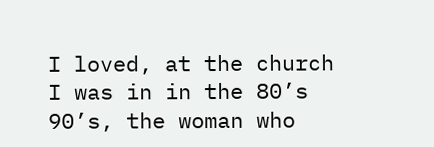I loved, at the church I was in in the 80’s 90’s, the woman who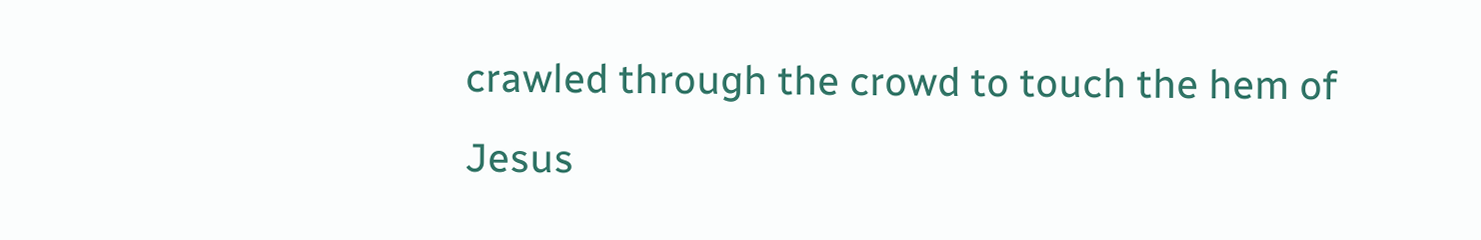crawled through the crowd to touch the hem of Jesus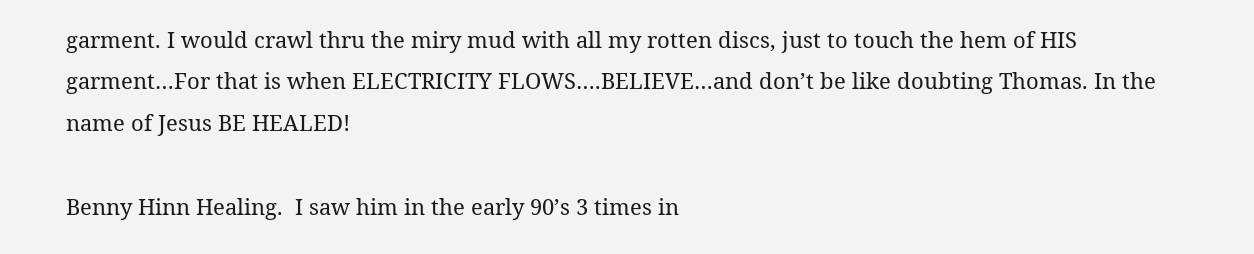garment. I would crawl thru the miry mud with all my rotten discs, just to touch the hem of HIS garment…For that is when ELECTRICITY FLOWS….BELIEVE…and don’t be like doubting Thomas. In the name of Jesus BE HEALED!

Benny Hinn Healing.  I saw him in the early 90’s 3 times in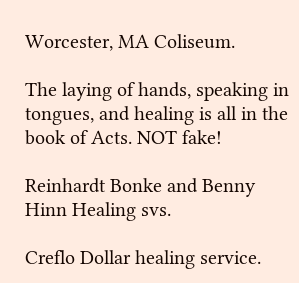Worcester, MA Coliseum.

The laying of hands, speaking in tongues, and healing is all in the book of Acts. NOT fake!

Reinhardt Bonke and Benny Hinn Healing svs.

Creflo Dollar healing service.